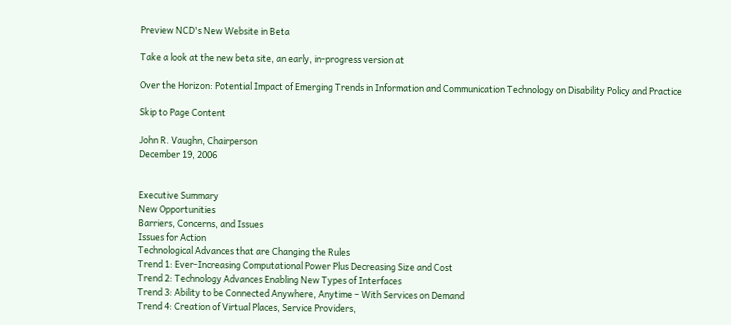Preview NCD's New Website in Beta

Take a look at the new beta site, an early, in-progress version at

Over the Horizon: Potential Impact of Emerging Trends in Information and Communication Technology on Disability Policy and Practice

Skip to Page Content

John R. Vaughn, Chairperson
December 19, 2006


Executive Summary
New Opportunities
Barriers, Concerns, and Issues
Issues for Action
Technological Advances that are Changing the Rules
Trend 1: Ever-Increasing Computational Power Plus Decreasing Size and Cost
Trend 2: Technology Advances Enabling New Types of Interfaces
Trend 3: Ability to be Connected Anywhere, Anytime – With Services on Demand
Trend 4: Creation of Virtual Places, Service Providers,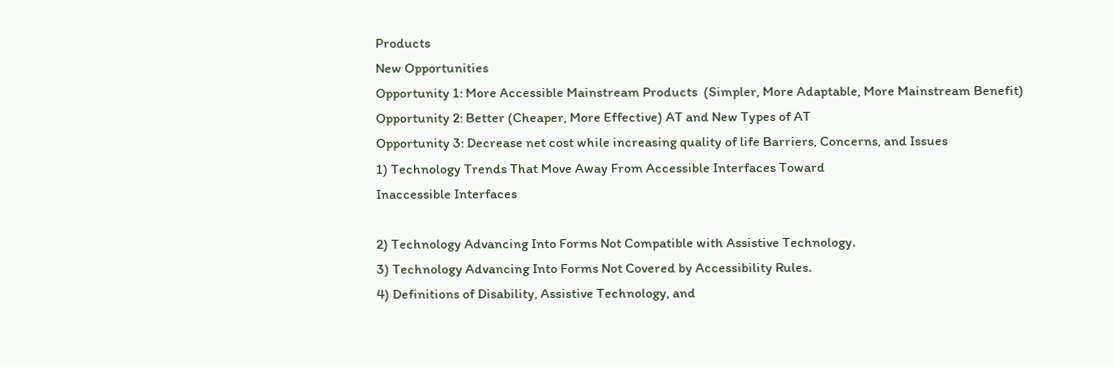Products
New Opportunities
Opportunity 1: More Accessible Mainstream Products  (Simpler, More Adaptable, More Mainstream Benefit)
Opportunity 2: Better (Cheaper, More Effective) AT and New Types of AT
Opportunity 3: Decrease net cost while increasing quality of life Barriers, Concerns, and Issues
1) Technology Trends That Move Away From Accessible Interfaces Toward
Inaccessible Interfaces

2) Technology Advancing Into Forms Not Compatible with Assistive Technology.
3) Technology Advancing Into Forms Not Covered by Accessibility Rules.
4) Definitions of Disability, Assistive Technology, and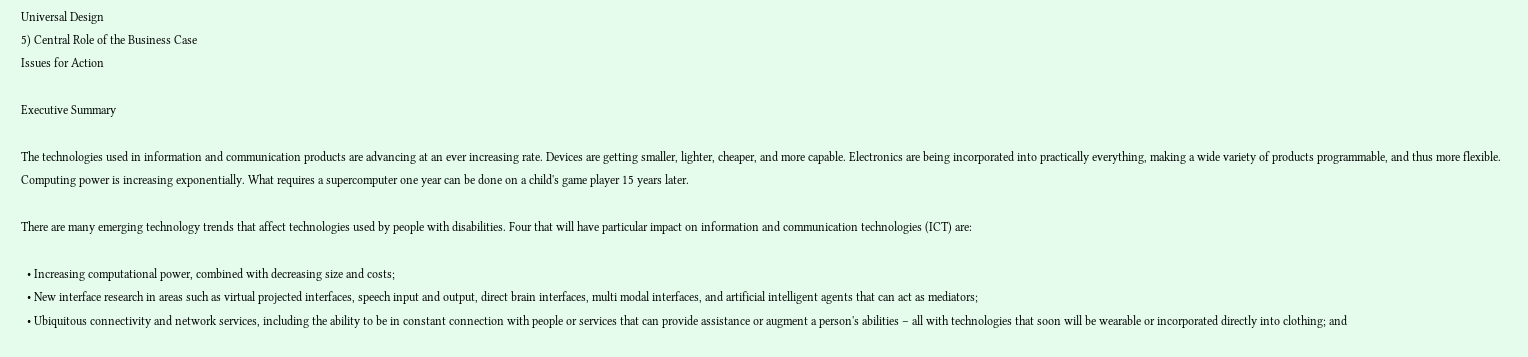Universal Design
5) Central Role of the Business Case
Issues for Action

Executive Summary

The technologies used in information and communication products are advancing at an ever increasing rate. Devices are getting smaller, lighter, cheaper, and more capable. Electronics are being incorporated into practically everything, making a wide variety of products programmable, and thus more flexible. Computing power is increasing exponentially. What requires a supercomputer one year can be done on a child's game player 15 years later.

There are many emerging technology trends that affect technologies used by people with disabilities. Four that will have particular impact on information and communication technologies (ICT) are:

  • Increasing computational power, combined with decreasing size and costs;
  • New interface research in areas such as virtual projected interfaces, speech input and output, direct brain interfaces, multi modal interfaces, and artificial intelligent agents that can act as mediators;
  • Ubiquitous connectivity and network services, including the ability to be in constant connection with people or services that can provide assistance or augment a person's abilities – all with technologies that soon will be wearable or incorporated directly into clothing; and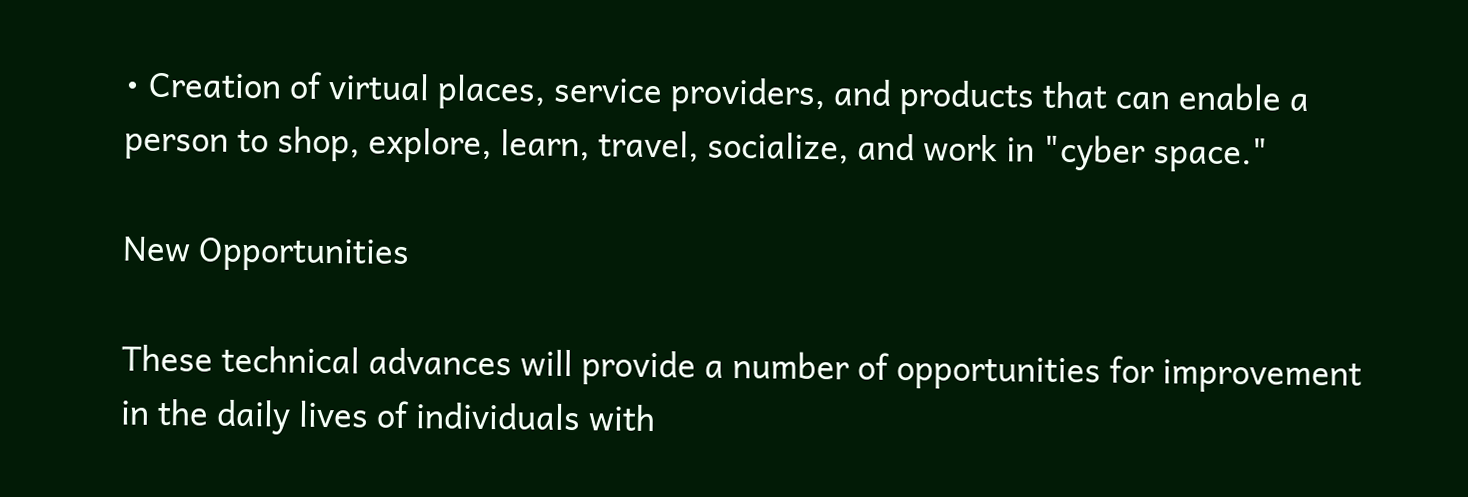• Creation of virtual places, service providers, and products that can enable a person to shop, explore, learn, travel, socialize, and work in "cyber space."

New Opportunities

These technical advances will provide a number of opportunities for improvement in the daily lives of individuals with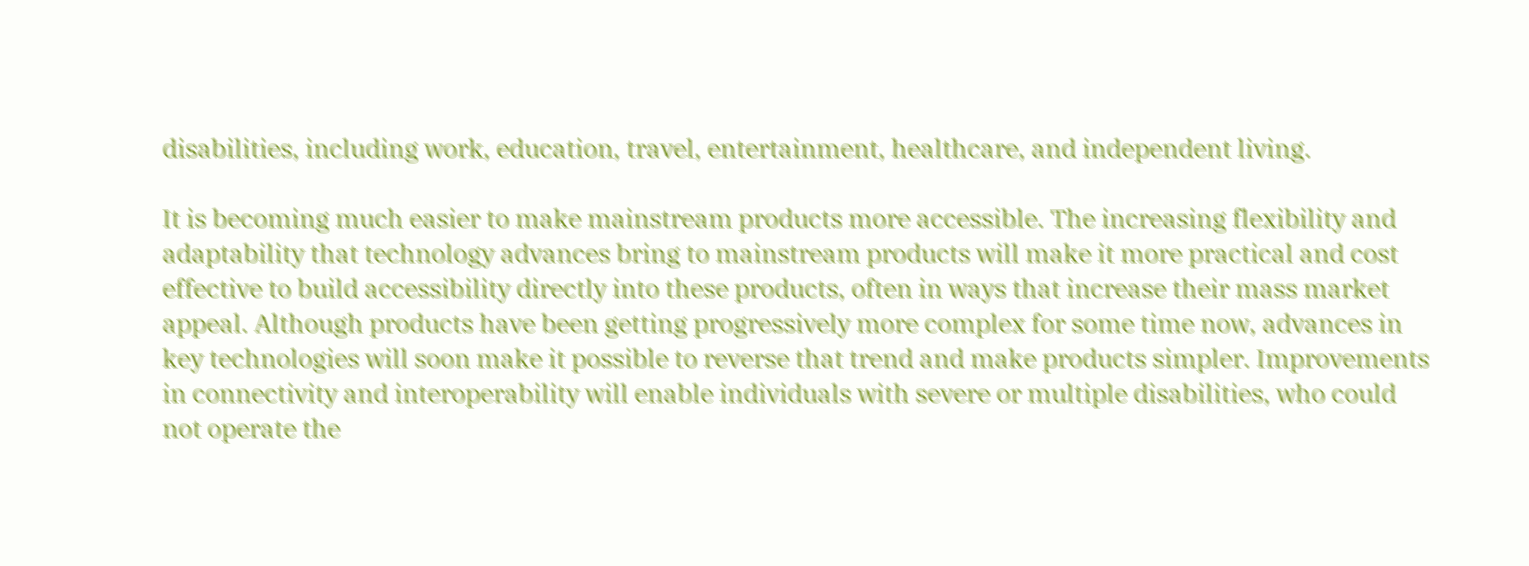disabilities, including work, education, travel, entertainment, healthcare, and independent living.

It is becoming much easier to make mainstream products more accessible. The increasing flexibility and adaptability that technology advances bring to mainstream products will make it more practical and cost effective to build accessibility directly into these products, often in ways that increase their mass market appeal. Although products have been getting progressively more complex for some time now, advances in key technologies will soon make it possible to reverse that trend and make products simpler. Improvements in connectivity and interoperability will enable individuals with severe or multiple disabilities, who could not operate the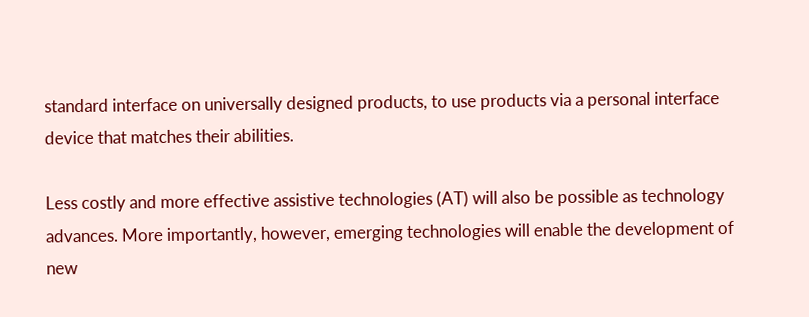standard interface on universally designed products, to use products via a personal interface device that matches their abilities.

Less costly and more effective assistive technologies (AT) will also be possible as technology advances. More importantly, however, emerging technologies will enable the development of new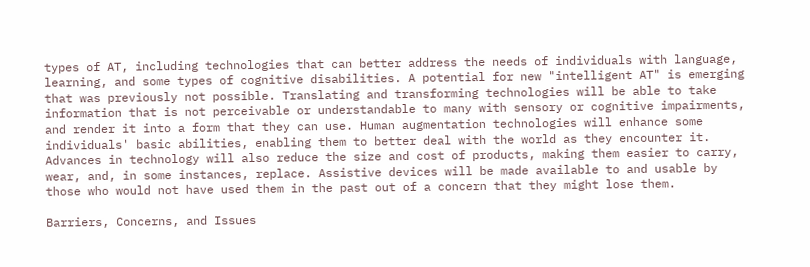types of AT, including technologies that can better address the needs of individuals with language, learning, and some types of cognitive disabilities. A potential for new "intelligent AT" is emerging that was previously not possible. Translating and transforming technologies will be able to take information that is not perceivable or understandable to many with sensory or cognitive impairments, and render it into a form that they can use. Human augmentation technologies will enhance some individuals' basic abilities, enabling them to better deal with the world as they encounter it. Advances in technology will also reduce the size and cost of products, making them easier to carry, wear, and, in some instances, replace. Assistive devices will be made available to and usable by those who would not have used them in the past out of a concern that they might lose them.

Barriers, Concerns, and Issues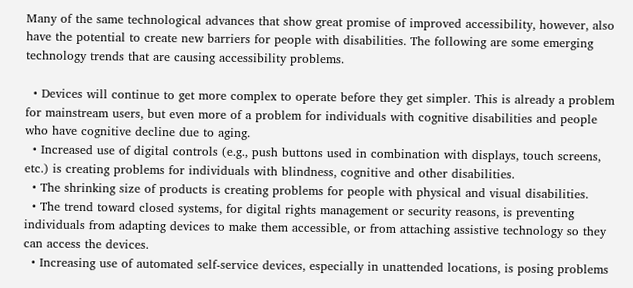Many of the same technological advances that show great promise of improved accessibility, however, also have the potential to create new barriers for people with disabilities. The following are some emerging technology trends that are causing accessibility problems.

  • Devices will continue to get more complex to operate before they get simpler. This is already a problem for mainstream users, but even more of a problem for individuals with cognitive disabilities and people who have cognitive decline due to aging.
  • Increased use of digital controls (e.g., push buttons used in combination with displays, touch screens, etc.) is creating problems for individuals with blindness, cognitive and other disabilities.
  • The shrinking size of products is creating problems for people with physical and visual disabilities.
  • The trend toward closed systems, for digital rights management or security reasons, is preventing individuals from adapting devices to make them accessible, or from attaching assistive technology so they can access the devices.
  • Increasing use of automated self-service devices, especially in unattended locations, is posing problems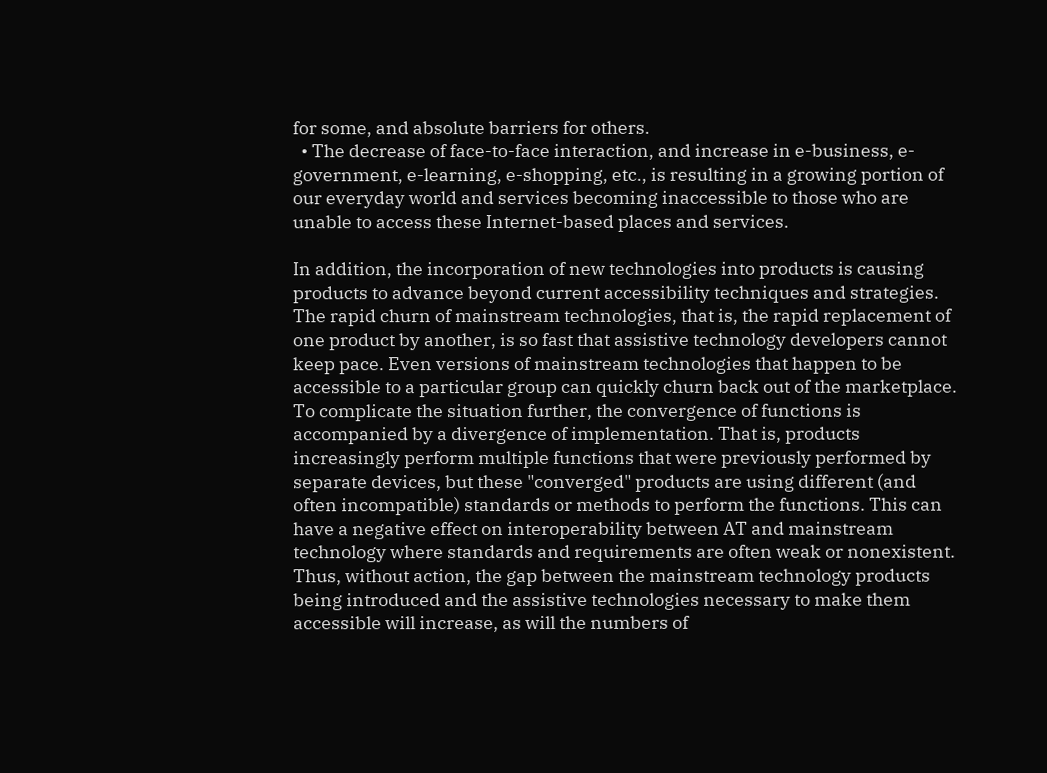for some, and absolute barriers for others.
  • The decrease of face-to-face interaction, and increase in e-business, e-government, e-learning, e-shopping, etc., is resulting in a growing portion of our everyday world and services becoming inaccessible to those who are unable to access these Internet-based places and services.

In addition, the incorporation of new technologies into products is causing products to advance beyond current accessibility techniques and strategies. The rapid churn of mainstream technologies, that is, the rapid replacement of one product by another, is so fast that assistive technology developers cannot keep pace. Even versions of mainstream technologies that happen to be accessible to a particular group can quickly churn back out of the marketplace. To complicate the situation further, the convergence of functions is accompanied by a divergence of implementation. That is, products increasingly perform multiple functions that were previously performed by separate devices, but these "converged" products are using different (and often incompatible) standards or methods to perform the functions. This can have a negative effect on interoperability between AT and mainstream technology where standards and requirements are often weak or nonexistent. Thus, without action, the gap between the mainstream technology products being introduced and the assistive technologies necessary to make them accessible will increase, as will the numbers of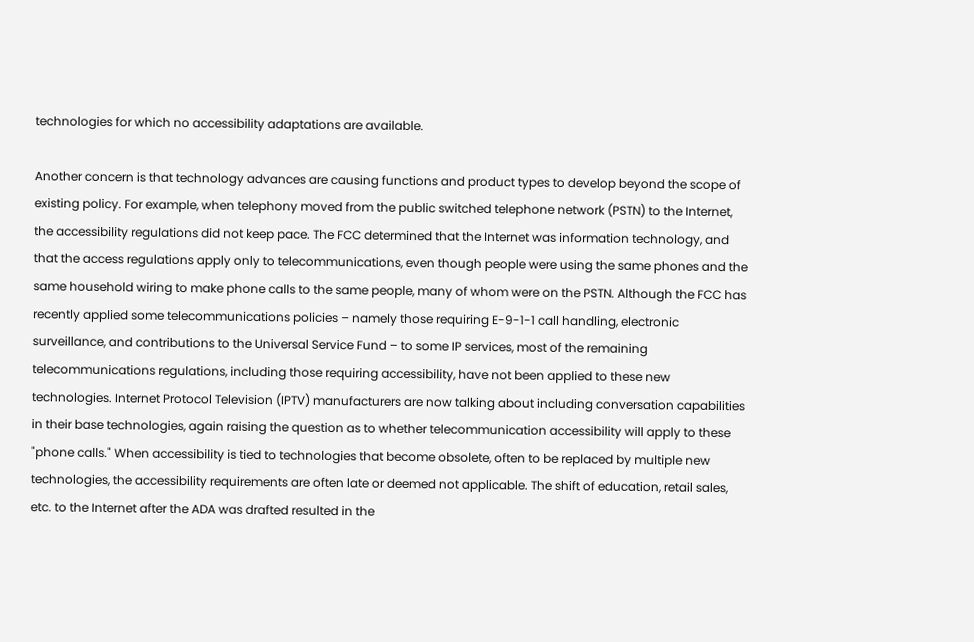technologies for which no accessibility adaptations are available.

Another concern is that technology advances are causing functions and product types to develop beyond the scope of existing policy. For example, when telephony moved from the public switched telephone network (PSTN) to the Internet, the accessibility regulations did not keep pace. The FCC determined that the Internet was information technology, and that the access regulations apply only to telecommunications, even though people were using the same phones and the same household wiring to make phone calls to the same people, many of whom were on the PSTN. Although the FCC has recently applied some telecommunications policies – namely those requiring E-9-1-1 call handling, electronic surveillance, and contributions to the Universal Service Fund – to some IP services, most of the remaining telecommunications regulations, including those requiring accessibility, have not been applied to these new technologies. Internet Protocol Television (IPTV) manufacturers are now talking about including conversation capabilities in their base technologies, again raising the question as to whether telecommunication accessibility will apply to these "phone calls." When accessibility is tied to technologies that become obsolete, often to be replaced by multiple new technologies, the accessibility requirements are often late or deemed not applicable. The shift of education, retail sales, etc. to the Internet after the ADA was drafted resulted in the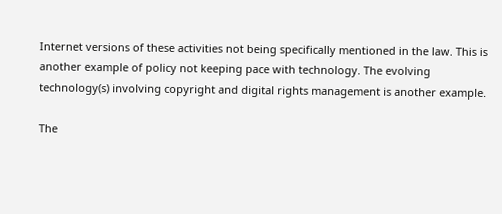Internet versions of these activities not being specifically mentioned in the law. This is another example of policy not keeping pace with technology. The evolving technology(s) involving copyright and digital rights management is another example.

The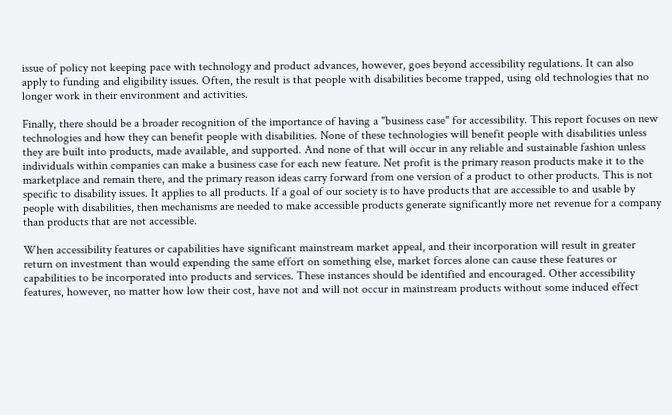issue of policy not keeping pace with technology and product advances, however, goes beyond accessibility regulations. It can also apply to funding and eligibility issues. Often, the result is that people with disabilities become trapped, using old technologies that no longer work in their environment and activities.

Finally, there should be a broader recognition of the importance of having a "business case" for accessibility. This report focuses on new technologies and how they can benefit people with disabilities. None of these technologies will benefit people with disabilities unless they are built into products, made available, and supported. And none of that will occur in any reliable and sustainable fashion unless individuals within companies can make a business case for each new feature. Net profit is the primary reason products make it to the marketplace and remain there, and the primary reason ideas carry forward from one version of a product to other products. This is not specific to disability issues. It applies to all products. If a goal of our society is to have products that are accessible to and usable by people with disabilities, then mechanisms are needed to make accessible products generate significantly more net revenue for a company than products that are not accessible.

When accessibility features or capabilities have significant mainstream market appeal, and their incorporation will result in greater return on investment than would expending the same effort on something else, market forces alone can cause these features or capabilities to be incorporated into products and services. These instances should be identified and encouraged. Other accessibility features, however, no matter how low their cost, have not and will not occur in mainstream products without some induced effect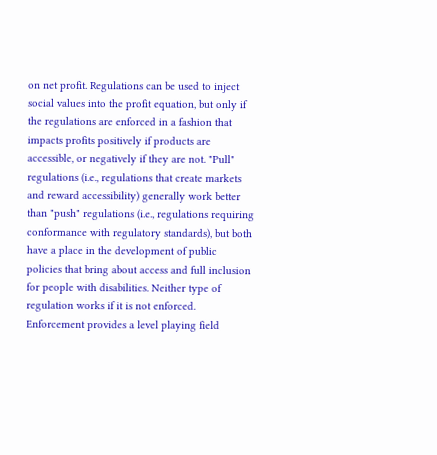on net profit. Regulations can be used to inject social values into the profit equation, but only if the regulations are enforced in a fashion that impacts profits positively if products are accessible, or negatively if they are not. "Pull" regulations (i.e., regulations that create markets and reward accessibility) generally work better than "push" regulations (i.e., regulations requiring conformance with regulatory standards), but both have a place in the development of public policies that bring about access and full inclusion for people with disabilities. Neither type of regulation works if it is not enforced. Enforcement provides a level playing field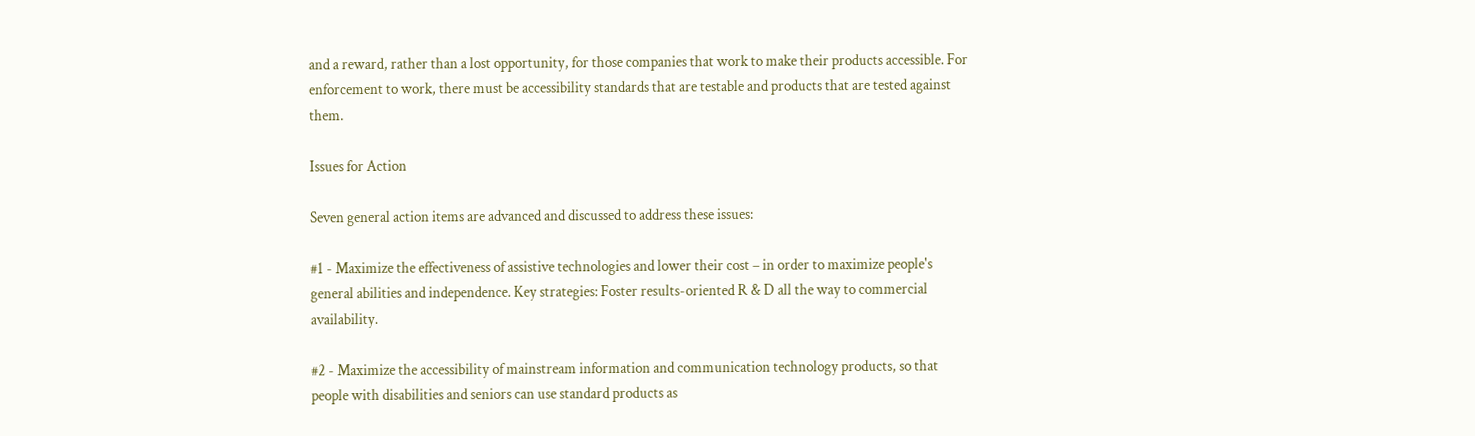and a reward, rather than a lost opportunity, for those companies that work to make their products accessible. For enforcement to work, there must be accessibility standards that are testable and products that are tested against them.

Issues for Action

Seven general action items are advanced and discussed to address these issues:

#1 - Maximize the effectiveness of assistive technologies and lower their cost – in order to maximize people's general abilities and independence. Key strategies: Foster results-oriented R & D all the way to commercial availability.

#2 - Maximize the accessibility of mainstream information and communication technology products, so that people with disabilities and seniors can use standard products as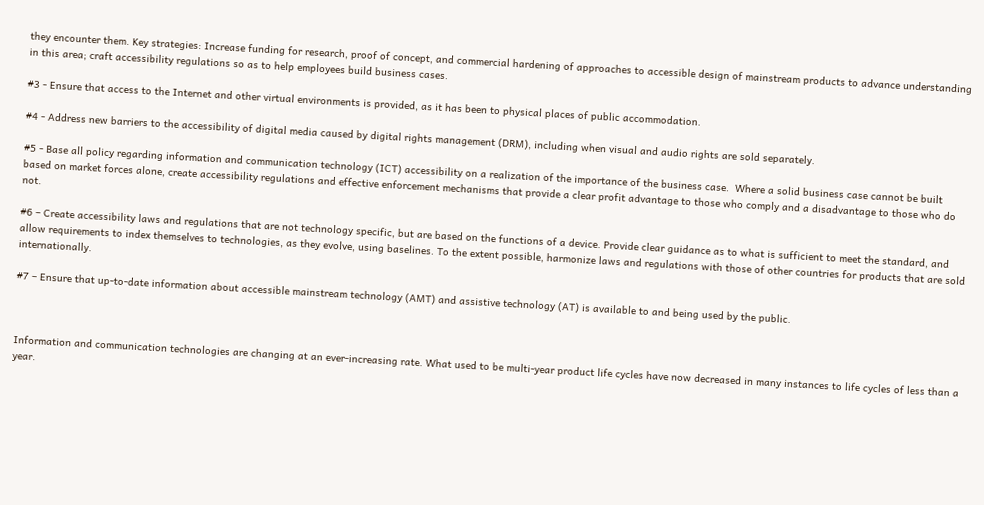they encounter them. Key strategies: Increase funding for research, proof of concept, and commercial hardening of approaches to accessible design of mainstream products to advance understanding in this area; craft accessibility regulations so as to help employees build business cases.

#3 - Ensure that access to the Internet and other virtual environments is provided, as it has been to physical places of public accommodation.

#4 - Address new barriers to the accessibility of digital media caused by digital rights management (DRM), including when visual and audio rights are sold separately.

#5 - Base all policy regarding information and communication technology (ICT) accessibility on a realization of the importance of the business case.  Where a solid business case cannot be built based on market forces alone, create accessibility regulations and effective enforcement mechanisms that provide a clear profit advantage to those who comply and a disadvantage to those who do not.

#6 – Create accessibility laws and regulations that are not technology specific, but are based on the functions of a device. Provide clear guidance as to what is sufficient to meet the standard, and allow requirements to index themselves to technologies, as they evolve, using baselines. To the extent possible, harmonize laws and regulations with those of other countries for products that are sold internationally.

#7 – Ensure that up-to-date information about accessible mainstream technology (AMT) and assistive technology (AT) is available to and being used by the public.



Information and communication technologies are changing at an ever-increasing rate. What used to be multi-year product life cycles have now decreased in many instances to life cycles of less than a year.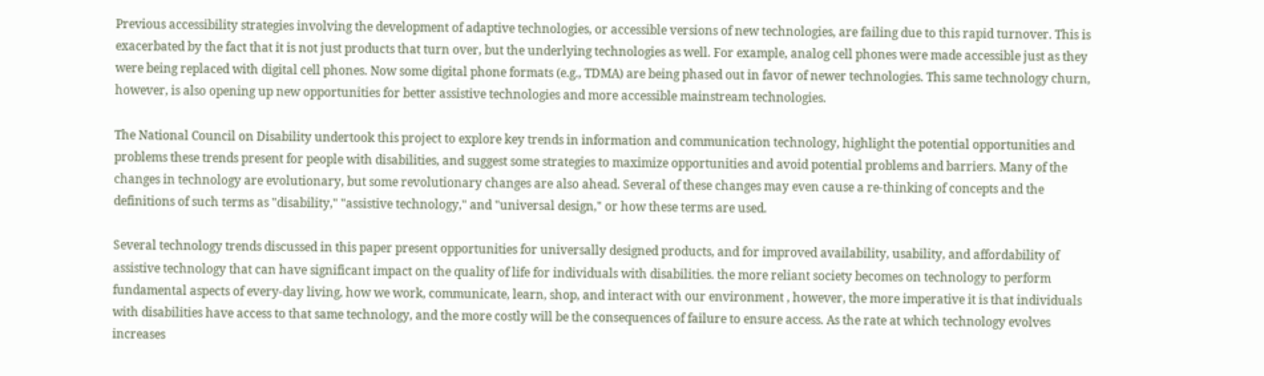Previous accessibility strategies involving the development of adaptive technologies, or accessible versions of new technologies, are failing due to this rapid turnover. This is exacerbated by the fact that it is not just products that turn over, but the underlying technologies as well. For example, analog cell phones were made accessible just as they were being replaced with digital cell phones. Now some digital phone formats (e.g., TDMA) are being phased out in favor of newer technologies. This same technology churn, however, is also opening up new opportunities for better assistive technologies and more accessible mainstream technologies.

The National Council on Disability undertook this project to explore key trends in information and communication technology, highlight the potential opportunities and problems these trends present for people with disabilities, and suggest some strategies to maximize opportunities and avoid potential problems and barriers. Many of the changes in technology are evolutionary, but some revolutionary changes are also ahead. Several of these changes may even cause a re-thinking of concepts and the definitions of such terms as "disability," "assistive technology," and "universal design," or how these terms are used.

Several technology trends discussed in this paper present opportunities for universally designed products, and for improved availability, usability, and affordability of assistive technology that can have significant impact on the quality of life for individuals with disabilities. the more reliant society becomes on technology to perform fundamental aspects of every-day living, how we work, communicate, learn, shop, and interact with our environment , however, the more imperative it is that individuals with disabilities have access to that same technology, and the more costly will be the consequences of failure to ensure access. As the rate at which technology evolves increases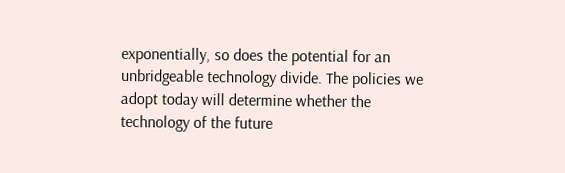exponentially, so does the potential for an unbridgeable technology divide. The policies we adopt today will determine whether the technology of the future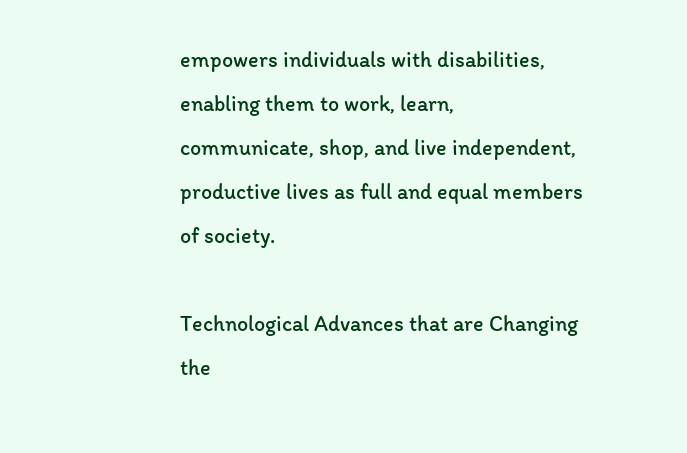empowers individuals with disabilities, enabling them to work, learn, communicate, shop, and live independent, productive lives as full and equal members of society.

Technological Advances that are Changing the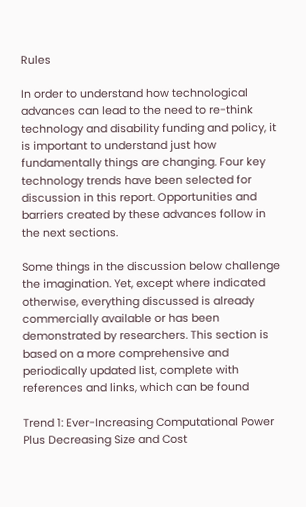Rules

In order to understand how technological advances can lead to the need to re-think technology and disability funding and policy, it is important to understand just how fundamentally things are changing. Four key technology trends have been selected for discussion in this report. Opportunities and barriers created by these advances follow in the next sections.

Some things in the discussion below challenge the imagination. Yet, except where indicated otherwise, everything discussed is already commercially available or has been demonstrated by researchers. This section is based on a more comprehensive and periodically updated list, complete with references and links, which can be found

Trend 1: Ever-Increasing Computational Power Plus Decreasing Size and Cost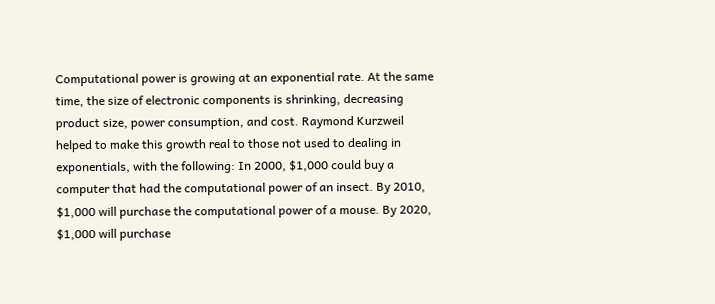Computational power is growing at an exponential rate. At the same time, the size of electronic components is shrinking, decreasing product size, power consumption, and cost. Raymond Kurzweil helped to make this growth real to those not used to dealing in exponentials, with the following: In 2000, $1,000 could buy a computer that had the computational power of an insect. By 2010, $1,000 will purchase the computational power of a mouse. By 2020, $1,000 will purchase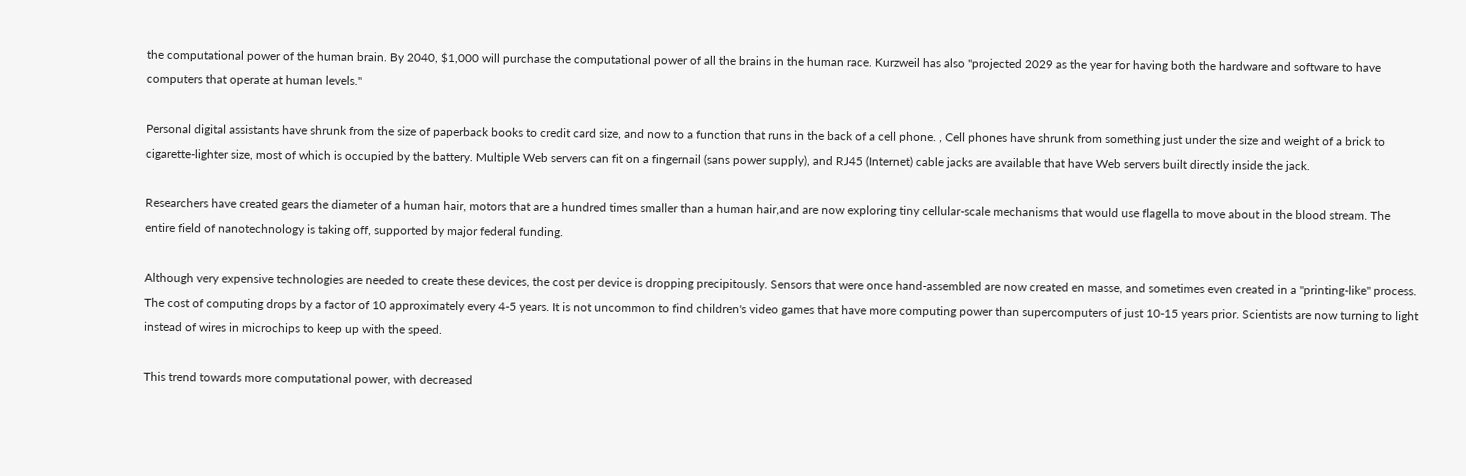the computational power of the human brain. By 2040, $1,000 will purchase the computational power of all the brains in the human race. Kurzweil has also "projected 2029 as the year for having both the hardware and software to have computers that operate at human levels."

Personal digital assistants have shrunk from the size of paperback books to credit card size, and now to a function that runs in the back of a cell phone. , Cell phones have shrunk from something just under the size and weight of a brick to cigarette-lighter size, most of which is occupied by the battery. Multiple Web servers can fit on a fingernail (sans power supply), and RJ45 (Internet) cable jacks are available that have Web servers built directly inside the jack.

Researchers have created gears the diameter of a human hair, motors that are a hundred times smaller than a human hair,and are now exploring tiny cellular-scale mechanisms that would use flagella to move about in the blood stream. The entire field of nanotechnology is taking off, supported by major federal funding.

Although very expensive technologies are needed to create these devices, the cost per device is dropping precipitously. Sensors that were once hand-assembled are now created en masse, and sometimes even created in a "printing-like" process. The cost of computing drops by a factor of 10 approximately every 4-5 years. It is not uncommon to find children's video games that have more computing power than supercomputers of just 10-15 years prior. Scientists are now turning to light instead of wires in microchips to keep up with the speed.

This trend towards more computational power, with decreased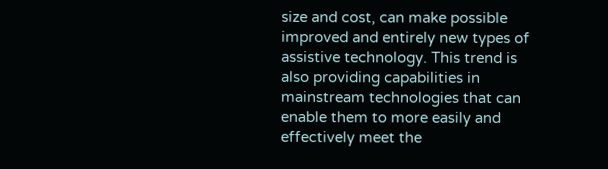size and cost, can make possible improved and entirely new types of assistive technology. This trend is also providing capabilities in mainstream technologies that can enable them to more easily and effectively meet the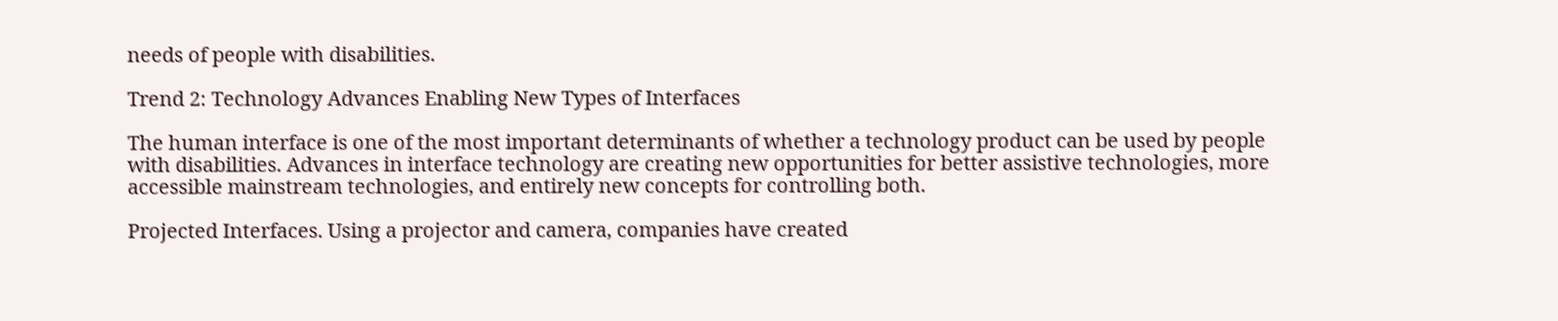needs of people with disabilities.

Trend 2: Technology Advances Enabling New Types of Interfaces

The human interface is one of the most important determinants of whether a technology product can be used by people with disabilities. Advances in interface technology are creating new opportunities for better assistive technologies, more accessible mainstream technologies, and entirely new concepts for controlling both.

Projected Interfaces. Using a projector and camera, companies have created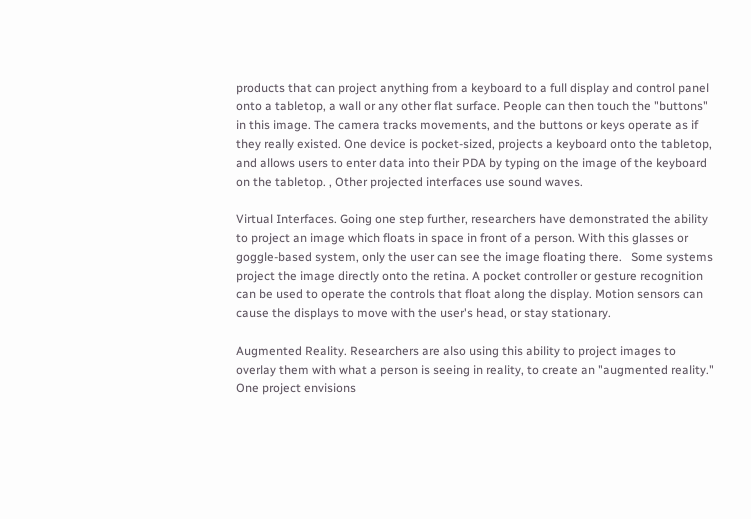products that can project anything from a keyboard to a full display and control panel onto a tabletop, a wall or any other flat surface. People can then touch the "buttons" in this image. The camera tracks movements, and the buttons or keys operate as if they really existed. One device is pocket-sized, projects a keyboard onto the tabletop, and allows users to enter data into their PDA by typing on the image of the keyboard on the tabletop. , Other projected interfaces use sound waves.

Virtual Interfaces. Going one step further, researchers have demonstrated the ability to project an image which floats in space in front of a person. With this glasses or goggle-based system, only the user can see the image floating there.   Some systems project the image directly onto the retina. A pocket controller or gesture recognition can be used to operate the controls that float along the display. Motion sensors can cause the displays to move with the user's head, or stay stationary.

Augmented Reality. Researchers are also using this ability to project images to overlay them with what a person is seeing in reality, to create an "augmented reality." One project envisions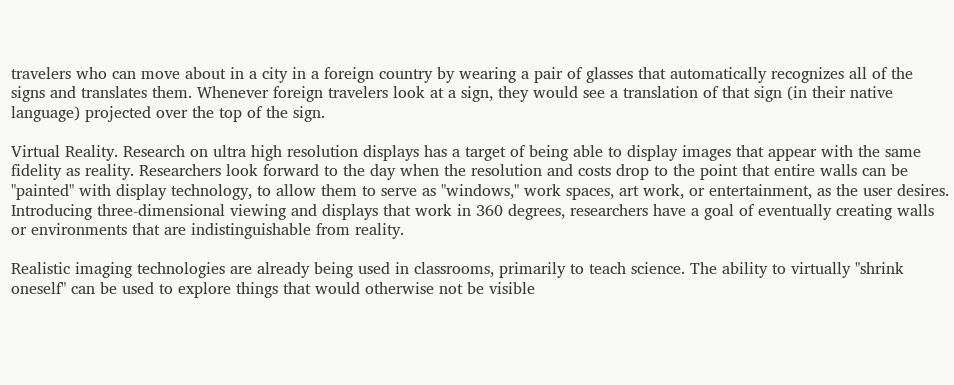travelers who can move about in a city in a foreign country by wearing a pair of glasses that automatically recognizes all of the signs and translates them. Whenever foreign travelers look at a sign, they would see a translation of that sign (in their native language) projected over the top of the sign.

Virtual Reality. Research on ultra high resolution displays has a target of being able to display images that appear with the same fidelity as reality. Researchers look forward to the day when the resolution and costs drop to the point that entire walls can be "painted" with display technology, to allow them to serve as "windows," work spaces, art work, or entertainment, as the user desires. Introducing three-dimensional viewing and displays that work in 360 degrees, researchers have a goal of eventually creating walls or environments that are indistinguishable from reality.

Realistic imaging technologies are already being used in classrooms, primarily to teach science. The ability to virtually "shrink oneself" can be used to explore things that would otherwise not be visible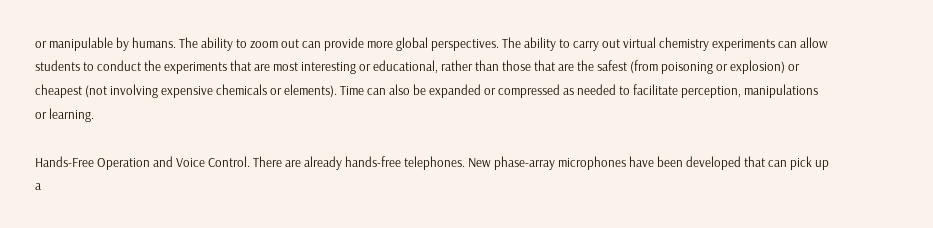or manipulable by humans. The ability to zoom out can provide more global perspectives. The ability to carry out virtual chemistry experiments can allow students to conduct the experiments that are most interesting or educational, rather than those that are the safest (from poisoning or explosion) or cheapest (not involving expensive chemicals or elements). Time can also be expanded or compressed as needed to facilitate perception, manipulations or learning.

Hands-Free Operation and Voice Control. There are already hands-free telephones. New phase-array microphones have been developed that can pick up a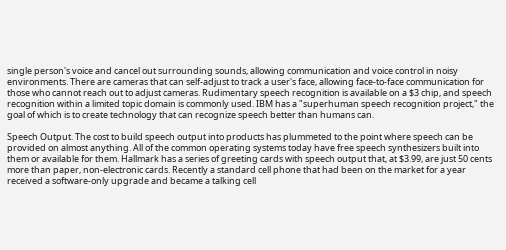single person's voice and cancel out surrounding sounds, allowing communication and voice control in noisy environments. There are cameras that can self-adjust to track a user's face, allowing face-to-face communication for those who cannot reach out to adjust cameras. Rudimentary speech recognition is available on a $3 chip, and speech recognition within a limited topic domain is commonly used. IBM has a "superhuman speech recognition project," the goal of which is to create technology that can recognize speech better than humans can.

Speech Output. The cost to build speech output into products has plummeted to the point where speech can be provided on almost anything. All of the common operating systems today have free speech synthesizers built into them or available for them. Hallmark has a series of greeting cards with speech output that, at $3.99, are just 50 cents more than paper, non-electronic cards. Recently a standard cell phone that had been on the market for a year received a software-only upgrade and became a talking cell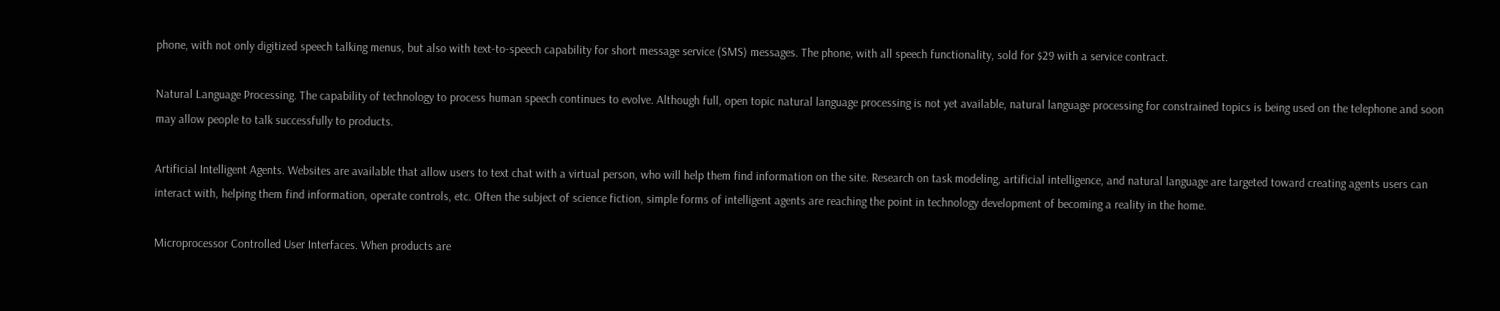phone, with not only digitized speech talking menus, but also with text-to-speech capability for short message service (SMS) messages. The phone, with all speech functionality, sold for $29 with a service contract.

Natural Language Processing. The capability of technology to process human speech continues to evolve. Although full, open topic natural language processing is not yet available, natural language processing for constrained topics is being used on the telephone and soon may allow people to talk successfully to products.

Artificial Intelligent Agents. Websites are available that allow users to text chat with a virtual person, who will help them find information on the site. Research on task modeling, artificial intelligence, and natural language are targeted toward creating agents users can interact with, helping them find information, operate controls, etc. Often the subject of science fiction, simple forms of intelligent agents are reaching the point in technology development of becoming a reality in the home.

Microprocessor Controlled User Interfaces. When products are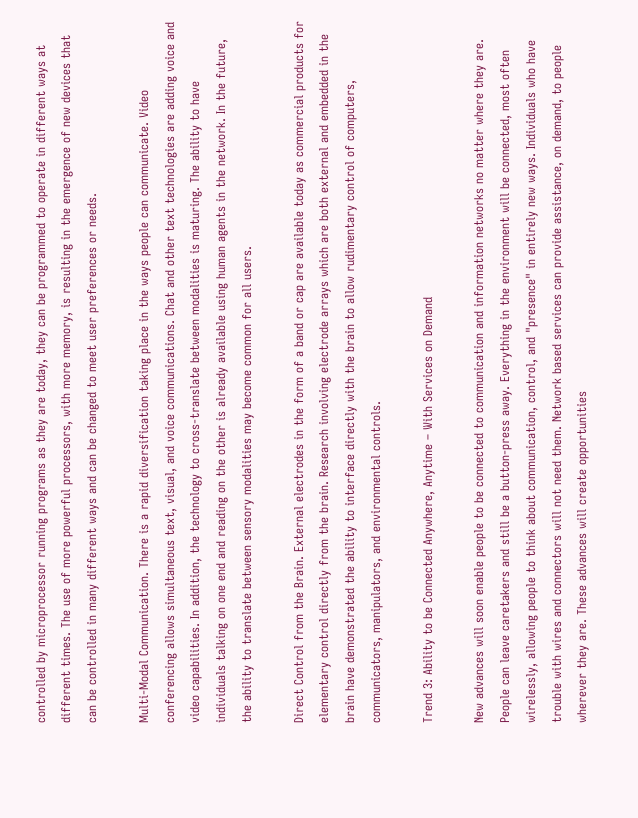controlled by microprocessor running programs as they are today, they can be programmed to operate in different ways at different times. The use of more powerful processors, with more memory, is resulting in the emergence of new devices that can be controlled in many different ways and can be changed to meet user preferences or needs.

Multi-Modal Communication. There is a rapid diversification taking place in the ways people can communicate. Video conferencing allows simultaneous text, visual, and voice communications. Chat and other text technologies are adding voice and video capabilities. In addition, the technology to cross-translate between modalities is maturing. The ability to have individuals talking on one end and reading on the other is already available using human agents in the network. In the future, the ability to translate between sensory modalities may become common for all users.

Direct Control from the Brain. External electrodes in the form of a band or cap are available today as commercial products for elementary control directly from the brain. Research involving electrode arrays which are both external and embedded in the brain have demonstrated the ability to interface directly with the brain to allow rudimentary control of computers, communicators, manipulators, and environmental controls.

Trend 3: Ability to be Connected Anywhere, Anytime – With Services on Demand

New advances will soon enable people to be connected to communication and information networks no matter where they are. People can leave caretakers and still be a button-press away. Everything in the environment will be connected, most often wirelessly, allowing people to think about communication, control, and "presence" in entirely new ways. Individuals who have trouble with wires and connectors will not need them. Network based services can provide assistance, on demand, to people wherever they are. These advances will create opportunities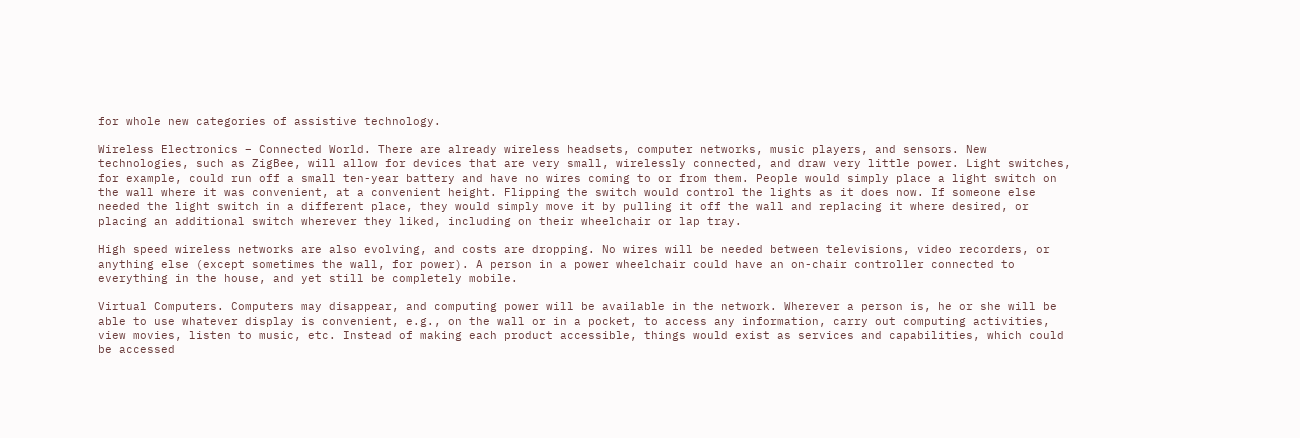for whole new categories of assistive technology.

Wireless Electronics – Connected World. There are already wireless headsets, computer networks, music players, and sensors. New technologies, such as ZigBee, will allow for devices that are very small, wirelessly connected, and draw very little power. Light switches, for example, could run off a small ten-year battery and have no wires coming to or from them. People would simply place a light switch on the wall where it was convenient, at a convenient height. Flipping the switch would control the lights as it does now. If someone else needed the light switch in a different place, they would simply move it by pulling it off the wall and replacing it where desired, or placing an additional switch wherever they liked, including on their wheelchair or lap tray.

High speed wireless networks are also evolving, and costs are dropping. No wires will be needed between televisions, video recorders, or anything else (except sometimes the wall, for power). A person in a power wheelchair could have an on-chair controller connected to everything in the house, and yet still be completely mobile.

Virtual Computers. Computers may disappear, and computing power will be available in the network. Wherever a person is, he or she will be able to use whatever display is convenient, e.g., on the wall or in a pocket, to access any information, carry out computing activities, view movies, listen to music, etc. Instead of making each product accessible, things would exist as services and capabilities, which could be accessed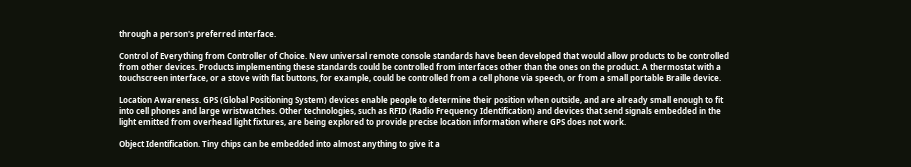through a person's preferred interface.

Control of Everything from Controller of Choice. New universal remote console standards have been developed that would allow products to be controlled from other devices. Products implementing these standards could be controlled from interfaces other than the ones on the product. A thermostat with a touchscreen interface, or a stove with flat buttons, for example, could be controlled from a cell phone via speech, or from a small portable Braille device.

Location Awareness. GPS (Global Positioning System) devices enable people to determine their position when outside, and are already small enough to fit into cell phones and large wristwatches. Other technologies, such as RFID (Radio Frequency Identification) and devices that send signals embedded in the light emitted from overhead light fixtures, are being explored to provide precise location information where GPS does not work.

Object Identification. Tiny chips can be embedded into almost anything to give it a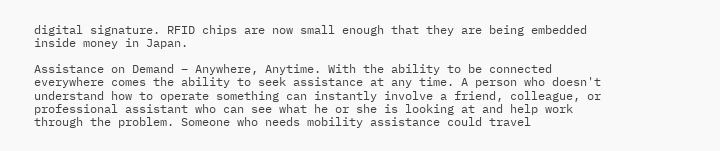digital signature. RFID chips are now small enough that they are being embedded inside money in Japan.

Assistance on Demand – Anywhere, Anytime. With the ability to be connected everywhere comes the ability to seek assistance at any time. A person who doesn't understand how to operate something can instantly involve a friend, colleague, or professional assistant who can see what he or she is looking at and help work through the problem. Someone who needs mobility assistance could travel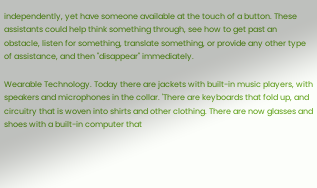independently, yet have someone available at the touch of a button. These assistants could help think something through, see how to get past an obstacle, listen for something, translate something, or provide any other type of assistance, and then "disappear" immediately.

Wearable Technology. Today there are jackets with built-in music players, with speakers and microphones in the collar. 'There are keyboards that fold up, and circuitry that is woven into shirts and other clothing. There are now glasses and shoes with a built-in computer that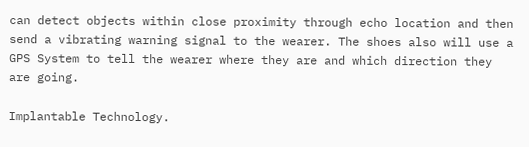can detect objects within close proximity through echo location and then send a vibrating warning signal to the wearer. The shoes also will use a GPS System to tell the wearer where they are and which direction they are going.

Implantable Technology.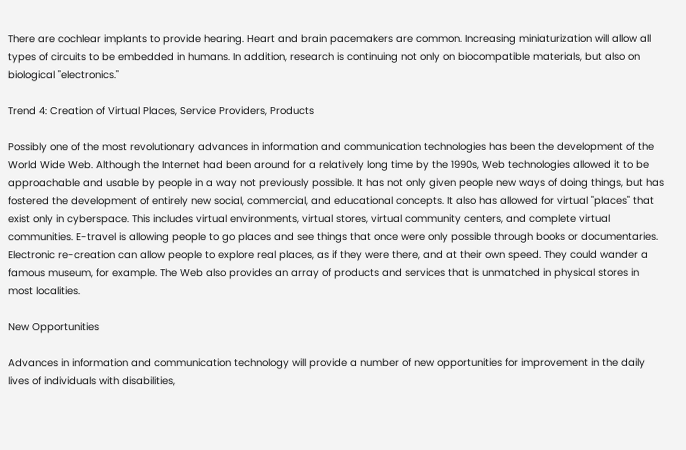There are cochlear implants to provide hearing. Heart and brain pacemakers are common. Increasing miniaturization will allow all types of circuits to be embedded in humans. In addition, research is continuing not only on biocompatible materials, but also on biological "electronics."

Trend 4: Creation of Virtual Places, Service Providers, Products

Possibly one of the most revolutionary advances in information and communication technologies has been the development of the World Wide Web. Although the Internet had been around for a relatively long time by the 1990s, Web technologies allowed it to be approachable and usable by people in a way not previously possible. It has not only given people new ways of doing things, but has fostered the development of entirely new social, commercial, and educational concepts. It also has allowed for virtual "places" that exist only in cyberspace. This includes virtual environments, virtual stores, virtual community centers, and complete virtual communities. E-travel is allowing people to go places and see things that once were only possible through books or documentaries. Electronic re-creation can allow people to explore real places, as if they were there, and at their own speed. They could wander a famous museum, for example. The Web also provides an array of products and services that is unmatched in physical stores in most localities.

New Opportunities

Advances in information and communication technology will provide a number of new opportunities for improvement in the daily lives of individuals with disabilities,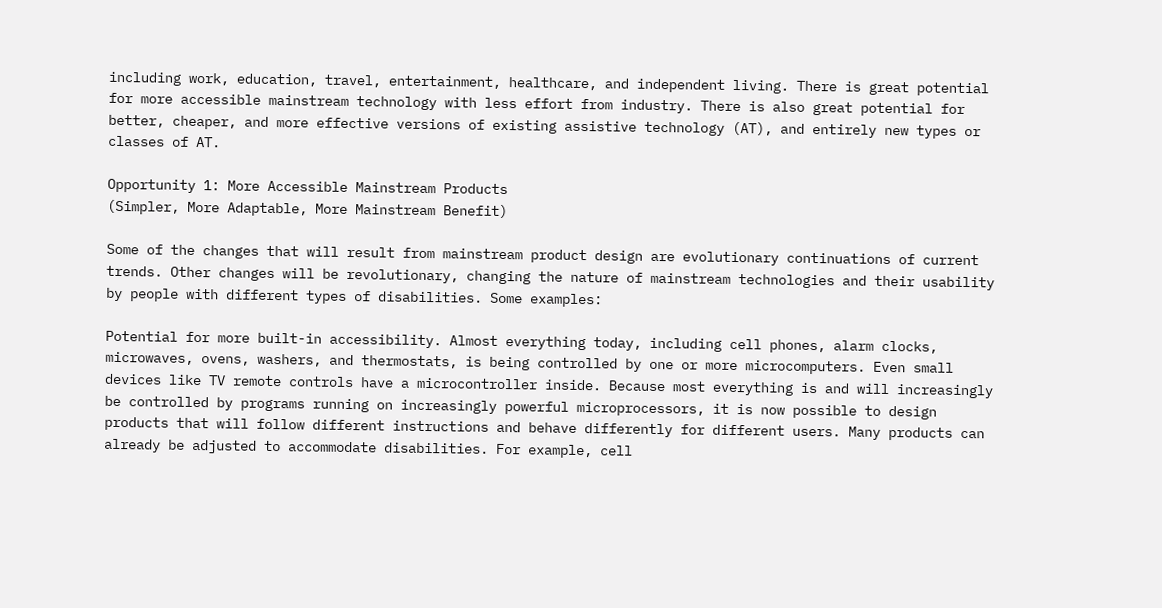including work, education, travel, entertainment, healthcare, and independent living. There is great potential for more accessible mainstream technology with less effort from industry. There is also great potential for better, cheaper, and more effective versions of existing assistive technology (AT), and entirely new types or classes of AT.

Opportunity 1: More Accessible Mainstream Products
(Simpler, More Adaptable, More Mainstream Benefit)

Some of the changes that will result from mainstream product design are evolutionary continuations of current trends. Other changes will be revolutionary, changing the nature of mainstream technologies and their usability by people with different types of disabilities. Some examples:

Potential for more built-in accessibility. Almost everything today, including cell phones, alarm clocks, microwaves, ovens, washers, and thermostats, is being controlled by one or more microcomputers. Even small devices like TV remote controls have a microcontroller inside. Because most everything is and will increasingly be controlled by programs running on increasingly powerful microprocessors, it is now possible to design products that will follow different instructions and behave differently for different users. Many products can already be adjusted to accommodate disabilities. For example, cell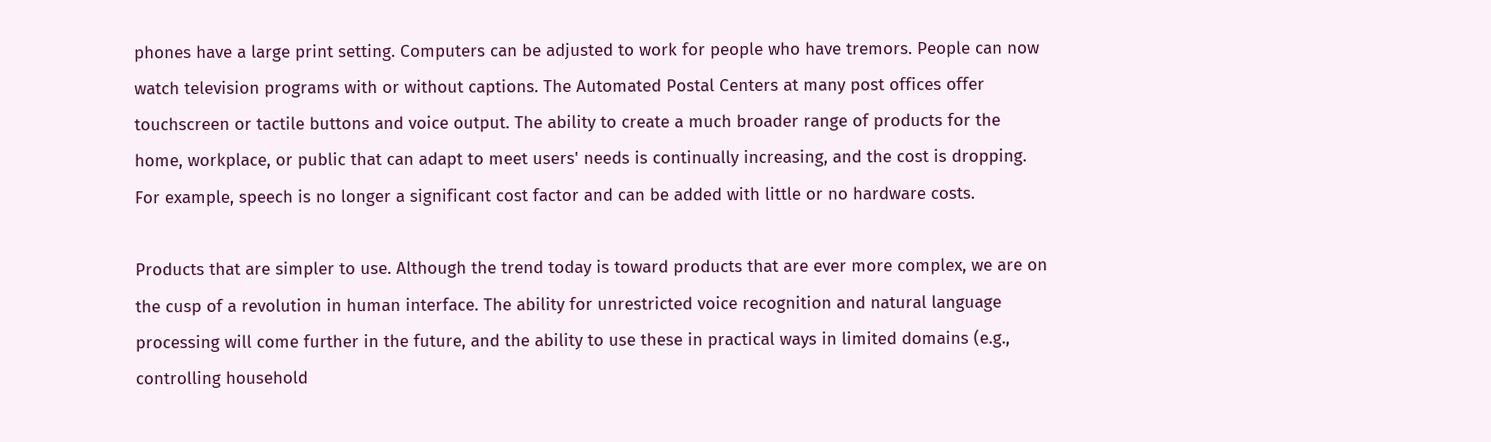phones have a large print setting. Computers can be adjusted to work for people who have tremors. People can now watch television programs with or without captions. The Automated Postal Centers at many post offices offer touchscreen or tactile buttons and voice output. The ability to create a much broader range of products for the home, workplace, or public that can adapt to meet users' needs is continually increasing, and the cost is dropping. For example, speech is no longer a significant cost factor and can be added with little or no hardware costs.

Products that are simpler to use. Although the trend today is toward products that are ever more complex, we are on the cusp of a revolution in human interface. The ability for unrestricted voice recognition and natural language processing will come further in the future, and the ability to use these in practical ways in limited domains (e.g., controlling household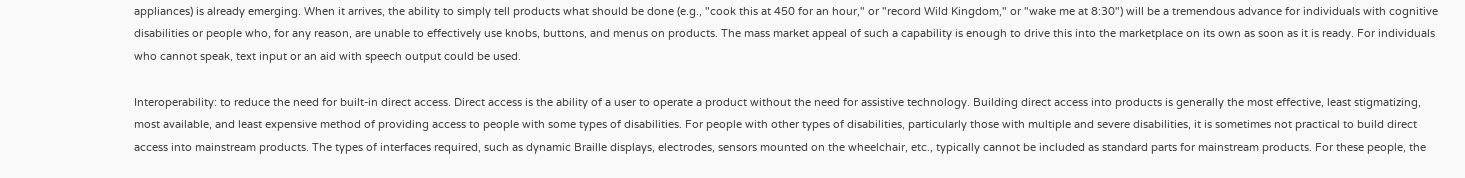appliances) is already emerging. When it arrives, the ability to simply tell products what should be done (e.g., "cook this at 450 for an hour," or "record Wild Kingdom," or "wake me at 8:30") will be a tremendous advance for individuals with cognitive disabilities or people who, for any reason, are unable to effectively use knobs, buttons, and menus on products. The mass market appeal of such a capability is enough to drive this into the marketplace on its own as soon as it is ready. For individuals who cannot speak, text input or an aid with speech output could be used.

Interoperability: to reduce the need for built-in direct access. Direct access is the ability of a user to operate a product without the need for assistive technology. Building direct access into products is generally the most effective, least stigmatizing, most available, and least expensive method of providing access to people with some types of disabilities. For people with other types of disabilities, particularly those with multiple and severe disabilities, it is sometimes not practical to build direct access into mainstream products. The types of interfaces required, such as dynamic Braille displays, electrodes, sensors mounted on the wheelchair, etc., typically cannot be included as standard parts for mainstream products. For these people, the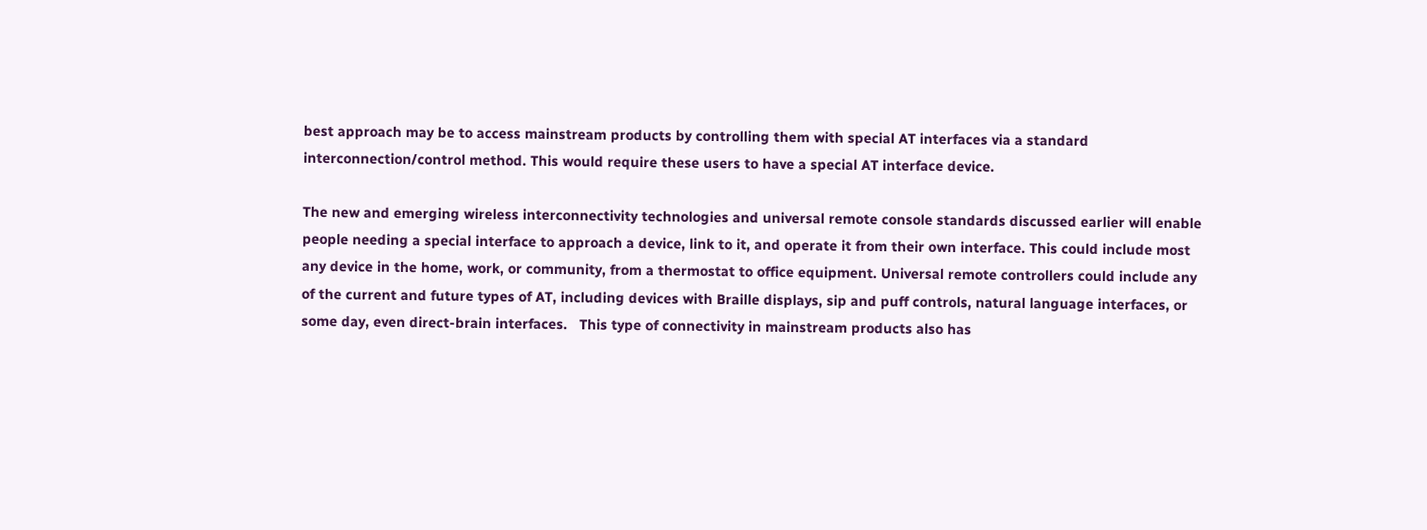best approach may be to access mainstream products by controlling them with special AT interfaces via a standard interconnection/control method. This would require these users to have a special AT interface device.

The new and emerging wireless interconnectivity technologies and universal remote console standards discussed earlier will enable people needing a special interface to approach a device, link to it, and operate it from their own interface. This could include most any device in the home, work, or community, from a thermostat to office equipment. Universal remote controllers could include any of the current and future types of AT, including devices with Braille displays, sip and puff controls, natural language interfaces, or some day, even direct-brain interfaces.   This type of connectivity in mainstream products also has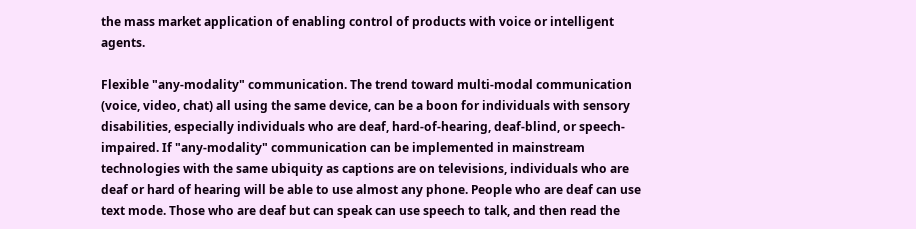the mass market application of enabling control of products with voice or intelligent agents.

Flexible "any-modality" communication. The trend toward multi-modal communication (voice, video, chat) all using the same device, can be a boon for individuals with sensory disabilities, especially individuals who are deaf, hard-of-hearing, deaf-blind, or speech-impaired. If "any-modality" communication can be implemented in mainstream technologies with the same ubiquity as captions are on televisions, individuals who are deaf or hard of hearing will be able to use almost any phone. People who are deaf can use text mode. Those who are deaf but can speak can use speech to talk, and then read the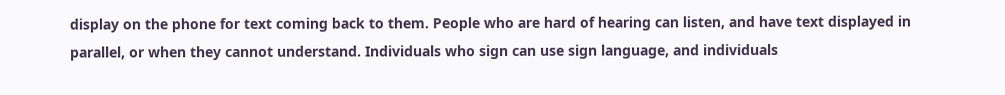display on the phone for text coming back to them. People who are hard of hearing can listen, and have text displayed in parallel, or when they cannot understand. Individuals who sign can use sign language, and individuals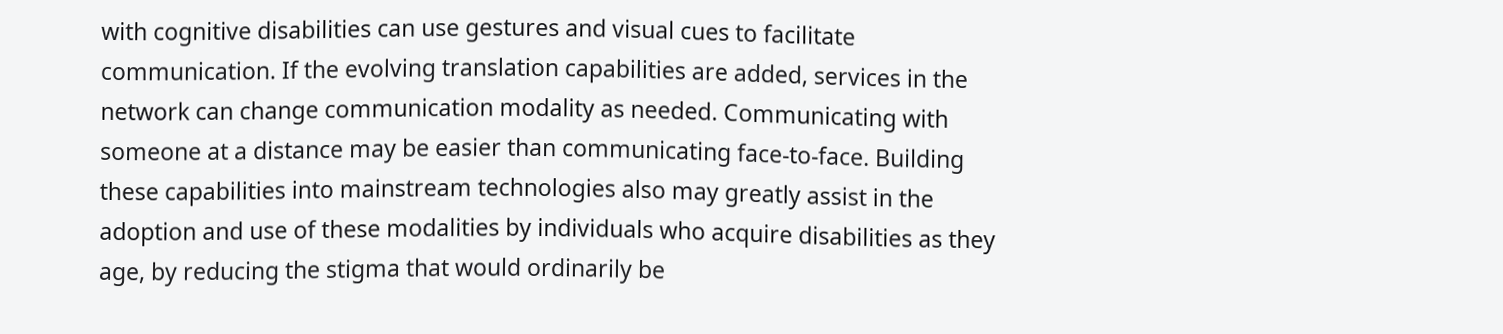with cognitive disabilities can use gestures and visual cues to facilitate communication. If the evolving translation capabilities are added, services in the network can change communication modality as needed. Communicating with someone at a distance may be easier than communicating face-to-face. Building these capabilities into mainstream technologies also may greatly assist in the adoption and use of these modalities by individuals who acquire disabilities as they age, by reducing the stigma that would ordinarily be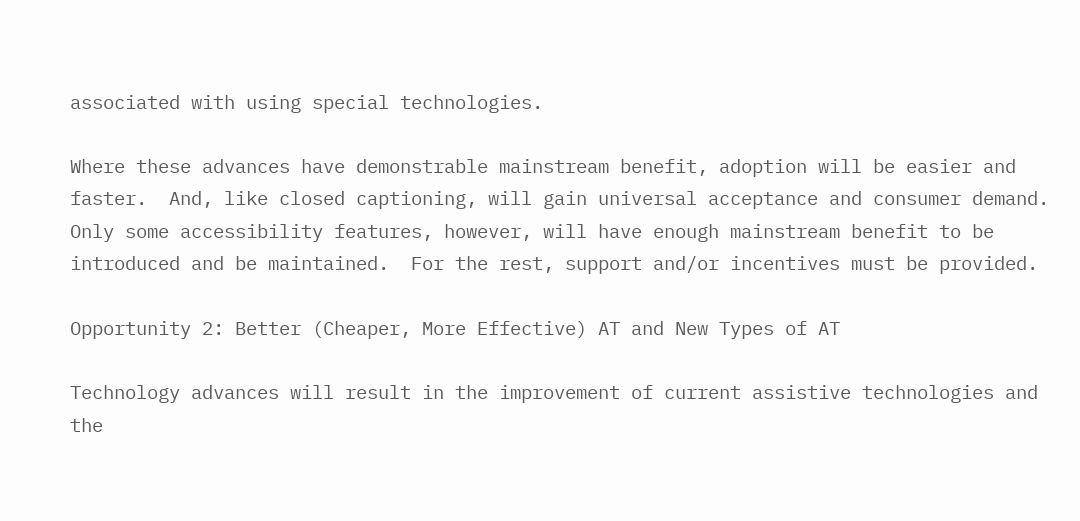associated with using special technologies.

Where these advances have demonstrable mainstream benefit, adoption will be easier and faster.  And, like closed captioning, will gain universal acceptance and consumer demand. Only some accessibility features, however, will have enough mainstream benefit to be introduced and be maintained.  For the rest, support and/or incentives must be provided.

Opportunity 2: Better (Cheaper, More Effective) AT and New Types of AT

Technology advances will result in the improvement of current assistive technologies and the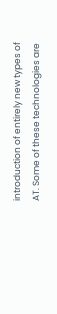introduction of entirely new types of AT. Some of these technologies are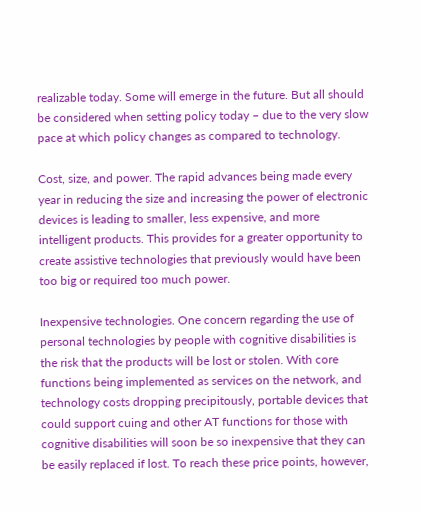realizable today. Some will emerge in the future. But all should be considered when setting policy today – due to the very slow pace at which policy changes as compared to technology.

Cost, size, and power. The rapid advances being made every year in reducing the size and increasing the power of electronic devices is leading to smaller, less expensive, and more intelligent products. This provides for a greater opportunity to create assistive technologies that previously would have been too big or required too much power.

Inexpensive technologies. One concern regarding the use of personal technologies by people with cognitive disabilities is the risk that the products will be lost or stolen. With core functions being implemented as services on the network, and technology costs dropping precipitously, portable devices that could support cuing and other AT functions for those with cognitive disabilities will soon be so inexpensive that they can be easily replaced if lost. To reach these price points, however,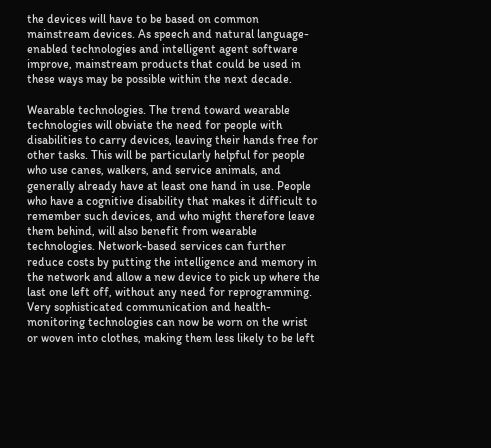the devices will have to be based on common mainstream devices. As speech and natural language-enabled technologies and intelligent agent software improve, mainstream products that could be used in these ways may be possible within the next decade.

Wearable technologies. The trend toward wearable technologies will obviate the need for people with disabilities to carry devices, leaving their hands free for other tasks. This will be particularly helpful for people who use canes, walkers, and service animals, and generally already have at least one hand in use. People who have a cognitive disability that makes it difficult to remember such devices, and who might therefore leave them behind, will also benefit from wearable technologies. Network-based services can further reduce costs by putting the intelligence and memory in the network and allow a new device to pick up where the last one left off, without any need for reprogramming. Very sophisticated communication and health-monitoring technologies can now be worn on the wrist or woven into clothes, making them less likely to be left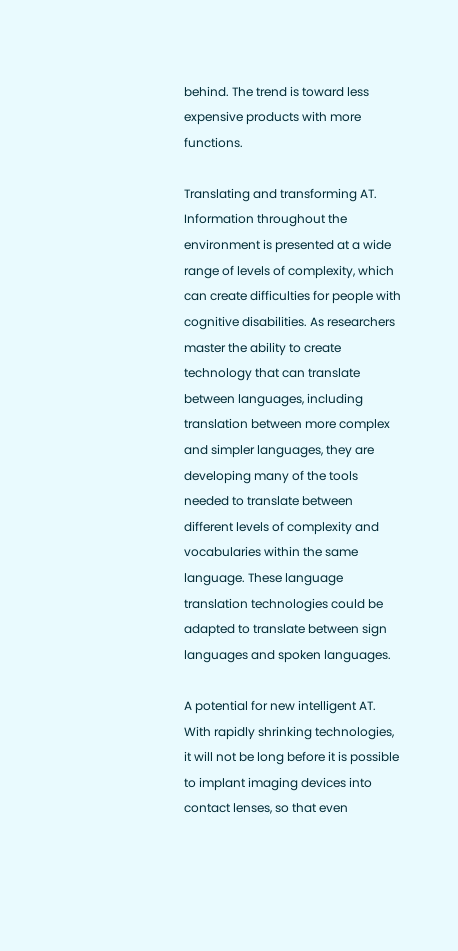behind. The trend is toward less expensive products with more functions.

Translating and transforming AT. Information throughout the environment is presented at a wide range of levels of complexity, which can create difficulties for people with cognitive disabilities. As researchers master the ability to create technology that can translate between languages, including translation between more complex and simpler languages, they are developing many of the tools needed to translate between different levels of complexity and vocabularies within the same language. These language translation technologies could be adapted to translate between sign languages and spoken languages.

A potential for new intelligent AT. With rapidly shrinking technologies, it will not be long before it is possible to implant imaging devices into contact lenses, so that even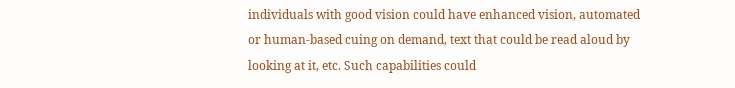individuals with good vision could have enhanced vision, automated or human-based cuing on demand, text that could be read aloud by looking at it, etc. Such capabilities could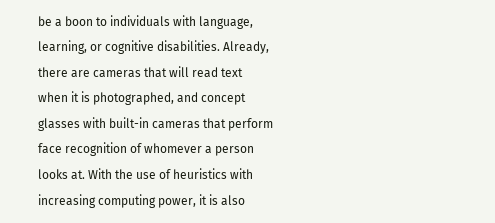be a boon to individuals with language, learning, or cognitive disabilities. Already, there are cameras that will read text when it is photographed, and concept glasses with built-in cameras that perform face recognition of whomever a person looks at. With the use of heuristics with increasing computing power, it is also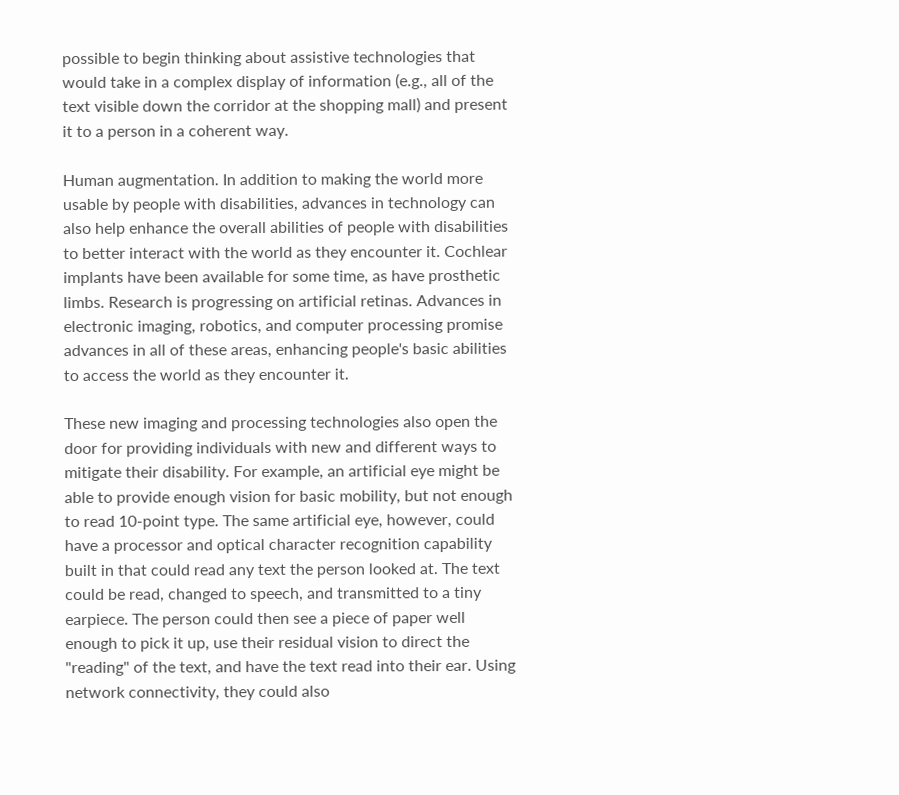possible to begin thinking about assistive technologies that would take in a complex display of information (e.g., all of the text visible down the corridor at the shopping mall) and present it to a person in a coherent way.

Human augmentation. In addition to making the world more usable by people with disabilities, advances in technology can also help enhance the overall abilities of people with disabilities to better interact with the world as they encounter it. Cochlear implants have been available for some time, as have prosthetic limbs. Research is progressing on artificial retinas. Advances in electronic imaging, robotics, and computer processing promise advances in all of these areas, enhancing people's basic abilities to access the world as they encounter it.

These new imaging and processing technologies also open the door for providing individuals with new and different ways to mitigate their disability. For example, an artificial eye might be able to provide enough vision for basic mobility, but not enough to read 10-point type. The same artificial eye, however, could have a processor and optical character recognition capability built in that could read any text the person looked at. The text could be read, changed to speech, and transmitted to a tiny earpiece. The person could then see a piece of paper well enough to pick it up, use their residual vision to direct the "reading" of the text, and have the text read into their ear. Using network connectivity, they could also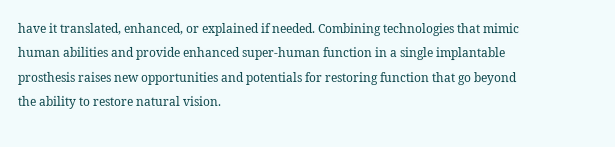have it translated, enhanced, or explained if needed. Combining technologies that mimic human abilities and provide enhanced super-human function in a single implantable prosthesis raises new opportunities and potentials for restoring function that go beyond the ability to restore natural vision.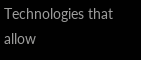Technologies that allow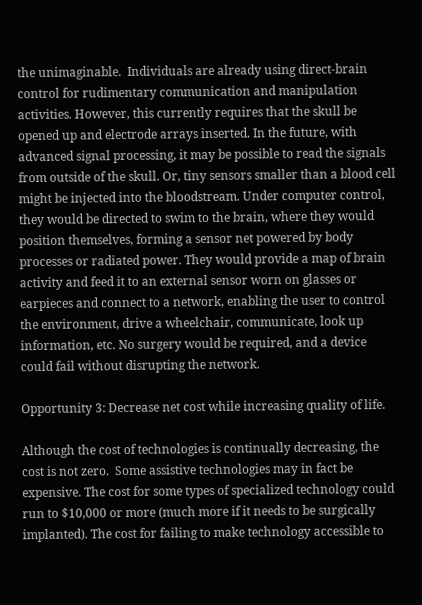the unimaginable.  Individuals are already using direct-brain control for rudimentary communication and manipulation activities. However, this currently requires that the skull be opened up and electrode arrays inserted. In the future, with advanced signal processing, it may be possible to read the signals from outside of the skull. Or, tiny sensors smaller than a blood cell might be injected into the bloodstream. Under computer control, they would be directed to swim to the brain, where they would position themselves, forming a sensor net powered by body processes or radiated power. They would provide a map of brain activity and feed it to an external sensor worn on glasses or earpieces and connect to a network, enabling the user to control the environment, drive a wheelchair, communicate, look up information, etc. No surgery would be required, and a device could fail without disrupting the network.

Opportunity 3: Decrease net cost while increasing quality of life.

Although the cost of technologies is continually decreasing, the cost is not zero.  Some assistive technologies may in fact be expensive. The cost for some types of specialized technology could run to $10,000 or more (much more if it needs to be surgically implanted). The cost for failing to make technology accessible to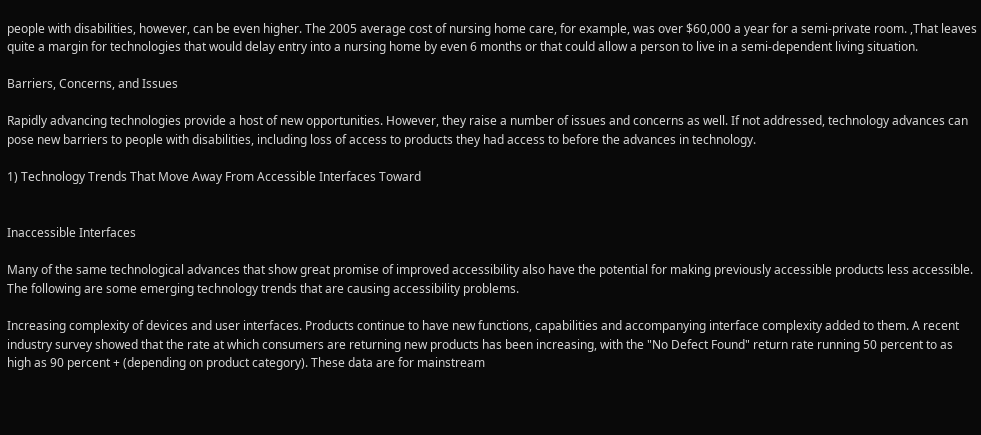people with disabilities, however, can be even higher. The 2005 average cost of nursing home care, for example, was over $60,000 a year for a semi-private room. ,That leaves quite a margin for technologies that would delay entry into a nursing home by even 6 months or that could allow a person to live in a semi-dependent living situation.

Barriers, Concerns, and Issues

Rapidly advancing technologies provide a host of new opportunities. However, they raise a number of issues and concerns as well. If not addressed, technology advances can pose new barriers to people with disabilities, including loss of access to products they had access to before the advances in technology.

1) Technology Trends That Move Away From Accessible Interfaces Toward


Inaccessible Interfaces

Many of the same technological advances that show great promise of improved accessibility also have the potential for making previously accessible products less accessible. The following are some emerging technology trends that are causing accessibility problems.

Increasing complexity of devices and user interfaces. Products continue to have new functions, capabilities and accompanying interface complexity added to them. A recent industry survey showed that the rate at which consumers are returning new products has been increasing, with the "No Defect Found" return rate running 50 percent to as high as 90 percent + (depending on product category). These data are for mainstream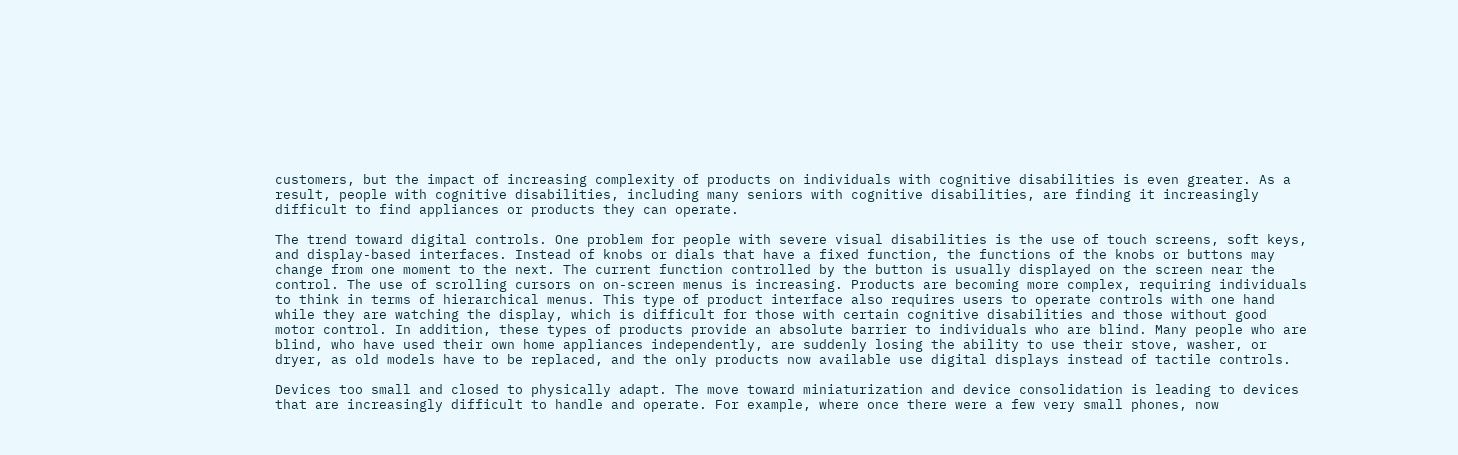customers, but the impact of increasing complexity of products on individuals with cognitive disabilities is even greater. As a result, people with cognitive disabilities, including many seniors with cognitive disabilities, are finding it increasingly difficult to find appliances or products they can operate.

The trend toward digital controls. One problem for people with severe visual disabilities is the use of touch screens, soft keys, and display-based interfaces. Instead of knobs or dials that have a fixed function, the functions of the knobs or buttons may change from one moment to the next. The current function controlled by the button is usually displayed on the screen near the control. The use of scrolling cursors on on-screen menus is increasing. Products are becoming more complex, requiring individuals to think in terms of hierarchical menus. This type of product interface also requires users to operate controls with one hand while they are watching the display, which is difficult for those with certain cognitive disabilities and those without good motor control. In addition, these types of products provide an absolute barrier to individuals who are blind. Many people who are blind, who have used their own home appliances independently, are suddenly losing the ability to use their stove, washer, or dryer, as old models have to be replaced, and the only products now available use digital displays instead of tactile controls.

Devices too small and closed to physically adapt. The move toward miniaturization and device consolidation is leading to devices that are increasingly difficult to handle and operate. For example, where once there were a few very small phones, now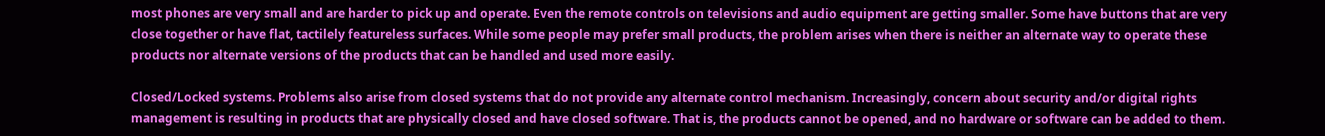most phones are very small and are harder to pick up and operate. Even the remote controls on televisions and audio equipment are getting smaller. Some have buttons that are very close together or have flat, tactilely featureless surfaces. While some people may prefer small products, the problem arises when there is neither an alternate way to operate these products nor alternate versions of the products that can be handled and used more easily.

Closed/Locked systems. Problems also arise from closed systems that do not provide any alternate control mechanism. Increasingly, concern about security and/or digital rights management is resulting in products that are physically closed and have closed software. That is, the products cannot be opened, and no hardware or software can be added to them.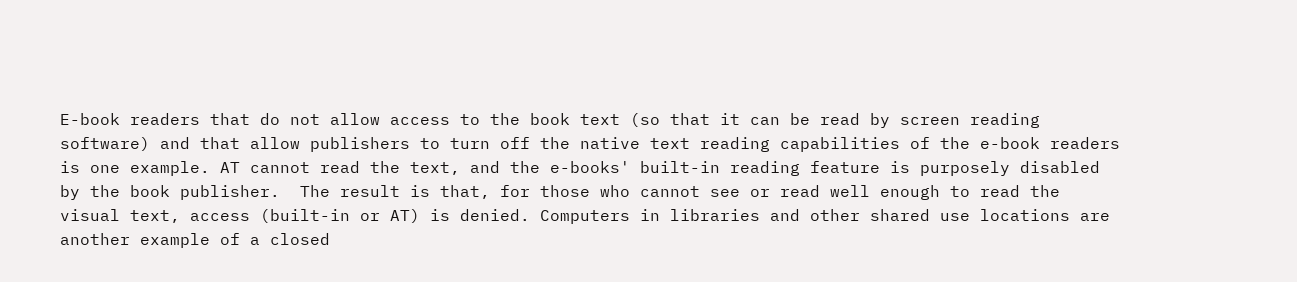E-book readers that do not allow access to the book text (so that it can be read by screen reading software) and that allow publishers to turn off the native text reading capabilities of the e-book readers is one example. AT cannot read the text, and the e-books' built-in reading feature is purposely disabled by the book publisher.  The result is that, for those who cannot see or read well enough to read the visual text, access (built-in or AT) is denied. Computers in libraries and other shared use locations are another example of a closed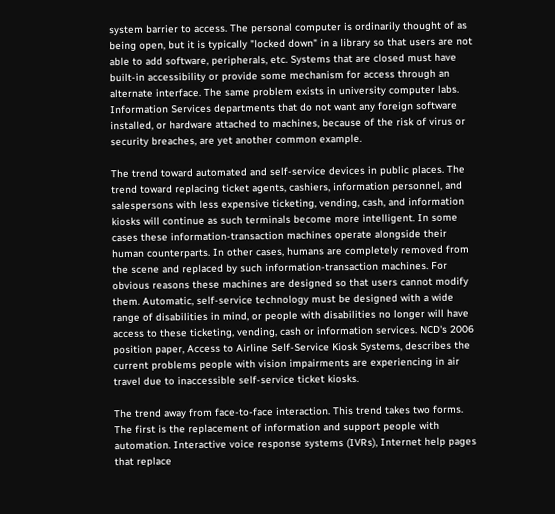system barrier to access. The personal computer is ordinarily thought of as being open, but it is typically "locked down" in a library so that users are not able to add software, peripherals, etc. Systems that are closed must have built-in accessibility or provide some mechanism for access through an alternate interface. The same problem exists in university computer labs. Information Services departments that do not want any foreign software installed, or hardware attached to machines, because of the risk of virus or security breaches, are yet another common example.

The trend toward automated and self-service devices in public places. The trend toward replacing ticket agents, cashiers, information personnel, and salespersons with less expensive ticketing, vending, cash, and information kiosks will continue as such terminals become more intelligent. In some cases these information-transaction machines operate alongside their human counterparts. In other cases, humans are completely removed from the scene and replaced by such information-transaction machines. For obvious reasons these machines are designed so that users cannot modify them. Automatic, self-service technology must be designed with a wide range of disabilities in mind, or people with disabilities no longer will have access to these ticketing, vending, cash or information services. NCD's 2006 position paper, Access to Airline Self-Service Kiosk Systems, describes the current problems people with vision impairments are experiencing in air travel due to inaccessible self-service ticket kiosks.

The trend away from face-to-face interaction. This trend takes two forms. The first is the replacement of information and support people with automation. Interactive voice response systems (IVRs), Internet help pages that replace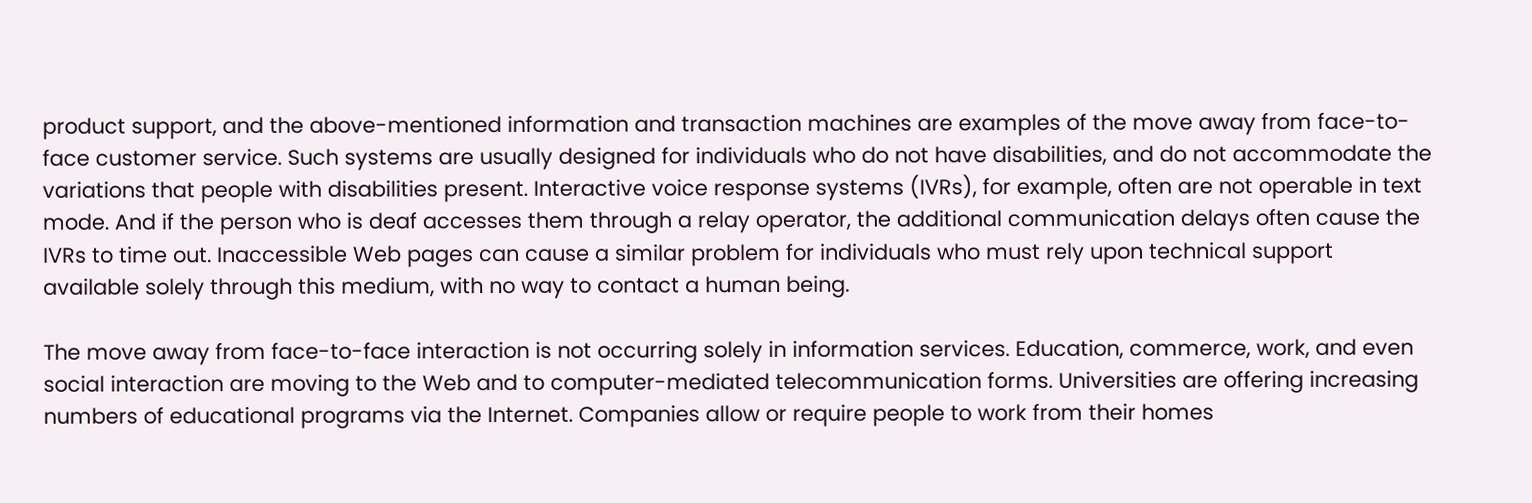product support, and the above-mentioned information and transaction machines are examples of the move away from face-to-face customer service. Such systems are usually designed for individuals who do not have disabilities, and do not accommodate the variations that people with disabilities present. Interactive voice response systems (IVRs), for example, often are not operable in text mode. And if the person who is deaf accesses them through a relay operator, the additional communication delays often cause the IVRs to time out. Inaccessible Web pages can cause a similar problem for individuals who must rely upon technical support available solely through this medium, with no way to contact a human being.

The move away from face-to-face interaction is not occurring solely in information services. Education, commerce, work, and even social interaction are moving to the Web and to computer-mediated telecommunication forms. Universities are offering increasing numbers of educational programs via the Internet. Companies allow or require people to work from their homes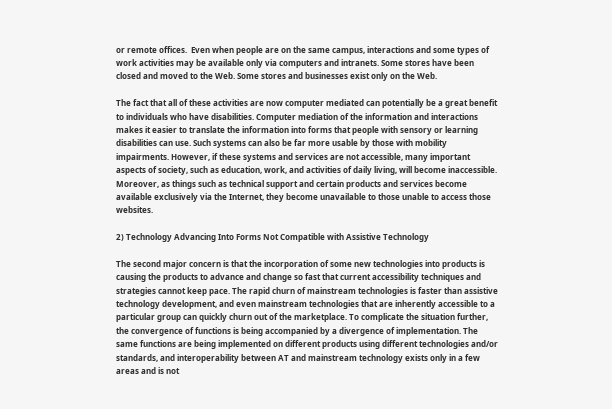or remote offices.  Even when people are on the same campus, interactions and some types of work activities may be available only via computers and intranets. Some stores have been closed and moved to the Web. Some stores and businesses exist only on the Web.

The fact that all of these activities are now computer mediated can potentially be a great benefit to individuals who have disabilities. Computer mediation of the information and interactions makes it easier to translate the information into forms that people with sensory or learning disabilities can use. Such systems can also be far more usable by those with mobility impairments. However, if these systems and services are not accessible, many important aspects of society, such as education, work, and activities of daily living, will become inaccessible. Moreover, as things such as technical support and certain products and services become available exclusively via the Internet, they become unavailable to those unable to access those websites.

2) Technology Advancing Into Forms Not Compatible with Assistive Technology

The second major concern is that the incorporation of some new technologies into products is causing the products to advance and change so fast that current accessibility techniques and strategies cannot keep pace. The rapid churn of mainstream technologies is faster than assistive technology development, and even mainstream technologies that are inherently accessible to a particular group can quickly churn out of the marketplace. To complicate the situation further, the convergence of functions is being accompanied by a divergence of implementation. The same functions are being implemented on different products using different technologies and/or standards, and interoperability between AT and mainstream technology exists only in a few areas and is not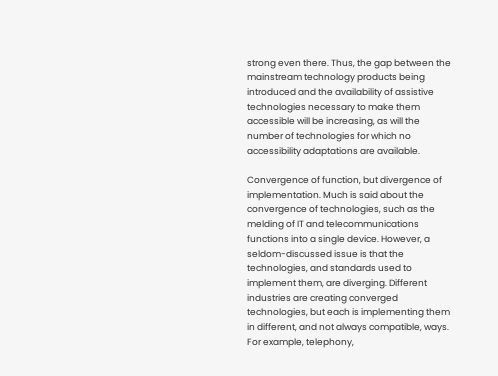strong even there. Thus, the gap between the mainstream technology products being introduced and the availability of assistive technologies necessary to make them accessible will be increasing, as will the number of technologies for which no accessibility adaptations are available.

Convergence of function, but divergence of implementation. Much is said about the convergence of technologies, such as the melding of IT and telecommunications functions into a single device. However, a seldom-discussed issue is that the technologies, and standards used to implement them, are diverging. Different industries are creating converged technologies, but each is implementing them in different, and not always compatible, ways. For example, telephony,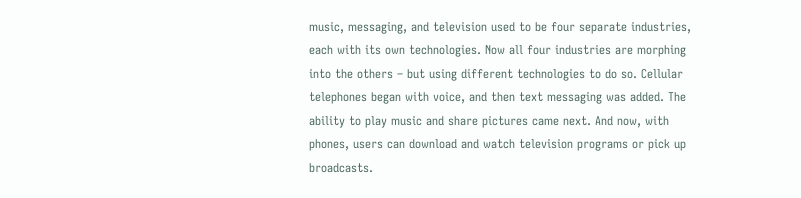music, messaging, and television used to be four separate industries, each with its own technologies. Now all four industries are morphing into the others – but using different technologies to do so. Cellular telephones began with voice, and then text messaging was added. The ability to play music and share pictures came next. And now, with phones, users can download and watch television programs or pick up broadcasts.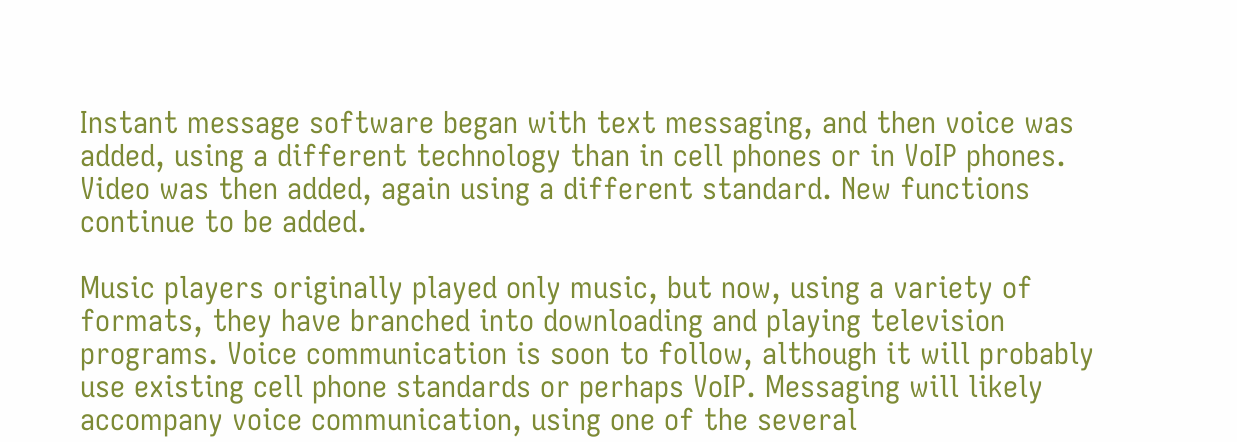Instant message software began with text messaging, and then voice was added, using a different technology than in cell phones or in VoIP phones. Video was then added, again using a different standard. New functions continue to be added.

Music players originally played only music, but now, using a variety of formats, they have branched into downloading and playing television programs. Voice communication is soon to follow, although it will probably use existing cell phone standards or perhaps VoIP. Messaging will likely accompany voice communication, using one of the several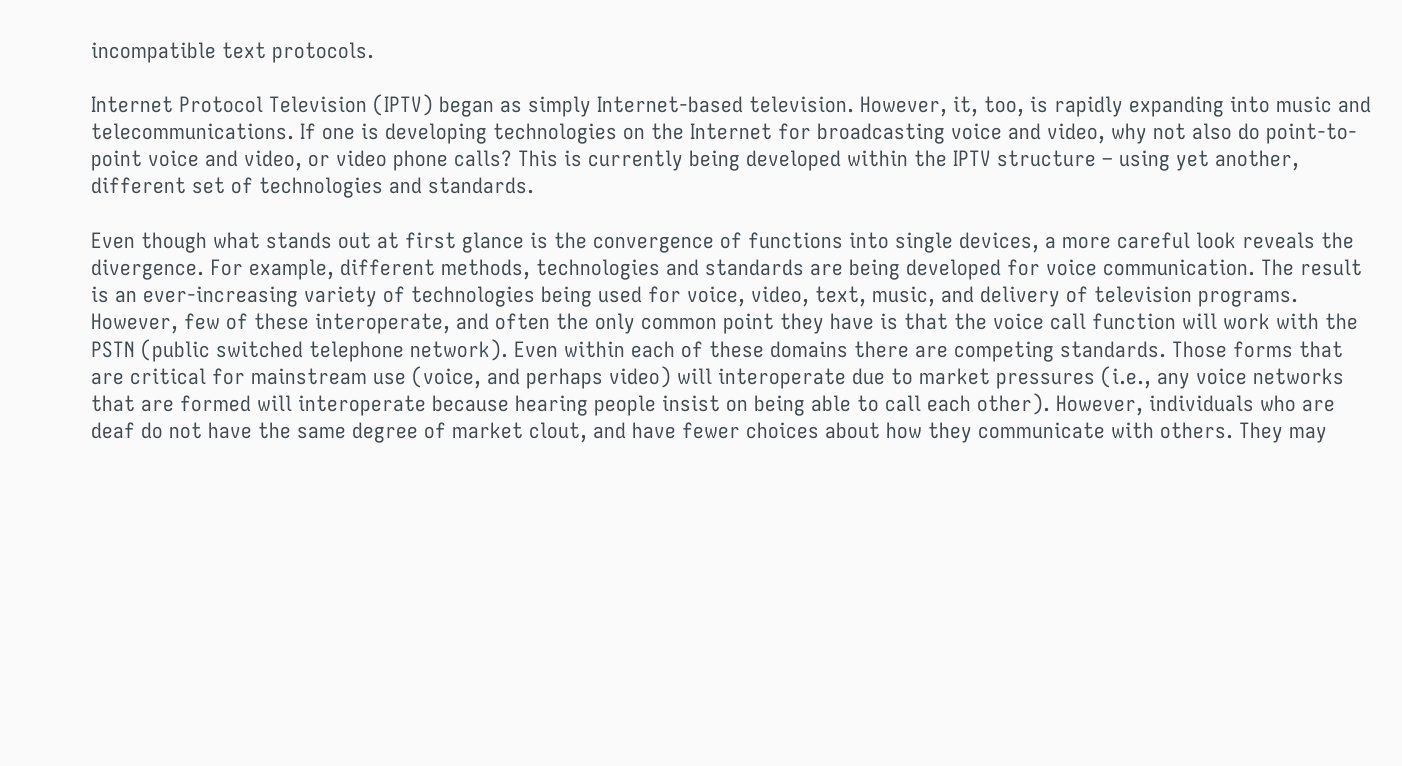incompatible text protocols.

Internet Protocol Television (IPTV) began as simply Internet-based television. However, it, too, is rapidly expanding into music and telecommunications. If one is developing technologies on the Internet for broadcasting voice and video, why not also do point-to-point voice and video, or video phone calls? This is currently being developed within the IPTV structure – using yet another, different set of technologies and standards.

Even though what stands out at first glance is the convergence of functions into single devices, a more careful look reveals the divergence. For example, different methods, technologies and standards are being developed for voice communication. The result is an ever-increasing variety of technologies being used for voice, video, text, music, and delivery of television programs. However, few of these interoperate, and often the only common point they have is that the voice call function will work with the PSTN (public switched telephone network). Even within each of these domains there are competing standards. Those forms that are critical for mainstream use (voice, and perhaps video) will interoperate due to market pressures (i.e., any voice networks that are formed will interoperate because hearing people insist on being able to call each other). However, individuals who are deaf do not have the same degree of market clout, and have fewer choices about how they communicate with others. They may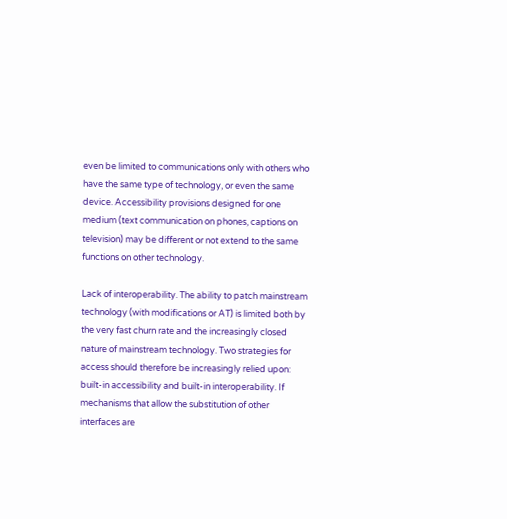even be limited to communications only with others who have the same type of technology, or even the same device. Accessibility provisions designed for one medium (text communication on phones, captions on television) may be different or not extend to the same functions on other technology.

Lack of interoperability. The ability to patch mainstream technology (with modifications or AT) is limited both by the very fast churn rate and the increasingly closed nature of mainstream technology. Two strategies for access should therefore be increasingly relied upon: built-in accessibility and built-in interoperability. If mechanisms that allow the substitution of other interfaces are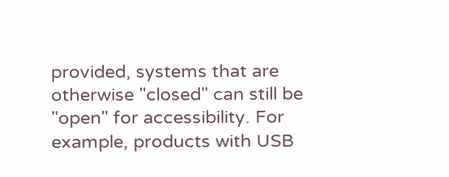provided, systems that are otherwise "closed" can still be "open" for accessibility. For example, products with USB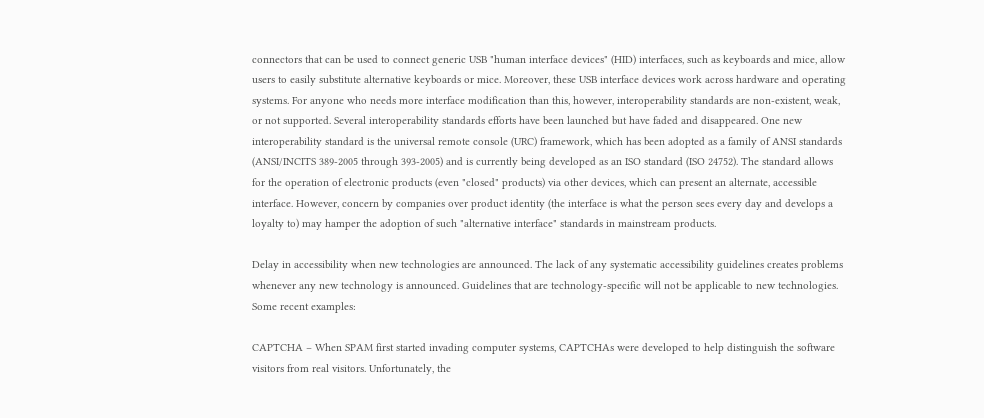connectors that can be used to connect generic USB "human interface devices" (HID) interfaces, such as keyboards and mice, allow users to easily substitute alternative keyboards or mice. Moreover, these USB interface devices work across hardware and operating systems. For anyone who needs more interface modification than this, however, interoperability standards are non-existent, weak, or not supported. Several interoperability standards efforts have been launched but have faded and disappeared. One new interoperability standard is the universal remote console (URC) framework, which has been adopted as a family of ANSI standards (ANSI/INCITS 389-2005 through 393-2005) and is currently being developed as an ISO standard (ISO 24752). The standard allows for the operation of electronic products (even "closed" products) via other devices, which can present an alternate, accessible interface. However, concern by companies over product identity (the interface is what the person sees every day and develops a loyalty to) may hamper the adoption of such "alternative interface" standards in mainstream products.

Delay in accessibility when new technologies are announced. The lack of any systematic accessibility guidelines creates problems whenever any new technology is announced. Guidelines that are technology-specific will not be applicable to new technologies. Some recent examples:

CAPTCHA – When SPAM first started invading computer systems, CAPTCHAs were developed to help distinguish the software visitors from real visitors. Unfortunately, the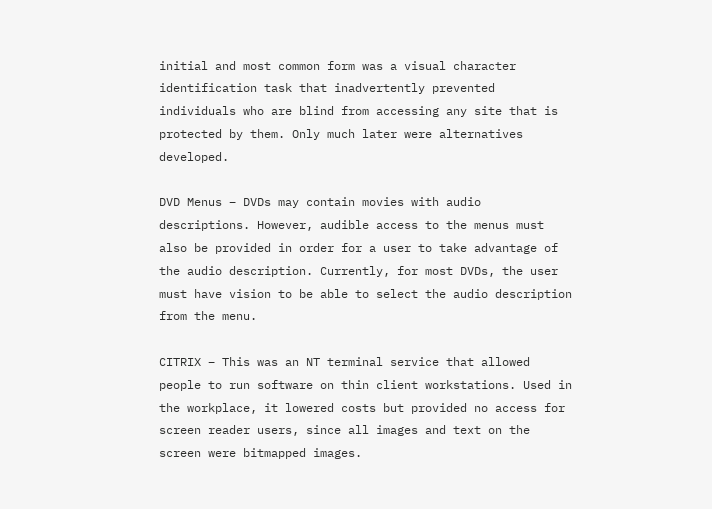initial and most common form was a visual character identification task that inadvertently prevented individuals who are blind from accessing any site that is protected by them. Only much later were alternatives developed.

DVD Menus – DVDs may contain movies with audio descriptions. However, audible access to the menus must also be provided in order for a user to take advantage of the audio description. Currently, for most DVDs, the user must have vision to be able to select the audio description from the menu.

CITRIX – This was an NT terminal service that allowed people to run software on thin client workstations. Used in the workplace, it lowered costs but provided no access for screen reader users, since all images and text on the screen were bitmapped images.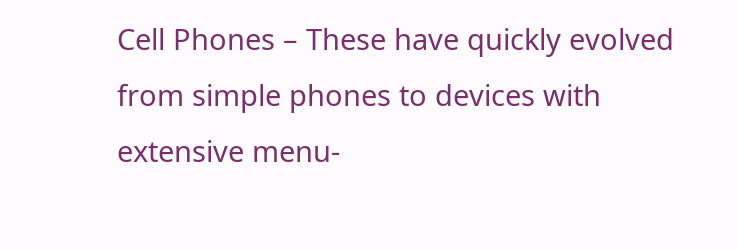Cell Phones – These have quickly evolved from simple phones to devices with extensive menu-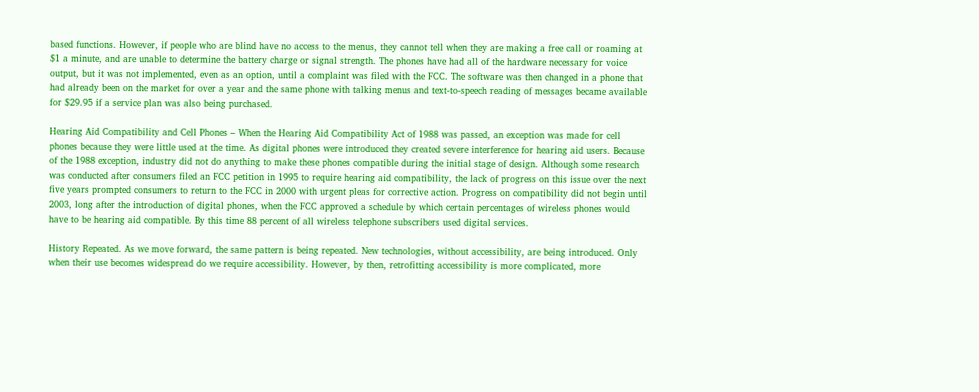based functions. However, if people who are blind have no access to the menus, they cannot tell when they are making a free call or roaming at $1 a minute, and are unable to determine the battery charge or signal strength. The phones have had all of the hardware necessary for voice output, but it was not implemented, even as an option, until a complaint was filed with the FCC. The software was then changed in a phone that had already been on the market for over a year and the same phone with talking menus and text-to-speech reading of messages became available for $29.95 if a service plan was also being purchased.

Hearing Aid Compatibility and Cell Phones – When the Hearing Aid Compatibility Act of 1988 was passed, an exception was made for cell phones because they were little used at the time. As digital phones were introduced they created severe interference for hearing aid users. Because of the 1988 exception, industry did not do anything to make these phones compatible during the initial stage of design. Although some research was conducted after consumers filed an FCC petition in 1995 to require hearing aid compatibility, the lack of progress on this issue over the next five years prompted consumers to return to the FCC in 2000 with urgent pleas for corrective action. Progress on compatibility did not begin until 2003, long after the introduction of digital phones, when the FCC approved a schedule by which certain percentages of wireless phones would have to be hearing aid compatible. By this time 88 percent of all wireless telephone subscribers used digital services.

History Repeated. As we move forward, the same pattern is being repeated. New technologies, without accessibility, are being introduced. Only when their use becomes widespread do we require accessibility. However, by then, retrofitting accessibility is more complicated, more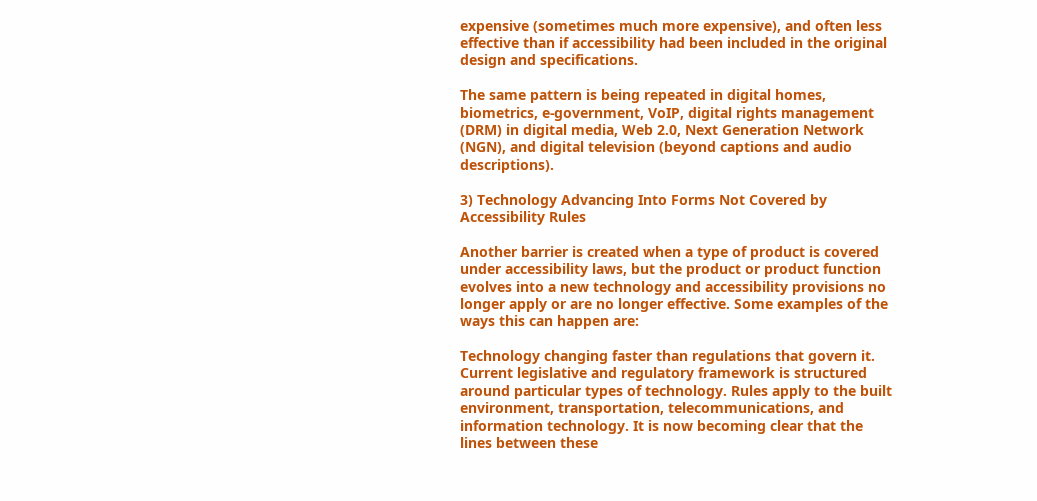expensive (sometimes much more expensive), and often less effective than if accessibility had been included in the original design and specifications.

The same pattern is being repeated in digital homes, biometrics, e-government, VoIP, digital rights management (DRM) in digital media, Web 2.0, Next Generation Network (NGN), and digital television (beyond captions and audio descriptions).

3) Technology Advancing Into Forms Not Covered by Accessibility Rules

Another barrier is created when a type of product is covered under accessibility laws, but the product or product function evolves into a new technology and accessibility provisions no longer apply or are no longer effective. Some examples of the ways this can happen are:

Technology changing faster than regulations that govern it. Current legislative and regulatory framework is structured around particular types of technology. Rules apply to the built environment, transportation, telecommunications, and information technology. It is now becoming clear that the lines between these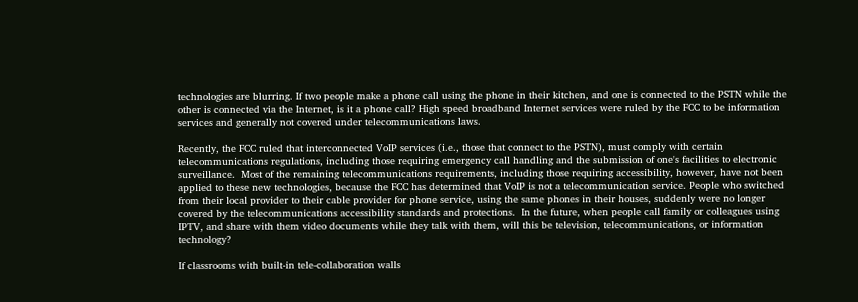technologies are blurring. If two people make a phone call using the phone in their kitchen, and one is connected to the PSTN while the other is connected via the Internet, is it a phone call? High speed broadband Internet services were ruled by the FCC to be information services and generally not covered under telecommunications laws.

Recently, the FCC ruled that interconnected VoIP services (i.e., those that connect to the PSTN), must comply with certain telecommunications regulations, including those requiring emergency call handling and the submission of one's facilities to electronic surveillance.  Most of the remaining telecommunications requirements, including those requiring accessibility, however, have not been applied to these new technologies, because the FCC has determined that VoIP is not a telecommunication service. People who switched from their local provider to their cable provider for phone service, using the same phones in their houses, suddenly were no longer covered by the telecommunications accessibility standards and protections.  In the future, when people call family or colleagues using IPTV, and share with them video documents while they talk with them, will this be television, telecommunications, or information technology?

If classrooms with built-in tele-collaboration walls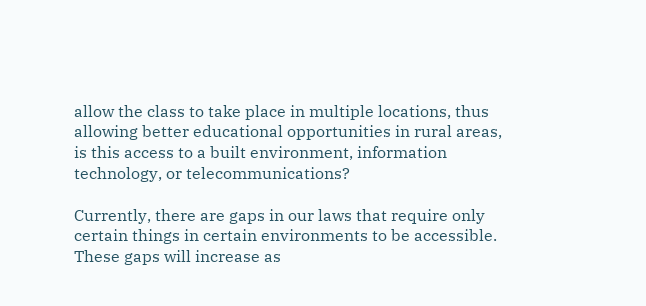allow the class to take place in multiple locations, thus allowing better educational opportunities in rural areas, is this access to a built environment, information technology, or telecommunications?

Currently, there are gaps in our laws that require only certain things in certain environments to be accessible. These gaps will increase as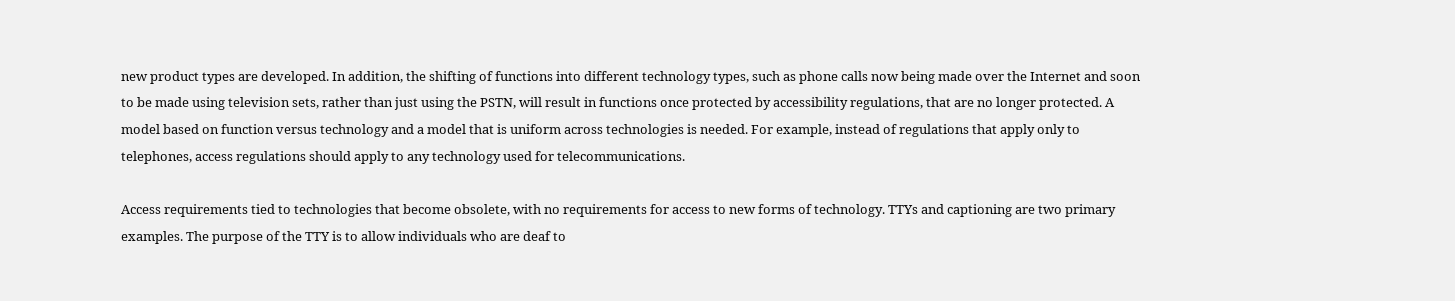new product types are developed. In addition, the shifting of functions into different technology types, such as phone calls now being made over the Internet and soon to be made using television sets, rather than just using the PSTN, will result in functions once protected by accessibility regulations, that are no longer protected. A model based on function versus technology and a model that is uniform across technologies is needed. For example, instead of regulations that apply only to telephones, access regulations should apply to any technology used for telecommunications.

Access requirements tied to technologies that become obsolete, with no requirements for access to new forms of technology. TTYs and captioning are two primary examples. The purpose of the TTY is to allow individuals who are deaf to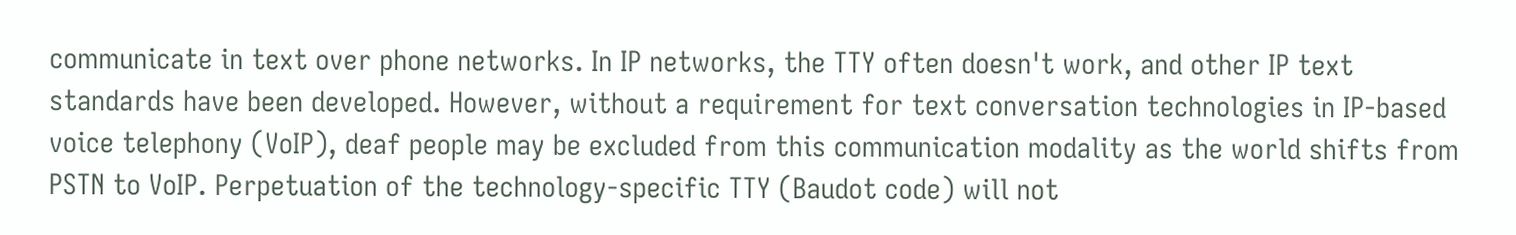communicate in text over phone networks. In IP networks, the TTY often doesn't work, and other IP text standards have been developed. However, without a requirement for text conversation technologies in IP-based voice telephony (VoIP), deaf people may be excluded from this communication modality as the world shifts from PSTN to VoIP. Perpetuation of the technology-specific TTY (Baudot code) will not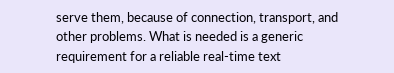serve them, because of connection, transport, and other problems. What is needed is a generic requirement for a reliable real-time text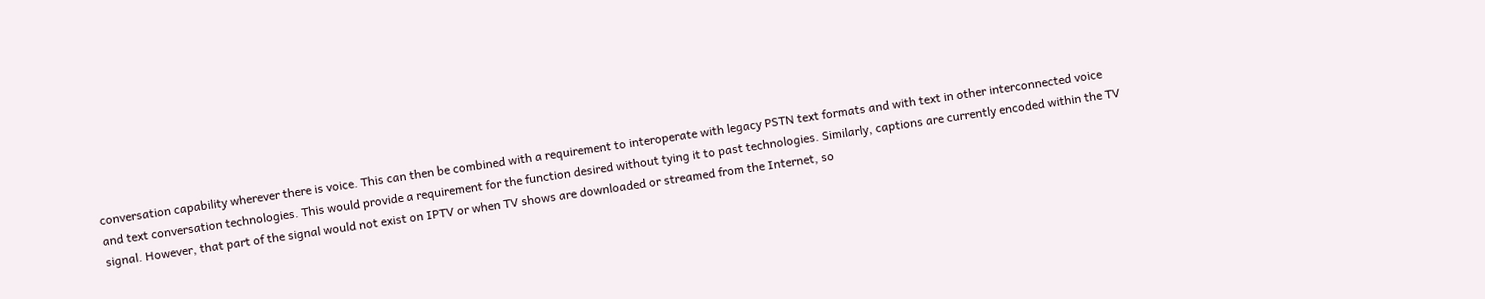conversation capability wherever there is voice. This can then be combined with a requirement to interoperate with legacy PSTN text formats and with text in other interconnected voice and text conversation technologies. This would provide a requirement for the function desired without tying it to past technologies. Similarly, captions are currently encoded within the TV signal. However, that part of the signal would not exist on IPTV or when TV shows are downloaded or streamed from the Internet, so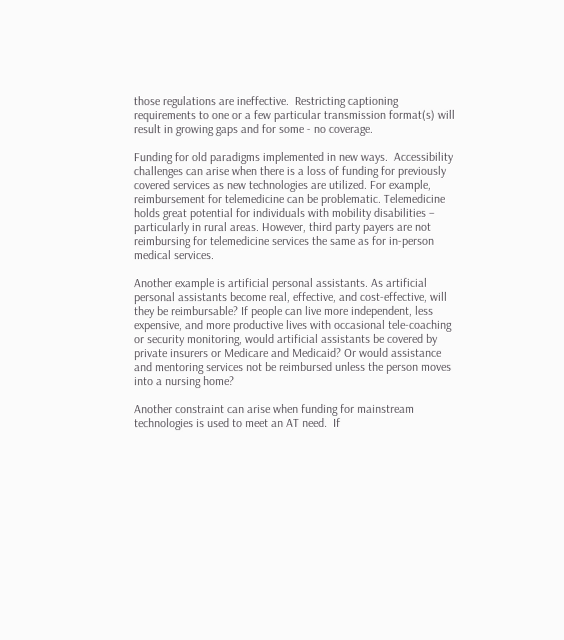those regulations are ineffective.  Restricting captioning requirements to one or a few particular transmission format(s) will result in growing gaps and for some - no coverage.

Funding for old paradigms implemented in new ways.  Accessibility challenges can arise when there is a loss of funding for previously covered services as new technologies are utilized. For example, reimbursement for telemedicine can be problematic. Telemedicine holds great potential for individuals with mobility disabilities – particularly in rural areas. However, third party payers are not reimbursing for telemedicine services the same as for in-person medical services.

Another example is artificial personal assistants. As artificial personal assistants become real, effective, and cost-effective, will they be reimbursable? If people can live more independent, less expensive, and more productive lives with occasional tele-coaching or security monitoring, would artificial assistants be covered by private insurers or Medicare and Medicaid? Or would assistance and mentoring services not be reimbursed unless the person moves into a nursing home?

Another constraint can arise when funding for mainstream technologies is used to meet an AT need.  If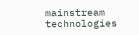mainstream technologies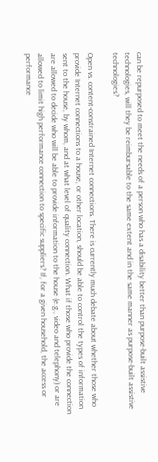can be repurposed to meet the needs of a person who has a disability better than purpose-built assistive technologies, will they be reimbursable to the same extent and in the same manner as purpose-built assistive technologies?

Open vs. content-constrained Internet connections. There is currently much debate about whether those who provide Internet connections to a house, or other location, should be able to control the types of information sent to the house, by whom, and at what level of quality connection. What if those who provide the connection are allowed to decide who will be able to provide information to the house (e.g., video and telephony) or are allowed to limit high performance connection to specific suppliers? If, for a given household, the access or performance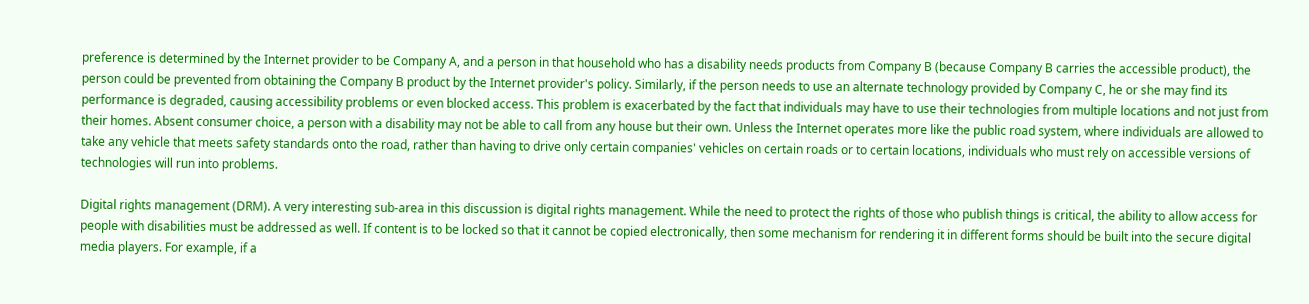preference is determined by the Internet provider to be Company A, and a person in that household who has a disability needs products from Company B (because Company B carries the accessible product), the person could be prevented from obtaining the Company B product by the Internet provider's policy. Similarly, if the person needs to use an alternate technology provided by Company C, he or she may find its performance is degraded, causing accessibility problems or even blocked access. This problem is exacerbated by the fact that individuals may have to use their technologies from multiple locations and not just from their homes. Absent consumer choice, a person with a disability may not be able to call from any house but their own. Unless the Internet operates more like the public road system, where individuals are allowed to take any vehicle that meets safety standards onto the road, rather than having to drive only certain companies' vehicles on certain roads or to certain locations, individuals who must rely on accessible versions of technologies will run into problems.

Digital rights management (DRM). A very interesting sub-area in this discussion is digital rights management. While the need to protect the rights of those who publish things is critical, the ability to allow access for people with disabilities must be addressed as well. If content is to be locked so that it cannot be copied electronically, then some mechanism for rendering it in different forms should be built into the secure digital media players. For example, if a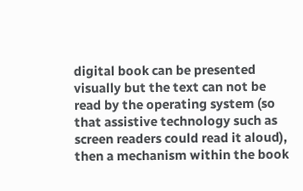digital book can be presented visually but the text can not be read by the operating system (so that assistive technology such as screen readers could read it aloud), then a mechanism within the book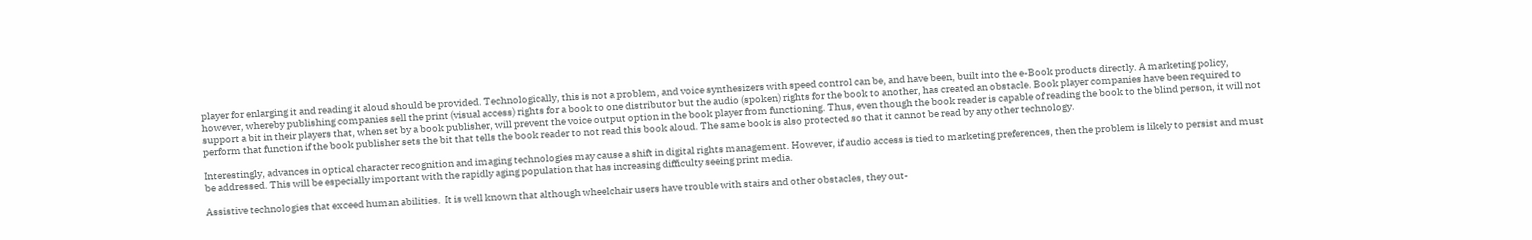player for enlarging it and reading it aloud should be provided. Technologically, this is not a problem, and voice synthesizers with speed control can be, and have been, built into the e-Book products directly. A marketing policy, however, whereby publishing companies sell the print (visual access) rights for a book to one distributor but the audio (spoken) rights for the book to another, has created an obstacle. Book player companies have been required to support a bit in their players that, when set by a book publisher, will prevent the voice output option in the book player from functioning. Thus, even though the book reader is capable of reading the book to the blind person, it will not perform that function if the book publisher sets the bit that tells the book reader to not read this book aloud. The same book is also protected so that it cannot be read by any other technology.

Interestingly, advances in optical character recognition and imaging technologies may cause a shift in digital rights management. However, if audio access is tied to marketing preferences, then the problem is likely to persist and must be addressed. This will be especially important with the rapidly aging population that has increasing difficulty seeing print media.

Assistive technologies that exceed human abilities.  It is well known that although wheelchair users have trouble with stairs and other obstacles, they out-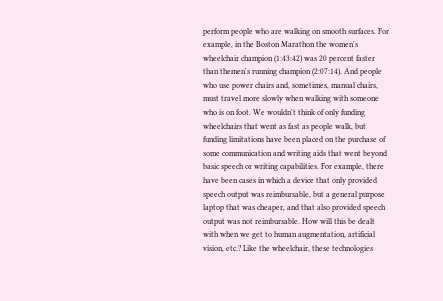perform people who are walking on smooth surfaces. For example, in the Boston Marathon the women's wheelchair champion (1:43:42) was 20 percent faster than themen's running champion (2:07:14). And people who use power chairs and, sometimes, manual chairs, must travel more slowly when walking with someone who is on foot. We wouldn't think of only funding wheelchairs that went as fast as people walk, but funding limitations have been placed on the purchase of some communication and writing aids that went beyond basic speech or writing capabilities. For example, there have been cases in which a device that only provided speech output was reimbursable, but a general purpose laptop that was cheaper, and that also provided speech output was not reimbursable. How will this be dealt with when we get to human augmentation, artificial vision, etc.? Like the wheelchair, these technologies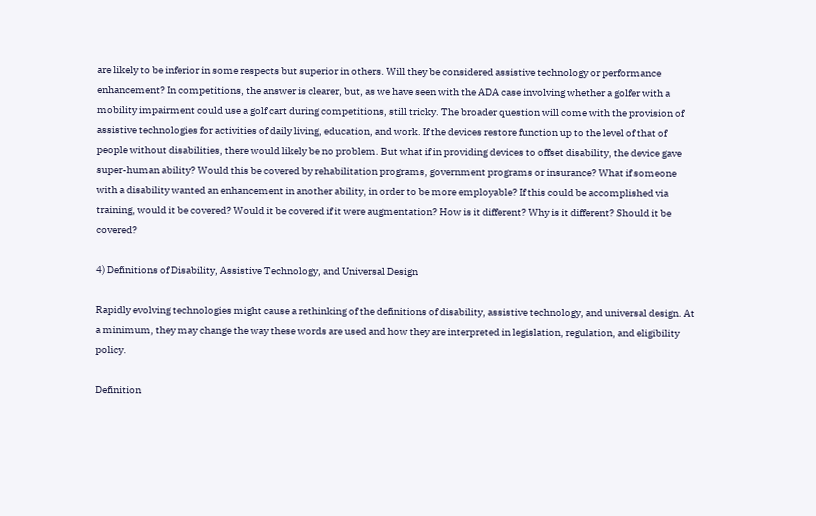are likely to be inferior in some respects but superior in others. Will they be considered assistive technology or performance enhancement? In competitions, the answer is clearer, but, as we have seen with the ADA case involving whether a golfer with a mobility impairment could use a golf cart during competitions, still tricky. The broader question will come with the provision of assistive technologies for activities of daily living, education, and work. If the devices restore function up to the level of that of people without disabilities, there would likely be no problem. But what if in providing devices to offset disability, the device gave super-human ability? Would this be covered by rehabilitation programs, government programs or insurance? What if someone with a disability wanted an enhancement in another ability, in order to be more employable? If this could be accomplished via training, would it be covered? Would it be covered if it were augmentation? How is it different? Why is it different? Should it be covered?

4) Definitions of Disability, Assistive Technology, and Universal Design

Rapidly evolving technologies might cause a rethinking of the definitions of disability, assistive technology, and universal design. At a minimum, they may change the way these words are used and how they are interpreted in legislation, regulation, and eligibility policy.

Definition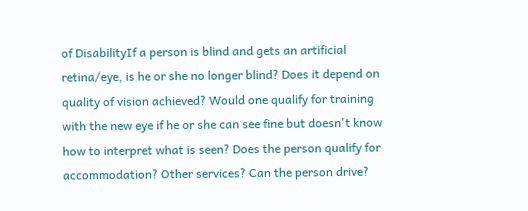of DisabilityIf a person is blind and gets an artificial retina/eye, is he or she no longer blind? Does it depend on quality of vision achieved? Would one qualify for training with the new eye if he or she can see fine but doesn't know how to interpret what is seen? Does the person qualify for accommodation? Other services? Can the person drive?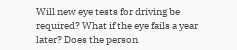Will new eye tests for driving be required? What if the eye fails a year later? Does the person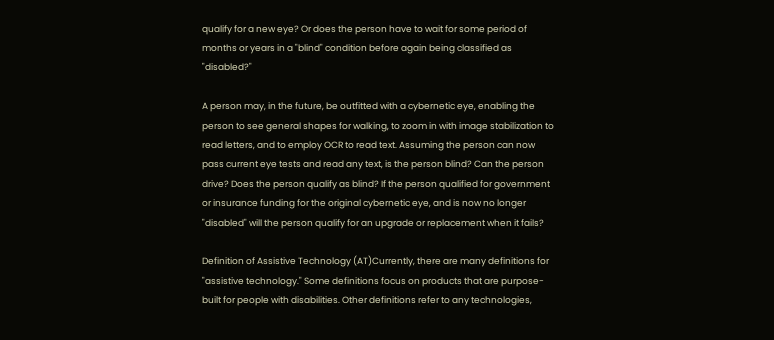qualify for a new eye? Or does the person have to wait for some period of months or years in a "blind" condition before again being classified as "disabled?"

A person may, in the future, be outfitted with a cybernetic eye, enabling the person to see general shapes for walking, to zoom in with image stabilization to read letters, and to employ OCR to read text. Assuming the person can now pass current eye tests and read any text, is the person blind? Can the person drive? Does the person qualify as blind? If the person qualified for government or insurance funding for the original cybernetic eye, and is now no longer "disabled" will the person qualify for an upgrade or replacement when it fails?

Definition of Assistive Technology (AT)Currently, there are many definitions for "assistive technology." Some definitions focus on products that are purpose-built for people with disabilities. Other definitions refer to any technologies,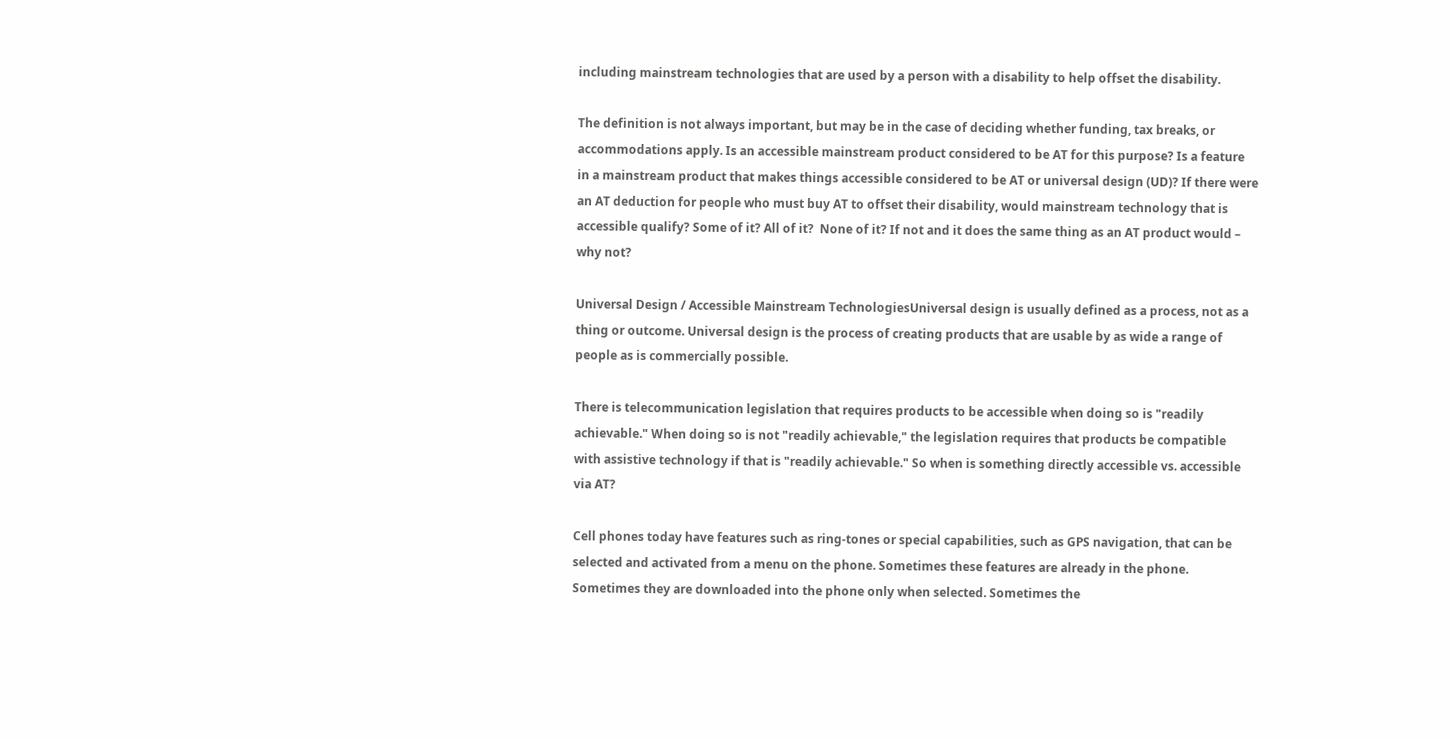including mainstream technologies that are used by a person with a disability to help offset the disability.

The definition is not always important, but may be in the case of deciding whether funding, tax breaks, or accommodations apply. Is an accessible mainstream product considered to be AT for this purpose? Is a feature in a mainstream product that makes things accessible considered to be AT or universal design (UD)? If there were an AT deduction for people who must buy AT to offset their disability, would mainstream technology that is accessible qualify? Some of it? All of it?  None of it? If not and it does the same thing as an AT product would – why not?

Universal Design / Accessible Mainstream TechnologiesUniversal design is usually defined as a process, not as a thing or outcome. Universal design is the process of creating products that are usable by as wide a range of people as is commercially possible.

There is telecommunication legislation that requires products to be accessible when doing so is "readily achievable." When doing so is not "readily achievable," the legislation requires that products be compatible with assistive technology if that is "readily achievable." So when is something directly accessible vs. accessible via AT?

Cell phones today have features such as ring-tones or special capabilities, such as GPS navigation, that can be selected and activated from a menu on the phone. Sometimes these features are already in the phone. Sometimes they are downloaded into the phone only when selected. Sometimes the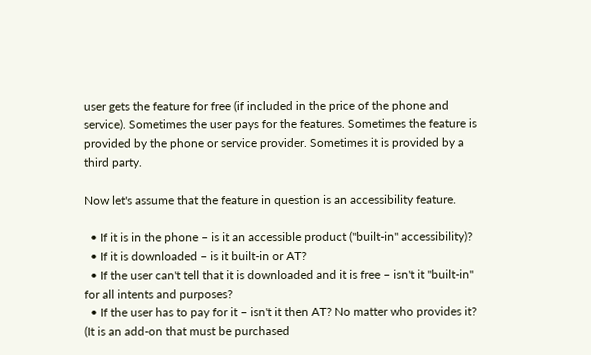user gets the feature for free (if included in the price of the phone and service). Sometimes the user pays for the features. Sometimes the feature is provided by the phone or service provider. Sometimes it is provided by a third party.

Now let's assume that the feature in question is an accessibility feature.

  • If it is in the phone – is it an accessible product ("built-in" accessibility)?
  • If it is downloaded – is it built-in or AT?
  • If the user can't tell that it is downloaded and it is free – isn't it "built-in" for all intents and purposes?
  • If the user has to pay for it – isn't it then AT? No matter who provides it? (It is an add-on that must be purchased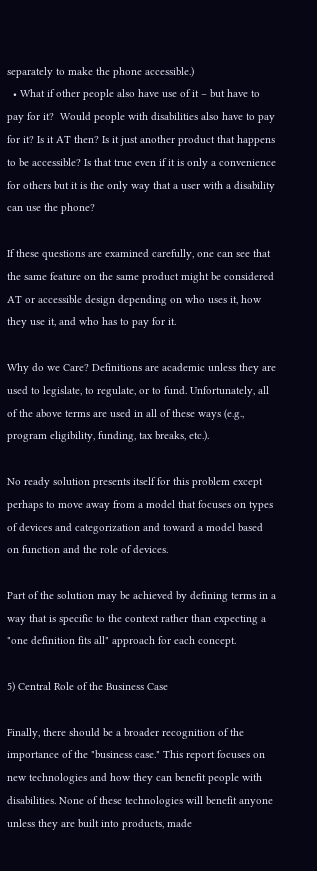separately to make the phone accessible.)
  • What if other people also have use of it – but have to pay for it?  Would people with disabilities also have to pay for it? Is it AT then? Is it just another product that happens to be accessible? Is that true even if it is only a convenience for others but it is the only way that a user with a disability can use the phone?

If these questions are examined carefully, one can see that the same feature on the same product might be considered AT or accessible design depending on who uses it, how they use it, and who has to pay for it.

Why do we Care? Definitions are academic unless they are used to legislate, to regulate, or to fund. Unfortunately, all of the above terms are used in all of these ways (e.g., program eligibility, funding, tax breaks, etc.).

No ready solution presents itself for this problem except perhaps to move away from a model that focuses on types of devices and categorization and toward a model based on function and the role of devices.

Part of the solution may be achieved by defining terms in a way that is specific to the context rather than expecting a "one definition fits all" approach for each concept.

5) Central Role of the Business Case

Finally, there should be a broader recognition of the importance of the "business case." This report focuses on new technologies and how they can benefit people with disabilities. None of these technologies will benefit anyone unless they are built into products, made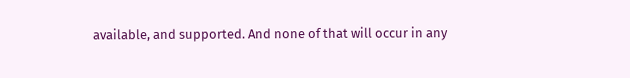available, and supported. And none of that will occur in any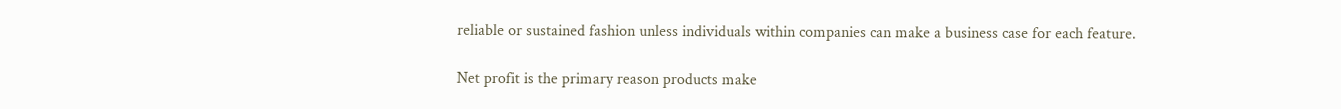reliable or sustained fashion unless individuals within companies can make a business case for each feature.

Net profit is the primary reason products make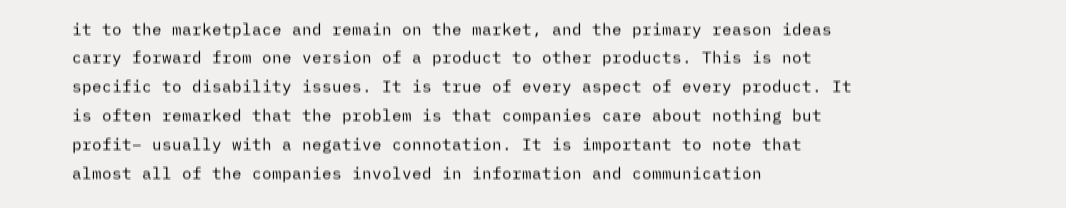it to the marketplace and remain on the market, and the primary reason ideas carry forward from one version of a product to other products. This is not specific to disability issues. It is true of every aspect of every product. It is often remarked that the problem is that companies care about nothing but profit– usually with a negative connotation. It is important to note that almost all of the companies involved in information and communication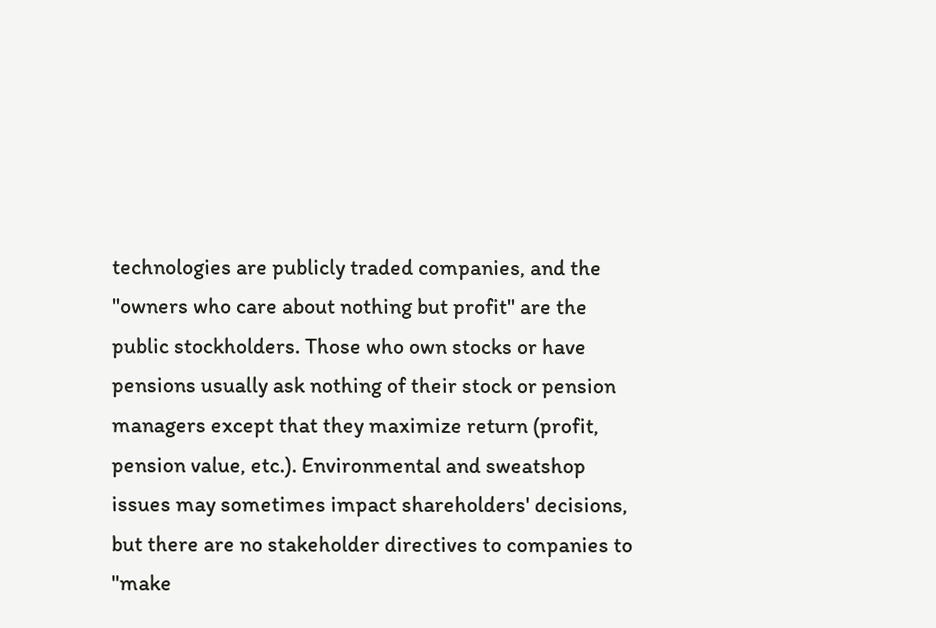technologies are publicly traded companies, and the "owners who care about nothing but profit" are the public stockholders. Those who own stocks or have pensions usually ask nothing of their stock or pension managers except that they maximize return (profit, pension value, etc.). Environmental and sweatshop issues may sometimes impact shareholders' decisions, but there are no stakeholder directives to companies to "make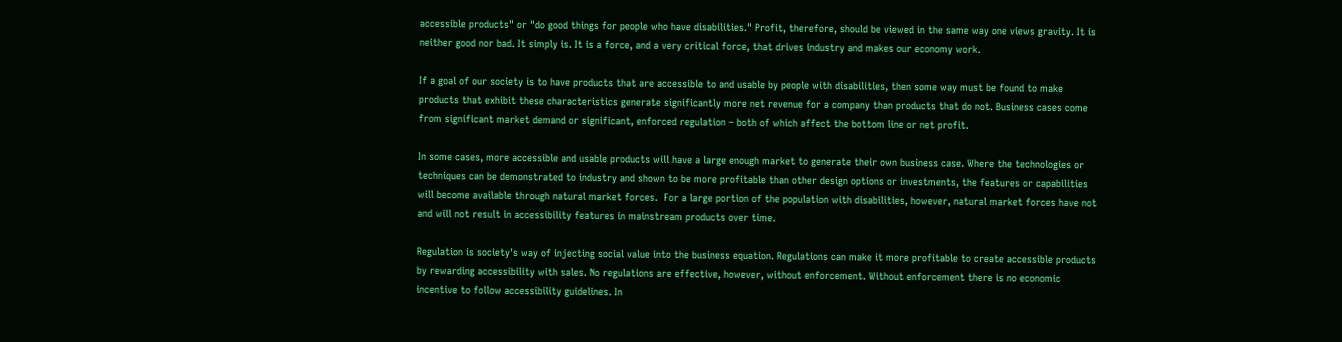accessible products" or "do good things for people who have disabilities." Profit, therefore, should be viewed in the same way one views gravity. It is neither good nor bad. It simply is. It is a force, and a very critical force, that drives industry and makes our economy work.

If a goal of our society is to have products that are accessible to and usable by people with disabilities, then some way must be found to make products that exhibit these characteristics generate significantly more net revenue for a company than products that do not. Business cases come from significant market demand or significant, enforced regulation – both of which affect the bottom line or net profit.

In some cases, more accessible and usable products will have a large enough market to generate their own business case. Where the technologies or techniques can be demonstrated to industry and shown to be more profitable than other design options or investments, the features or capabilities will become available through natural market forces.  For a large portion of the population with disabilities, however, natural market forces have not and will not result in accessibility features in mainstream products over time.

Regulation is society's way of injecting social value into the business equation. Regulations can make it more profitable to create accessible products by rewarding accessibility with sales. No regulations are effective, however, without enforcement. Without enforcement there is no economic incentive to follow accessibility guidelines. In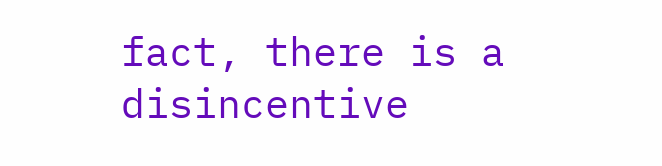fact, there is a disincentive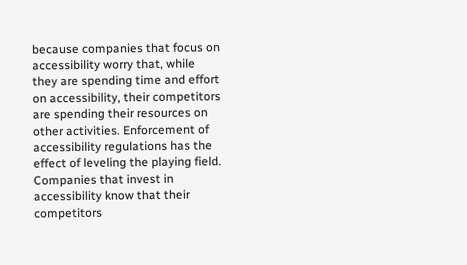because companies that focus on accessibility worry that, while they are spending time and effort on accessibility, their competitors are spending their resources on other activities. Enforcement of accessibility regulations has the effect of leveling the playing field. Companies that invest in accessibility know that their competitors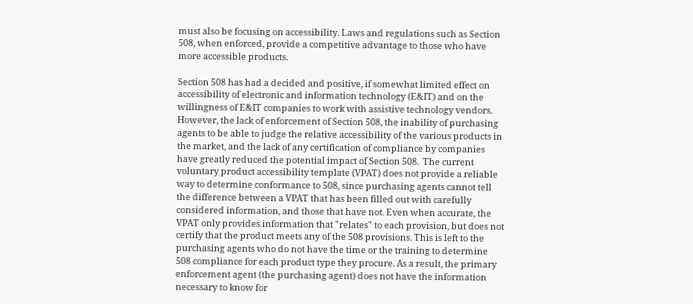must also be focusing on accessibility. Laws and regulations such as Section 508, when enforced, provide a competitive advantage to those who have more accessible products.

Section 508 has had a decided and positive, if somewhat limited effect on accessibility of electronic and information technology (E&IT) and on the willingness of E&IT companies to work with assistive technology vendors. However, the lack of enforcement of Section 508, the inability of purchasing agents to be able to judge the relative accessibility of the various products in the market, and the lack of any certification of compliance by companies have greatly reduced the potential impact of Section 508.  The current voluntary product accessibility template (VPAT) does not provide a reliable way to determine conformance to 508, since purchasing agents cannot tell the difference between a VPAT that has been filled out with carefully considered information, and those that have not. Even when accurate, the VPAT only provides information that "relates" to each provision, but does not certify that the product meets any of the 508 provisions. This is left to the purchasing agents who do not have the time or the training to determine 508 compliance for each product type they procure. As a result, the primary enforcement agent (the purchasing agent) does not have the information necessary to know for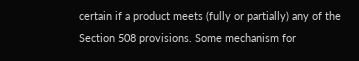certain if a product meets (fully or partially) any of the Section 508 provisions. Some mechanism for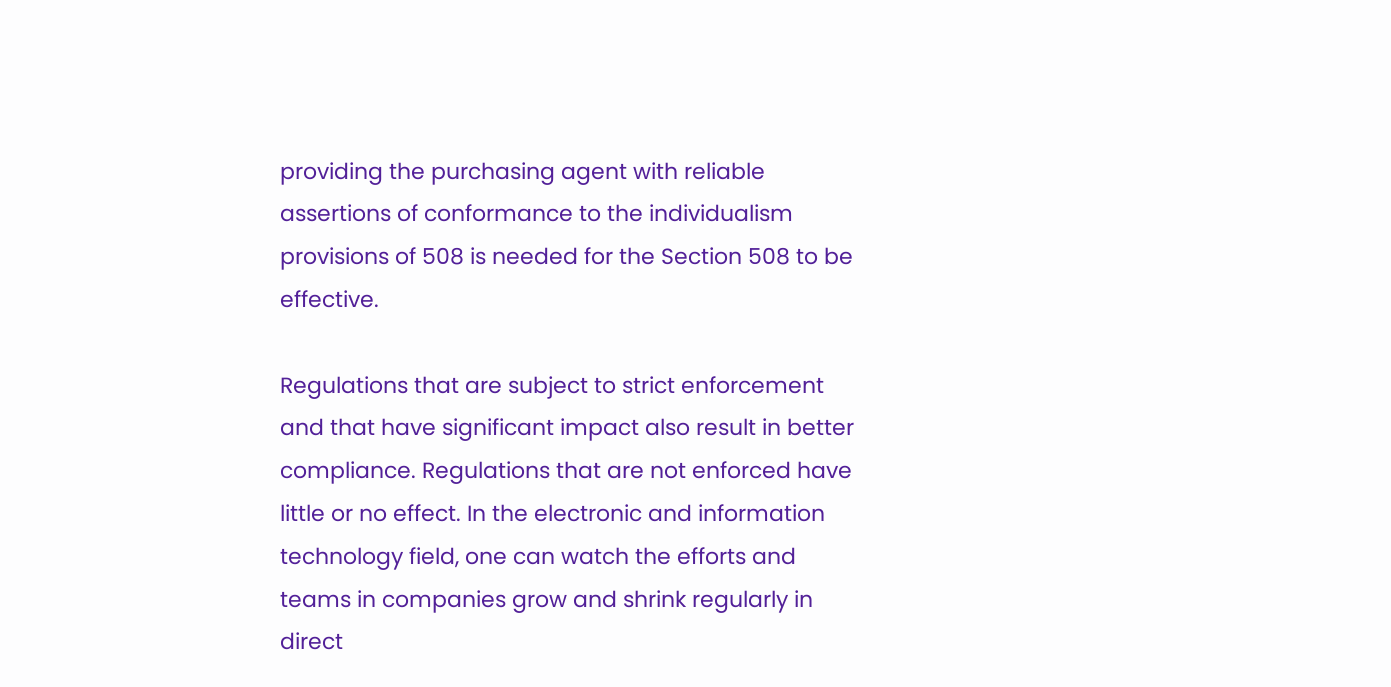providing the purchasing agent with reliable assertions of conformance to the individualism provisions of 508 is needed for the Section 508 to be effective.

Regulations that are subject to strict enforcement and that have significant impact also result in better compliance. Regulations that are not enforced have little or no effect. In the electronic and information technology field, one can watch the efforts and teams in companies grow and shrink regularly in direct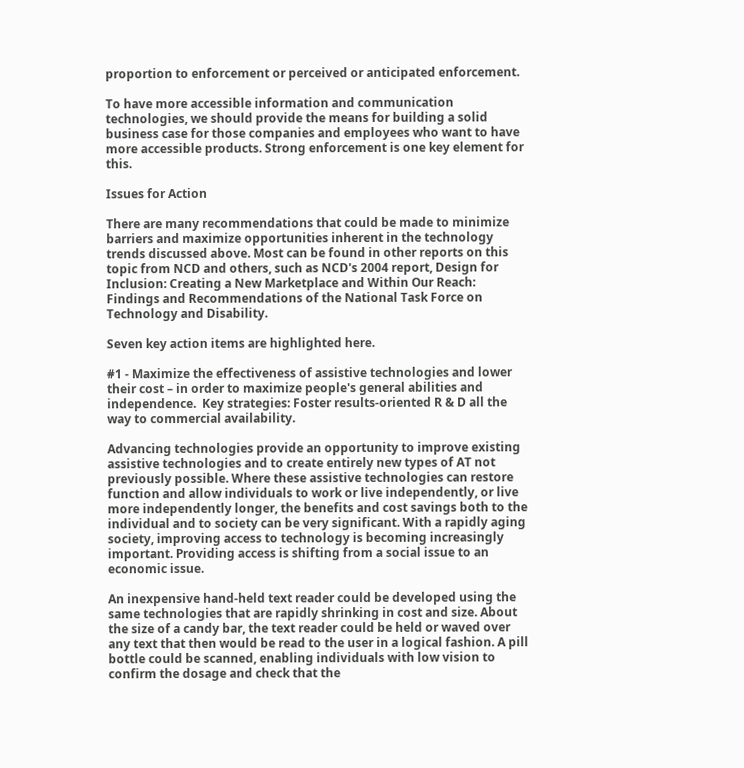proportion to enforcement or perceived or anticipated enforcement.

To have more accessible information and communication technologies, we should provide the means for building a solid business case for those companies and employees who want to have more accessible products. Strong enforcement is one key element for this.

Issues for Action

There are many recommendations that could be made to minimize barriers and maximize opportunities inherent in the technology trends discussed above. Most can be found in other reports on this topic from NCD and others, such as NCD's 2004 report, Design for Inclusion: Creating a New Marketplace and Within Our Reach: Findings and Recommendations of the National Task Force on Technology and Disability.

Seven key action items are highlighted here.

#1 - Maximize the effectiveness of assistive technologies and lower their cost – in order to maximize people's general abilities and independence.  Key strategies: Foster results-oriented R & D all the way to commercial availability.

Advancing technologies provide an opportunity to improve existing assistive technologies and to create entirely new types of AT not previously possible. Where these assistive technologies can restore function and allow individuals to work or live independently, or live more independently longer, the benefits and cost savings both to the individual and to society can be very significant. With a rapidly aging society, improving access to technology is becoming increasingly important. Providing access is shifting from a social issue to an economic issue.

An inexpensive hand-held text reader could be developed using the same technologies that are rapidly shrinking in cost and size. About the size of a candy bar, the text reader could be held or waved over any text that then would be read to the user in a logical fashion. A pill bottle could be scanned, enabling individuals with low vision to confirm the dosage and check that the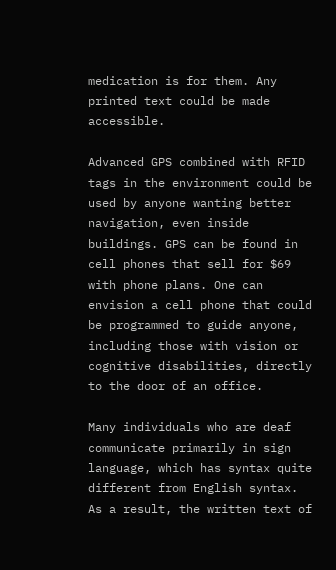medication is for them. Any printed text could be made accessible.

Advanced GPS combined with RFID tags in the environment could be used by anyone wanting better navigation, even inside buildings. GPS can be found in cell phones that sell for $69 with phone plans. One can envision a cell phone that could be programmed to guide anyone, including those with vision or cognitive disabilities, directly to the door of an office.

Many individuals who are deaf communicate primarily in sign language, which has syntax quite different from English syntax. As a result, the written text of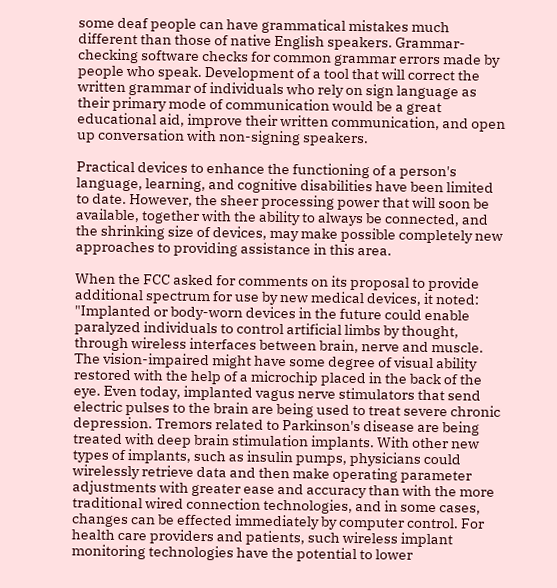some deaf people can have grammatical mistakes much different than those of native English speakers. Grammar-checking software checks for common grammar errors made by people who speak. Development of a tool that will correct the written grammar of individuals who rely on sign language as their primary mode of communication would be a great educational aid, improve their written communication, and open up conversation with non-signing speakers.

Practical devices to enhance the functioning of a person's language, learning, and cognitive disabilities have been limited to date. However, the sheer processing power that will soon be available, together with the ability to always be connected, and the shrinking size of devices, may make possible completely new approaches to providing assistance in this area.

When the FCC asked for comments on its proposal to provide additional spectrum for use by new medical devices, it noted: "Implanted or body-worn devices in the future could enable paralyzed individuals to control artificial limbs by thought, through wireless interfaces between brain, nerve and muscle. The vision-impaired might have some degree of visual ability restored with the help of a microchip placed in the back of the eye. Even today, implanted vagus nerve stimulators that send electric pulses to the brain are being used to treat severe chronic depression. Tremors related to Parkinson's disease are being treated with deep brain stimulation implants. With other new types of implants, such as insulin pumps, physicians could wirelessly retrieve data and then make operating parameter adjustments with greater ease and accuracy than with the more traditional wired connection technologies, and in some cases, changes can be effected immediately by computer control. For health care providers and patients, such wireless implant monitoring technologies have the potential to lower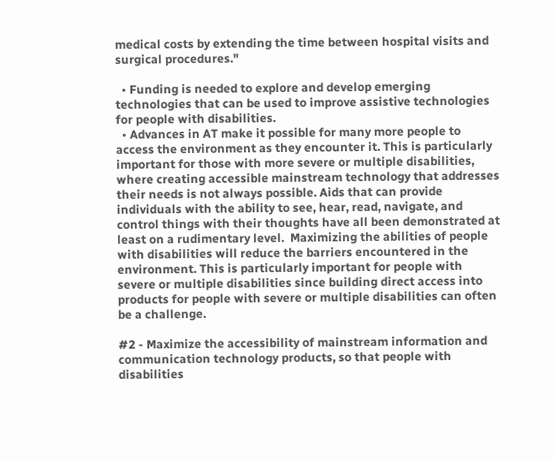medical costs by extending the time between hospital visits and surgical procedures."

  • Funding is needed to explore and develop emerging technologies that can be used to improve assistive technologies for people with disabilities.
  • Advances in AT make it possible for many more people to access the environment as they encounter it. This is particularly important for those with more severe or multiple disabilities, where creating accessible mainstream technology that addresses their needs is not always possible. Aids that can provide individuals with the ability to see, hear, read, navigate, and control things with their thoughts have all been demonstrated at least on a rudimentary level.  Maximizing the abilities of people with disabilities will reduce the barriers encountered in the environment. This is particularly important for people with severe or multiple disabilities since building direct access into products for people with severe or multiple disabilities can often be a challenge.

#2 - Maximize the accessibility of mainstream information and communication technology products, so that people with disabilities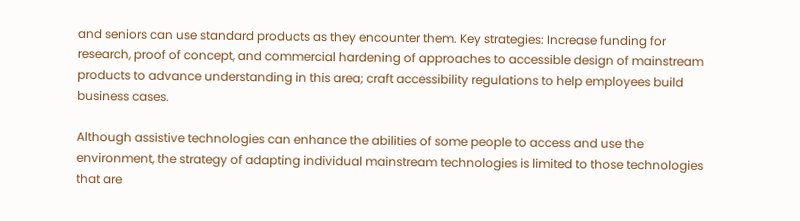and seniors can use standard products as they encounter them. Key strategies: Increase funding for research, proof of concept, and commercial hardening of approaches to accessible design of mainstream products to advance understanding in this area; craft accessibility regulations to help employees build business cases.

Although assistive technologies can enhance the abilities of some people to access and use the environment, the strategy of adapting individual mainstream technologies is limited to those technologies that are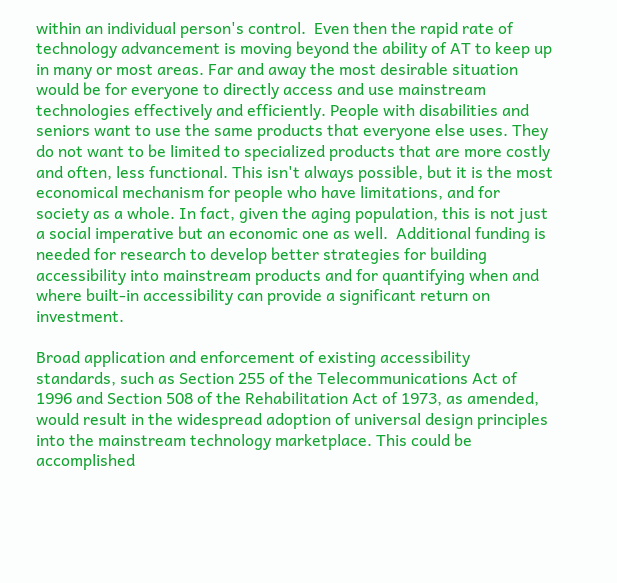within an individual person's control.  Even then the rapid rate of technology advancement is moving beyond the ability of AT to keep up in many or most areas. Far and away the most desirable situation would be for everyone to directly access and use mainstream technologies effectively and efficiently. People with disabilities and seniors want to use the same products that everyone else uses. They do not want to be limited to specialized products that are more costly and often, less functional. This isn't always possible, but it is the most economical mechanism for people who have limitations, and for society as a whole. In fact, given the aging population, this is not just a social imperative but an economic one as well.  Additional funding is needed for research to develop better strategies for building accessibility into mainstream products and for quantifying when and where built-in accessibility can provide a significant return on investment.

Broad application and enforcement of existing accessibility standards, such as Section 255 of the Telecommunications Act of 1996 and Section 508 of the Rehabilitation Act of 1973, as amended, would result in the widespread adoption of universal design principles into the mainstream technology marketplace. This could be accomplished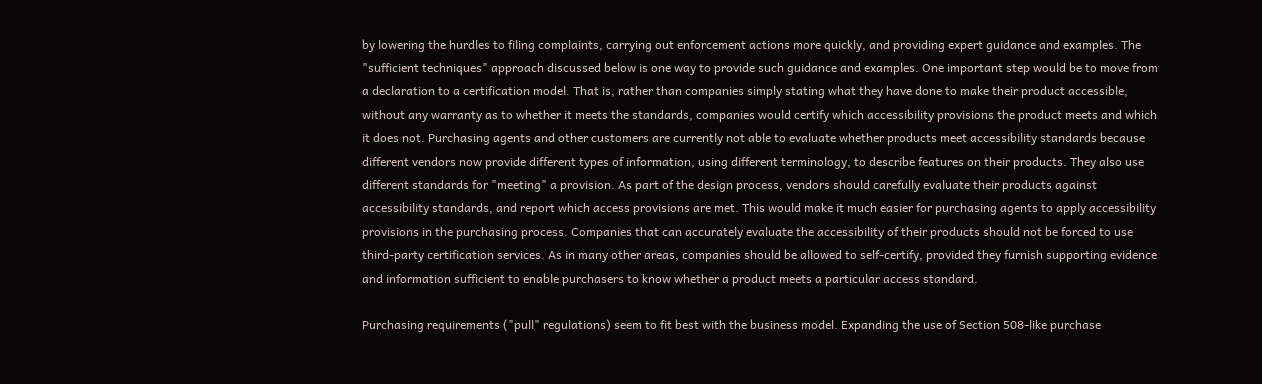by lowering the hurdles to filing complaints, carrying out enforcement actions more quickly, and providing expert guidance and examples. The "sufficient techniques" approach discussed below is one way to provide such guidance and examples. One important step would be to move from a declaration to a certification model. That is, rather than companies simply stating what they have done to make their product accessible, without any warranty as to whether it meets the standards, companies would certify which accessibility provisions the product meets and which it does not. Purchasing agents and other customers are currently not able to evaluate whether products meet accessibility standards because different vendors now provide different types of information, using different terminology, to describe features on their products. They also use different standards for "meeting" a provision. As part of the design process, vendors should carefully evaluate their products against accessibility standards, and report which access provisions are met. This would make it much easier for purchasing agents to apply accessibility provisions in the purchasing process. Companies that can accurately evaluate the accessibility of their products should not be forced to use third-party certification services. As in many other areas, companies should be allowed to self-certify, provided they furnish supporting evidence and information sufficient to enable purchasers to know whether a product meets a particular access standard.

Purchasing requirements ("pull" regulations) seem to fit best with the business model. Expanding the use of Section 508-like purchase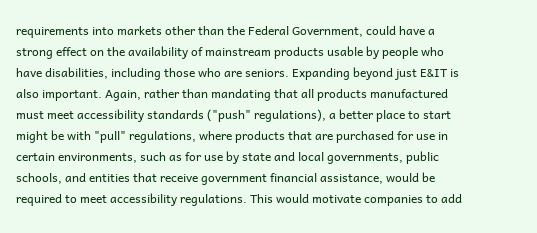requirements into markets other than the Federal Government, could have a strong effect on the availability of mainstream products usable by people who have disabilities, including those who are seniors. Expanding beyond just E&IT is also important. Again, rather than mandating that all products manufactured must meet accessibility standards ("push" regulations), a better place to start might be with "pull" regulations, where products that are purchased for use in certain environments, such as for use by state and local governments, public schools, and entities that receive government financial assistance, would be required to meet accessibility regulations. This would motivate companies to add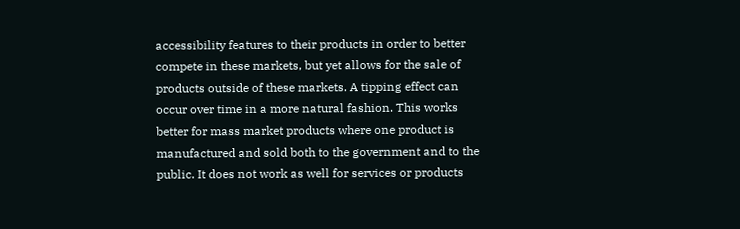accessibility features to their products in order to better compete in these markets, but yet allows for the sale of products outside of these markets. A tipping effect can occur over time in a more natural fashion. This works better for mass market products where one product is manufactured and sold both to the government and to the public. It does not work as well for services or products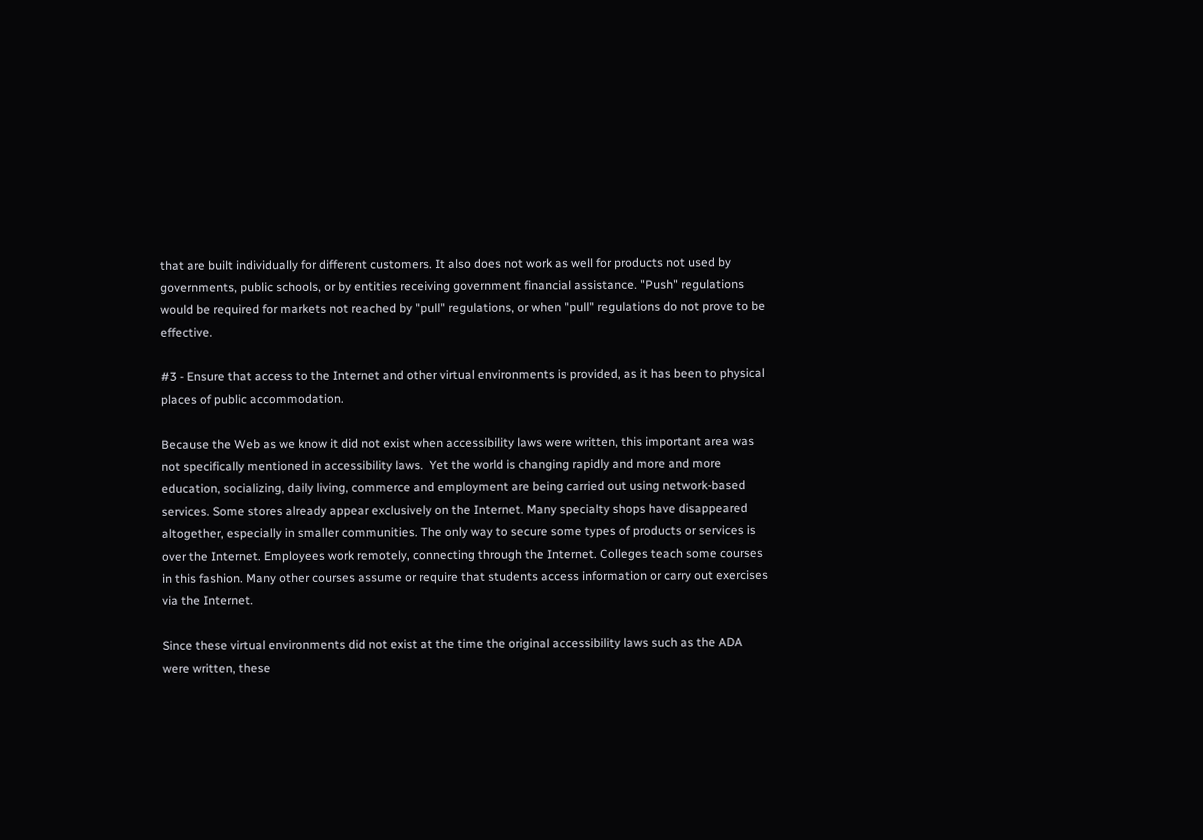that are built individually for different customers. It also does not work as well for products not used by governments, public schools, or by entities receiving government financial assistance. "Push" regulations would be required for markets not reached by "pull" regulations, or when "pull" regulations do not prove to be effective.

#3 - Ensure that access to the Internet and other virtual environments is provided, as it has been to physical places of public accommodation.

Because the Web as we know it did not exist when accessibility laws were written, this important area was not specifically mentioned in accessibility laws.  Yet the world is changing rapidly and more and more education, socializing, daily living, commerce and employment are being carried out using network-based services. Some stores already appear exclusively on the Internet. Many specialty shops have disappeared altogether, especially in smaller communities. The only way to secure some types of products or services is over the Internet. Employees work remotely, connecting through the Internet. Colleges teach some courses in this fashion. Many other courses assume or require that students access information or carry out exercises via the Internet.

Since these virtual environments did not exist at the time the original accessibility laws such as the ADA were written, these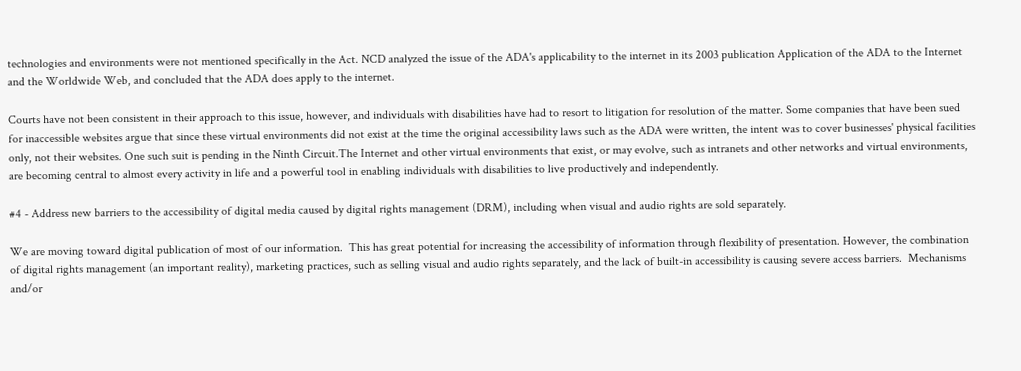technologies and environments were not mentioned specifically in the Act. NCD analyzed the issue of the ADA's applicability to the internet in its 2003 publication Application of the ADA to the Internet and the Worldwide Web, and concluded that the ADA does apply to the internet.

Courts have not been consistent in their approach to this issue, however, and individuals with disabilities have had to resort to litigation for resolution of the matter. Some companies that have been sued for inaccessible websites argue that since these virtual environments did not exist at the time the original accessibility laws such as the ADA were written, the intent was to cover businesses' physical facilities only, not their websites. One such suit is pending in the Ninth Circuit.The Internet and other virtual environments that exist, or may evolve, such as intranets and other networks and virtual environments, are becoming central to almost every activity in life and a powerful tool in enabling individuals with disabilities to live productively and independently.

#4 - Address new barriers to the accessibility of digital media caused by digital rights management (DRM), including when visual and audio rights are sold separately.

We are moving toward digital publication of most of our information.  This has great potential for increasing the accessibility of information through flexibility of presentation. However, the combination of digital rights management (an important reality), marketing practices, such as selling visual and audio rights separately, and the lack of built-in accessibility is causing severe access barriers.  Mechanisms and/or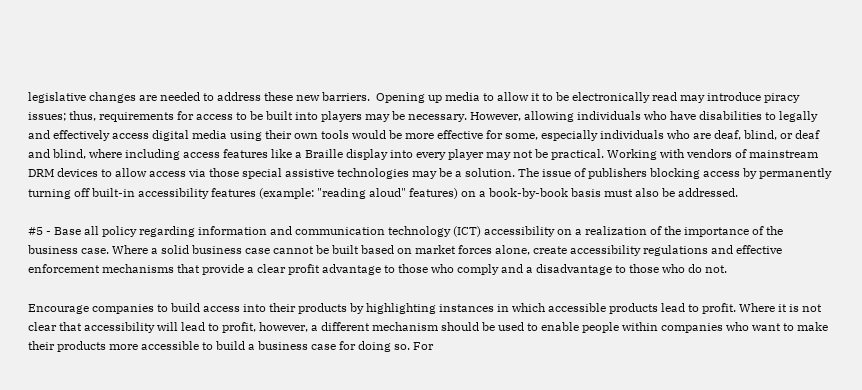legislative changes are needed to address these new barriers.  Opening up media to allow it to be electronically read may introduce piracy issues; thus, requirements for access to be built into players may be necessary. However, allowing individuals who have disabilities to legally and effectively access digital media using their own tools would be more effective for some, especially individuals who are deaf, blind, or deaf and blind, where including access features like a Braille display into every player may not be practical. Working with vendors of mainstream DRM devices to allow access via those special assistive technologies may be a solution. The issue of publishers blocking access by permanently turning off built-in accessibility features (example: "reading aloud" features) on a book-by-book basis must also be addressed.

#5 - Base all policy regarding information and communication technology (ICT) accessibility on a realization of the importance of the business case. Where a solid business case cannot be built based on market forces alone, create accessibility regulations and effective enforcement mechanisms that provide a clear profit advantage to those who comply and a disadvantage to those who do not.

Encourage companies to build access into their products by highlighting instances in which accessible products lead to profit. Where it is not clear that accessibility will lead to profit, however, a different mechanism should be used to enable people within companies who want to make their products more accessible to build a business case for doing so. For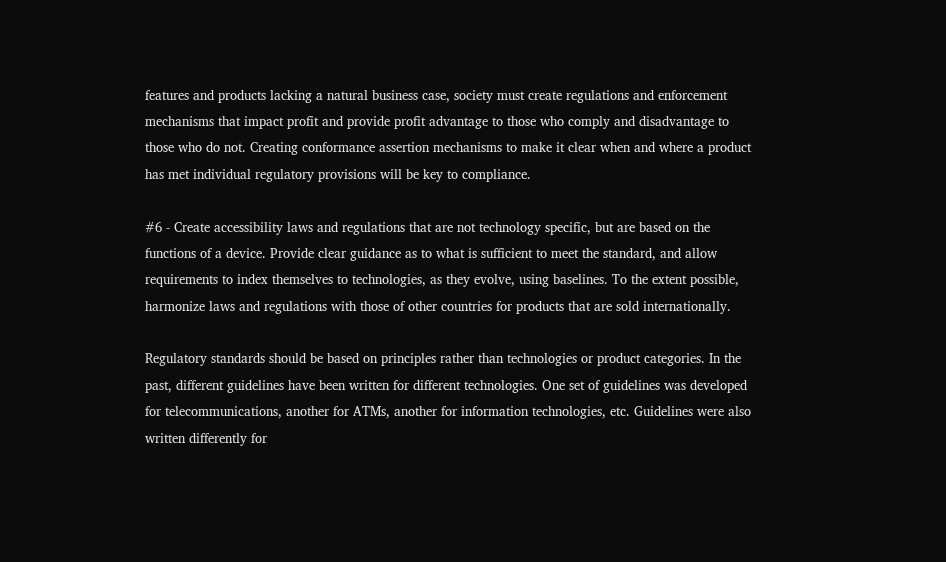features and products lacking a natural business case, society must create regulations and enforcement mechanisms that impact profit and provide profit advantage to those who comply and disadvantage to those who do not. Creating conformance assertion mechanisms to make it clear when and where a product has met individual regulatory provisions will be key to compliance.

#6 - Create accessibility laws and regulations that are not technology specific, but are based on the functions of a device. Provide clear guidance as to what is sufficient to meet the standard, and allow requirements to index themselves to technologies, as they evolve, using baselines. To the extent possible, harmonize laws and regulations with those of other countries for products that are sold internationally.

Regulatory standards should be based on principles rather than technologies or product categories. In the past, different guidelines have been written for different technologies. One set of guidelines was developed for telecommunications, another for ATMs, another for information technologies, etc. Guidelines were also written differently for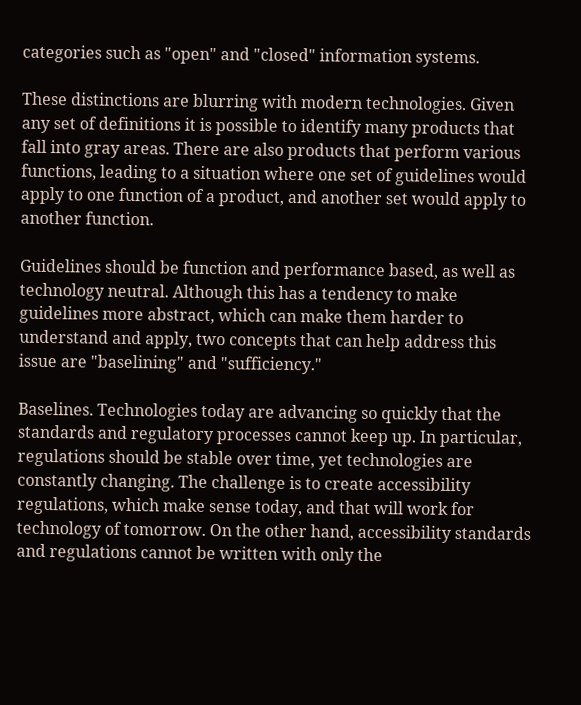categories such as "open" and "closed" information systems.

These distinctions are blurring with modern technologies. Given any set of definitions it is possible to identify many products that fall into gray areas. There are also products that perform various functions, leading to a situation where one set of guidelines would apply to one function of a product, and another set would apply to another function.

Guidelines should be function and performance based, as well as technology neutral. Although this has a tendency to make guidelines more abstract, which can make them harder to understand and apply, two concepts that can help address this issue are "baselining" and "sufficiency."

Baselines. Technologies today are advancing so quickly that the standards and regulatory processes cannot keep up. In particular, regulations should be stable over time, yet technologies are constantly changing. The challenge is to create accessibility regulations, which make sense today, and that will work for technology of tomorrow. On the other hand, accessibility standards and regulations cannot be written with only the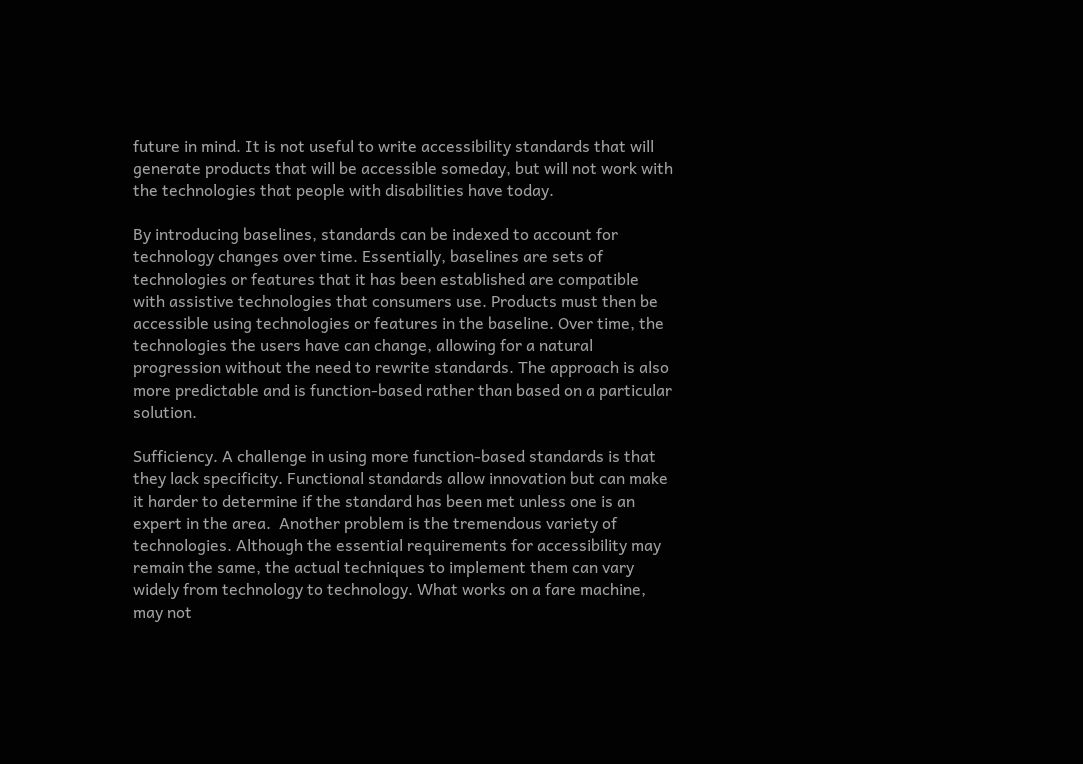future in mind. It is not useful to write accessibility standards that will generate products that will be accessible someday, but will not work with the technologies that people with disabilities have today.

By introducing baselines, standards can be indexed to account for technology changes over time. Essentially, baselines are sets of technologies or features that it has been established are compatible with assistive technologies that consumers use. Products must then be accessible using technologies or features in the baseline. Over time, the technologies the users have can change, allowing for a natural progression without the need to rewrite standards. The approach is also more predictable and is function-based rather than based on a particular solution.

Sufficiency. A challenge in using more function-based standards is that they lack specificity. Functional standards allow innovation but can make it harder to determine if the standard has been met unless one is an expert in the area.  Another problem is the tremendous variety of technologies. Although the essential requirements for accessibility may remain the same, the actual techniques to implement them can vary widely from technology to technology. What works on a fare machine, may not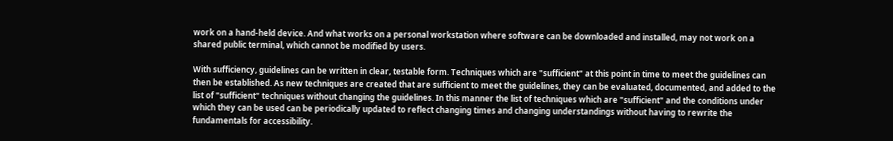work on a hand-held device. And what works on a personal workstation where software can be downloaded and installed, may not work on a shared public terminal, which cannot be modified by users.

With sufficiency, guidelines can be written in clear, testable form. Techniques which are "sufficient" at this point in time to meet the guidelines can then be established. As new techniques are created that are sufficient to meet the guidelines, they can be evaluated, documented, and added to the list of "sufficient" techniques without changing the guidelines. In this manner the list of techniques which are "sufficient" and the conditions under which they can be used can be periodically updated to reflect changing times and changing understandings without having to rewrite the fundamentals for accessibility.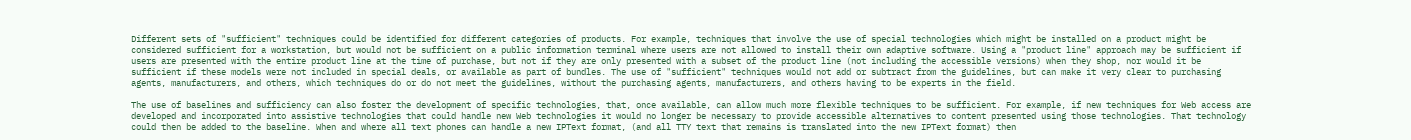Different sets of "sufficient" techniques could be identified for different categories of products. For example, techniques that involve the use of special technologies which might be installed on a product might be considered sufficient for a workstation, but would not be sufficient on a public information terminal where users are not allowed to install their own adaptive software. Using a "product line" approach may be sufficient if users are presented with the entire product line at the time of purchase, but not if they are only presented with a subset of the product line (not including the accessible versions) when they shop, nor would it be sufficient if these models were not included in special deals, or available as part of bundles. The use of "sufficient" techniques would not add or subtract from the guidelines, but can make it very clear to purchasing agents, manufacturers, and others, which techniques do or do not meet the guidelines, without the purchasing agents, manufacturers, and others having to be experts in the field.

The use of baselines and sufficiency can also foster the development of specific technologies, that, once available, can allow much more flexible techniques to be sufficient. For example, if new techniques for Web access are developed and incorporated into assistive technologies that could handle new Web technologies it would no longer be necessary to provide accessible alternatives to content presented using those technologies. That technology could then be added to the baseline. When and where all text phones can handle a new IPText format, (and all TTY text that remains is translated into the new IPText format) then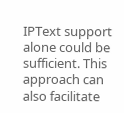IPText support alone could be sufficient. This approach can also facilitate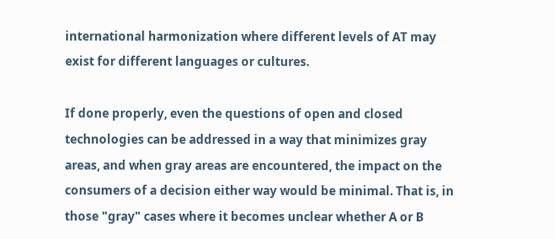international harmonization where different levels of AT may exist for different languages or cultures.

If done properly, even the questions of open and closed technologies can be addressed in a way that minimizes gray areas, and when gray areas are encountered, the impact on the consumers of a decision either way would be minimal. That is, in those "gray" cases where it becomes unclear whether A or B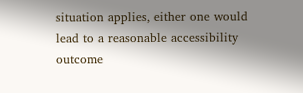situation applies, either one would lead to a reasonable accessibility outcome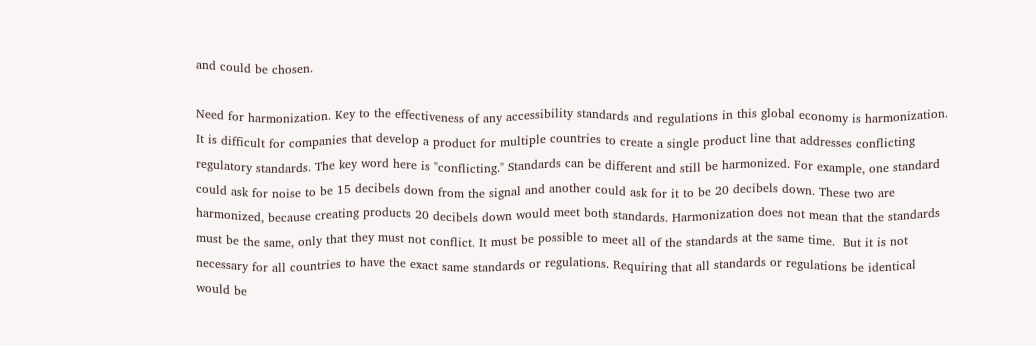and could be chosen.

Need for harmonization. Key to the effectiveness of any accessibility standards and regulations in this global economy is harmonization. It is difficult for companies that develop a product for multiple countries to create a single product line that addresses conflicting regulatory standards. The key word here is "conflicting." Standards can be different and still be harmonized. For example, one standard could ask for noise to be 15 decibels down from the signal and another could ask for it to be 20 decibels down. These two are harmonized, because creating products 20 decibels down would meet both standards. Harmonization does not mean that the standards must be the same, only that they must not conflict. It must be possible to meet all of the standards at the same time.  But it is not necessary for all countries to have the exact same standards or regulations. Requiring that all standards or regulations be identical would be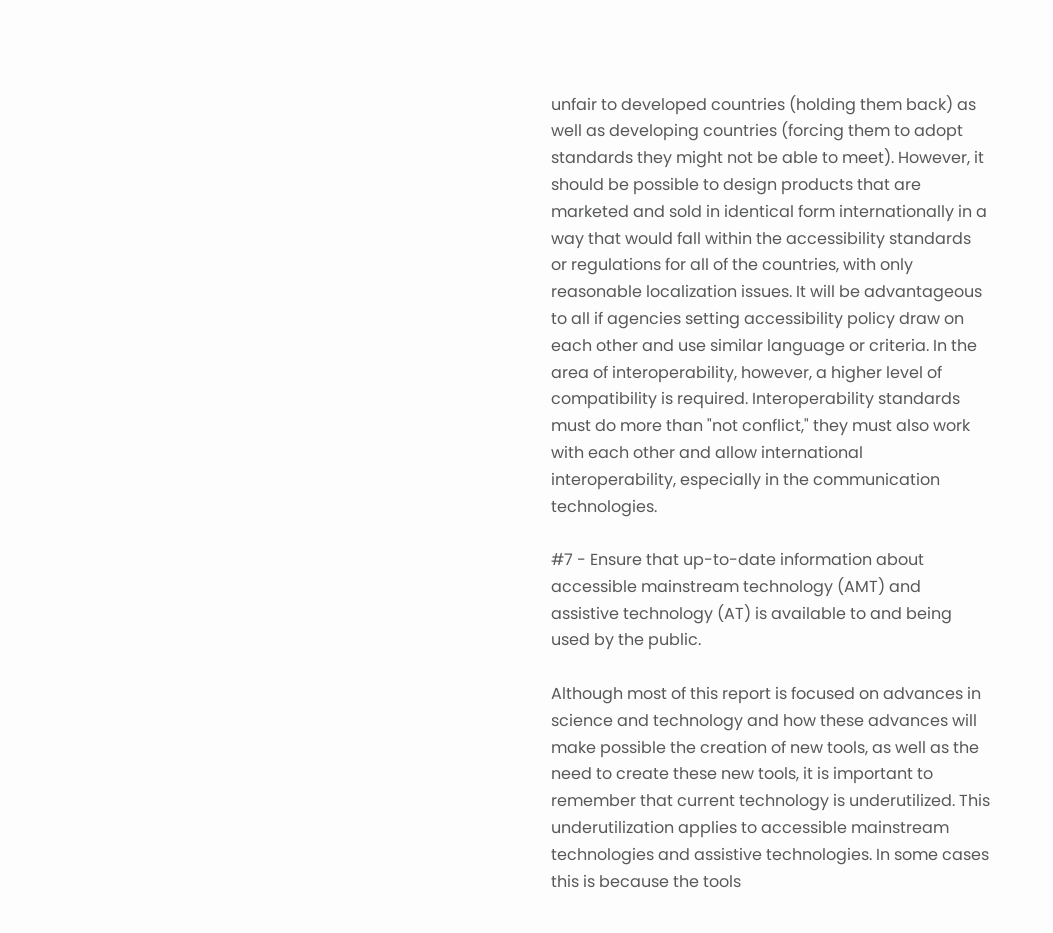unfair to developed countries (holding them back) as well as developing countries (forcing them to adopt standards they might not be able to meet). However, it should be possible to design products that are marketed and sold in identical form internationally in a way that would fall within the accessibility standards or regulations for all of the countries, with only reasonable localization issues. It will be advantageous to all if agencies setting accessibility policy draw on each other and use similar language or criteria. In the area of interoperability, however, a higher level of compatibility is required. Interoperability standards must do more than "not conflict," they must also work with each other and allow international interoperability, especially in the communication technologies.

#7 - Ensure that up-to-date information about accessible mainstream technology (AMT) and assistive technology (AT) is available to and being used by the public.

Although most of this report is focused on advances in science and technology and how these advances will make possible the creation of new tools, as well as the need to create these new tools, it is important to remember that current technology is underutilized. This underutilization applies to accessible mainstream technologies and assistive technologies. In some cases this is because the tools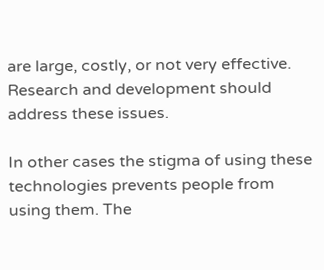are large, costly, or not very effective. Research and development should address these issues.

In other cases the stigma of using these technologies prevents people from using them. The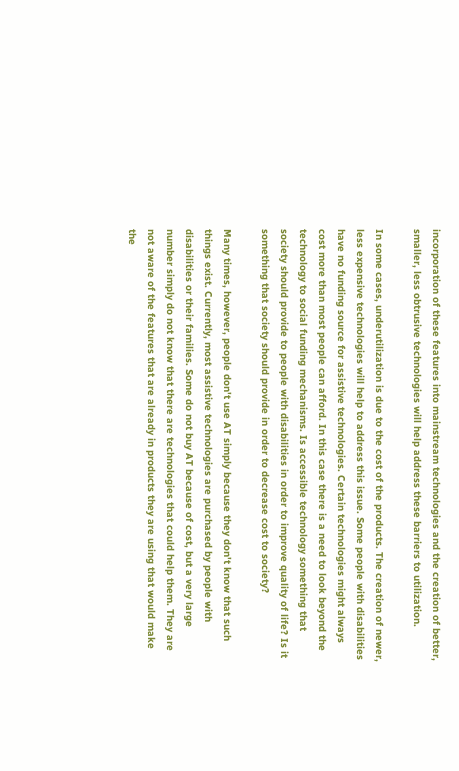incorporation of these features into mainstream technologies and the creation of better, smaller, less obtrusive technologies will help address these barriers to utilization.

In some cases, underutilization is due to the cost of the products. The creation of newer, less expensive technologies will help to address this issue. Some people with disabilities have no funding source for assistive technologies. Certain technologies might always cost more than most people can afford. In this case there is a need to look beyond the technology to social funding mechanisms. Is accessible technology something that society should provide to people with disabilities in order to improve quality of life? Is it something that society should provide in order to decrease cost to society?

Many times, however, people don't use AT simply because they don't know that such things exist. Currently, most assistive technologies are purchased by people with disabilities or their families. Some do not buy AT because of cost, but a very large number simply do not know that there are technologies that could help them. They are not aware of the features that are already in products they are using that would make the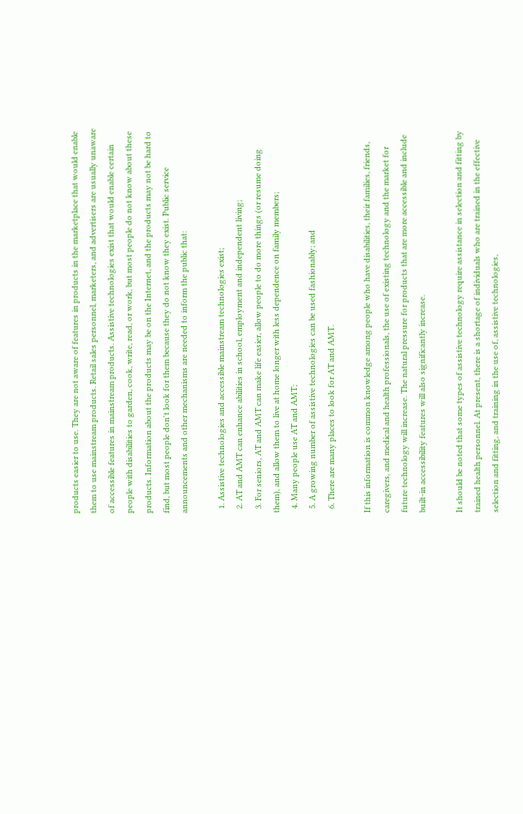products easier to use. They are not aware of features in products in the marketplace that would enable them to use mainstream products. Retail sales personnel, marketers, and advertisers are usually unaware of accessible features in mainstream products. Assistive technologies exist that would enable certain people with disabilities to garden, cook, write, read, or work, but most people do not know about these products. Information about the products may be on the Internet, and the products may not be hard to find, but most people don't look for them because they do not know they exist. Public service announcements and other mechanisms are needed to inform the public that:

  1. Assistive technologies and accessible mainstream technologies exist;
  2. AT and AMT can enhance abilities in school, employment and independent living;
  3. For seniors, AT and AMT can make life easier, allow people to do more things (or resume doing them), and allow them to live at home longer with less dependence on family members;
  4. Many people use AT and AMT;
  5. A growing number of assistive technologies can be used fashionably; and
  6. There are many places to look for AT and AMT.

If this information is common knowledge among people who have disabilities, their families, friends, caregivers, and medical and health professionals, the use of existing technology and the market for future technology will increase. The natural pressure for products that are more accessible and include built-in accessibility features will also significantly increase.

It should be noted that some types of assistive technology require assistance in selection and fitting by trained health personnel. At present, there is a shortage of individuals who are trained in the effective selection and fitting, and training in the use of, assistive technologies,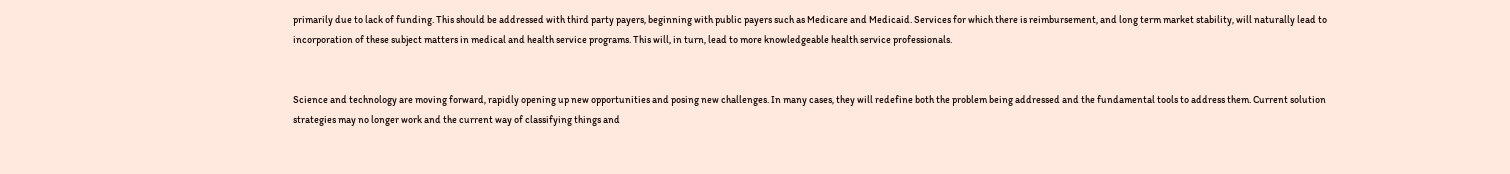primarily due to lack of funding. This should be addressed with third party payers, beginning with public payers such as Medicare and Medicaid. Services for which there is reimbursement, and long term market stability, will naturally lead to incorporation of these subject matters in medical and health service programs. This will, in turn, lead to more knowledgeable health service professionals.


Science and technology are moving forward, rapidly opening up new opportunities and posing new challenges. In many cases, they will redefine both the problem being addressed and the fundamental tools to address them. Current solution strategies may no longer work and the current way of classifying things and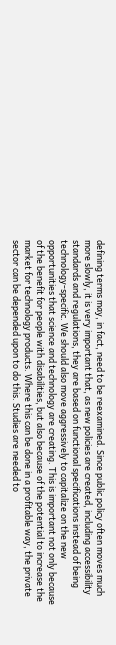defining terms may, in fact, need to be reexamined. Since public policy often moves much more slowly, it is very important that, as new policies are created, including accessibility standards and regulations, they are based on functional specifications instead of being technology-specific. We should also move aggressively to capitalize on the new opportunities that science and technology are creating. This is important not only because of the benefit for people with disabilities, but also because of the potential to increase the market for technology products. Where this can be done in a profitable way, the private sector can be depended upon to do this. Studies are needed to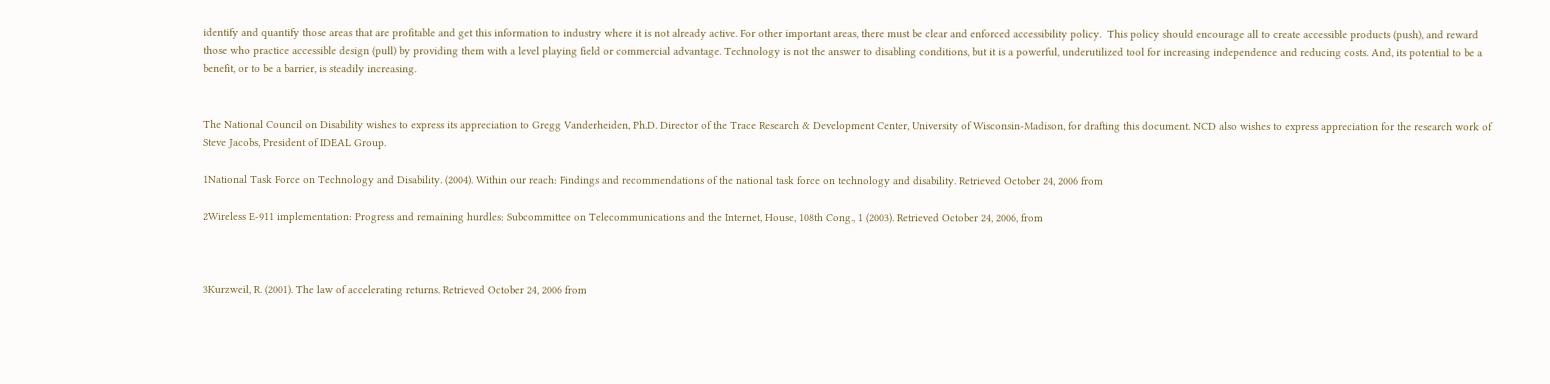identify and quantify those areas that are profitable and get this information to industry where it is not already active. For other important areas, there must be clear and enforced accessibility policy.  This policy should encourage all to create accessible products (push), and reward those who practice accessible design (pull) by providing them with a level playing field or commercial advantage. Technology is not the answer to disabling conditions, but it is a powerful, underutilized tool for increasing independence and reducing costs. And, its potential to be a benefit, or to be a barrier, is steadily increasing.


The National Council on Disability wishes to express its appreciation to Gregg Vanderheiden, Ph.D. Director of the Trace Research & Development Center, University of Wisconsin-Madison, for drafting this document. NCD also wishes to express appreciation for the research work of Steve Jacobs, President of IDEAL Group.

1National Task Force on Technology and Disability. (2004). Within our reach: Findings and recommendations of the national task force on technology and disability. Retrieved October 24, 2006 from

2Wireless E-911 implementation: Progress and remaining hurdles: Subcommittee on Telecommunications and the Internet, House, 108th Cong., 1 (2003). Retrieved October 24, 2006, from



3Kurzweil, R. (2001). The law of accelerating returns. Retrieved October 24, 2006 from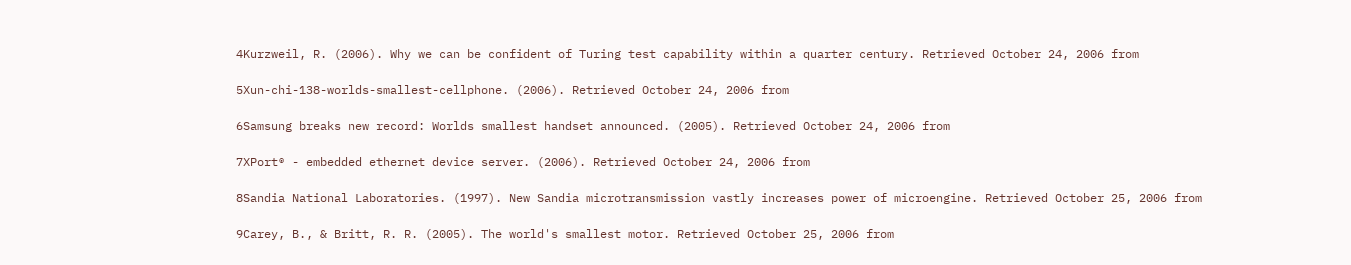4Kurzweil, R. (2006). Why we can be confident of Turing test capability within a quarter century. Retrieved October 24, 2006 from

5Xun-chi-138-worlds-smallest-cellphone. (2006). Retrieved October 24, 2006 from

6Samsung breaks new record: Worlds smallest handset announced. (2005). Retrieved October 24, 2006 from

7XPort® - embedded ethernet device server. (2006). Retrieved October 24, 2006 from

8Sandia National Laboratories. (1997). New Sandia microtransmission vastly increases power of microengine. Retrieved October 25, 2006 from

9Carey, B., & Britt, R. R. (2005). The world's smallest motor. Retrieved October 25, 2006 from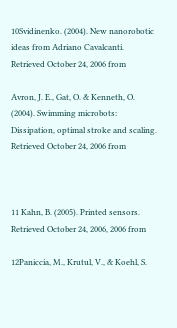10Svidinenko. (2004). New nanorobotic ideas from Adriano Cavalcanti. Retrieved October 24, 2006 from

Avron, J. E., Gat, O. & Kenneth, O. (2004). Swimming microbots: Dissipation, optimal stroke and scaling. Retrieved October 24, 2006 from



11 Kahn, B. (2005). Printed sensors. Retrieved October 24, 2006, 2006 from

12Paniccia, M., Krutul, V., & Koehl, S.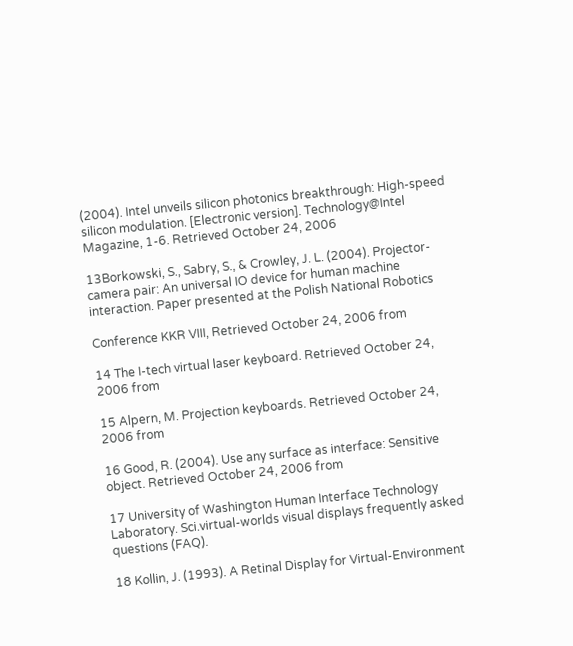(2004). Intel unveils silicon photonics breakthrough: High-speed silicon modulation. [Electronic version]. Technology@Intel Magazine, 1-6. Retrieved October 24, 2006

13Borkowski, S., Sabry, S., & Crowley, J. L. (2004). Projector-camera pair: An universal IO device for human machine interaction. Paper presented at the Polish National Robotics

Conference KKR VIII, Retrieved October 24, 2006 from

14 The I-tech virtual laser keyboard. Retrieved October 24, 2006 from

15 Alpern, M. Projection keyboards. Retrieved October 24, 2006 from

16 Good, R. (2004). Use any surface as interface: Sensitive object. Retrieved October 24, 2006 from

17 University of Washington Human Interface Technology Laboratory. Sci.virtual-worlds visual displays frequently asked questions (FAQ).

18 Kollin, J. (1993). A Retinal Display for Virtual-Environment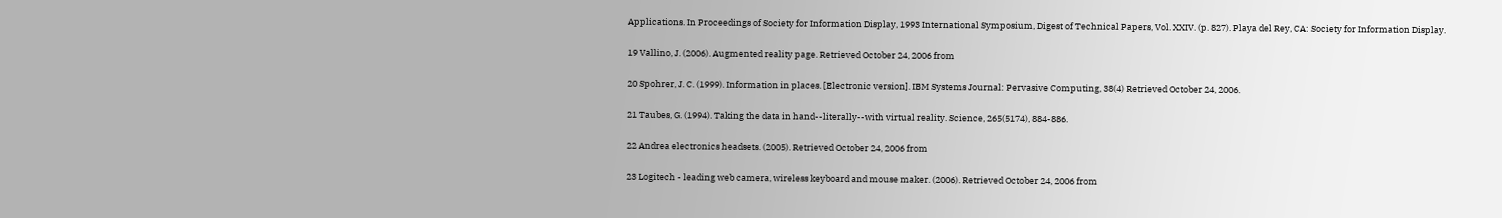Applications. In Proceedings of Society for Information Display, 1993 International Symposium, Digest of Technical Papers, Vol. XXIV. (p. 827). Playa del Rey, CA: Society for Information Display.

19 Vallino, J. (2006). Augmented reality page. Retrieved October 24, 2006 from

20 Spohrer, J. C. (1999). Information in places. [Electronic version]. IBM Systems Journal: Pervasive Computing, 38(4) Retrieved October 24, 2006.

21 Taubes, G. (1994). Taking the data in hand--literally--with virtual reality. Science, 265(5174), 884-886.

22 Andrea electronics headsets. (2005). Retrieved October 24, 2006 from

23 Logitech - leading web camera, wireless keyboard and mouse maker. (2006). Retrieved October 24, 2006 from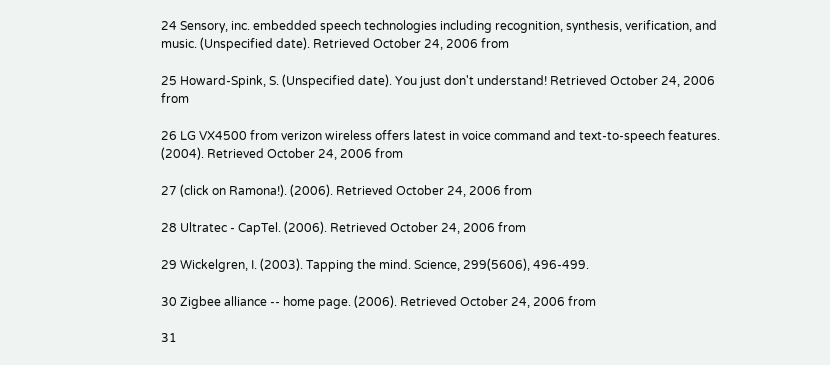24 Sensory, inc. embedded speech technologies including recognition, synthesis, verification, and music. (Unspecified date). Retrieved October 24, 2006 from

25 Howard-Spink, S. (Unspecified date). You just don't understand! Retrieved October 24, 2006 from

26 LG VX4500 from verizon wireless offers latest in voice command and text-to-speech features. (2004). Retrieved October 24, 2006 from

27 (click on Ramona!). (2006). Retrieved October 24, 2006 from

28 Ultratec - CapTel. (2006). Retrieved October 24, 2006 from

29 Wickelgren, I. (2003). Tapping the mind. Science, 299(5606), 496-499.

30 Zigbee alliance -- home page. (2006). Retrieved October 24, 2006 from

31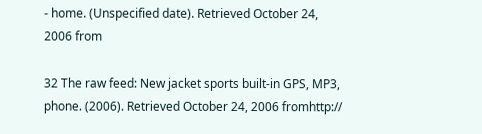- home. (Unspecified date). Retrieved October 24, 2006 from

32 The raw feed: New jacket sports built-in GPS, MP3, phone. (2006). Retrieved October 24, 2006 fromhttp://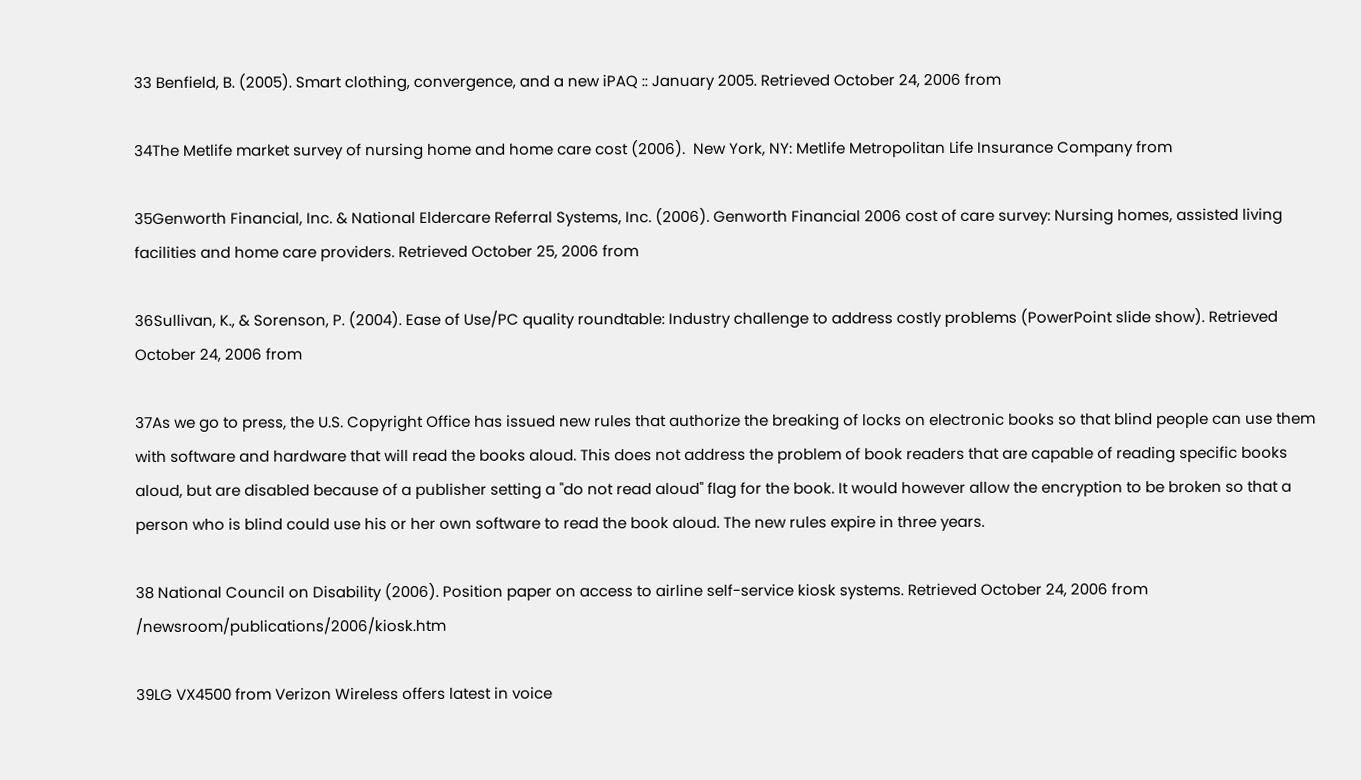33 Benfield, B. (2005). Smart clothing, convergence, and a new iPAQ :: January 2005. Retrieved October 24, 2006 from

34The Metlife market survey of nursing home and home care cost (2006).  New York, NY: Metlife Metropolitan Life Insurance Company from

35Genworth Financial, Inc. & National Eldercare Referral Systems, Inc. (2006). Genworth Financial 2006 cost of care survey: Nursing homes, assisted living facilities and home care providers. Retrieved October 25, 2006 from

36Sullivan, K., & Sorenson, P. (2004). Ease of Use/PC quality roundtable: Industry challenge to address costly problems (PowerPoint slide show). Retrieved October 24, 2006 from

37As we go to press, the U.S. Copyright Office has issued new rules that authorize the breaking of locks on electronic books so that blind people can use them with software and hardware that will read the books aloud. This does not address the problem of book readers that are capable of reading specific books aloud, but are disabled because of a publisher setting a "do not read aloud" flag for the book. It would however allow the encryption to be broken so that a person who is blind could use his or her own software to read the book aloud. The new rules expire in three years.

38 National Council on Disability (2006). Position paper on access to airline self-service kiosk systems. Retrieved October 24, 2006 from /newsroom/publications/2006/kiosk.htm

39LG VX4500 from Verizon Wireless offers latest in voice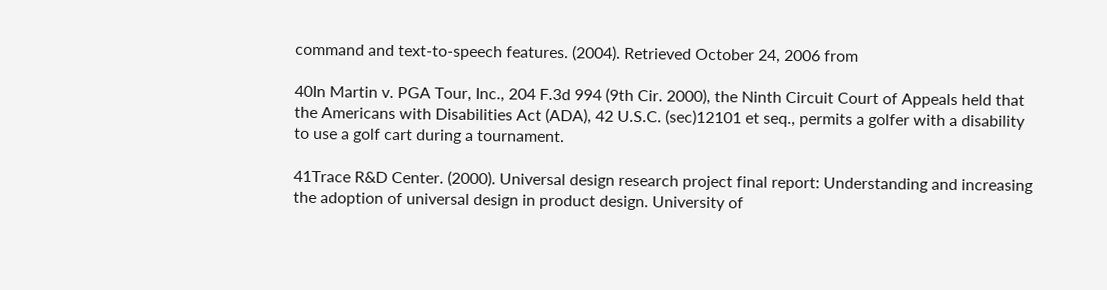command and text-to-speech features. (2004). Retrieved October 24, 2006 from

40In Martin v. PGA Tour, Inc., 204 F.3d 994 (9th Cir. 2000), the Ninth Circuit Court of Appeals held that the Americans with Disabilities Act (ADA), 42 U.S.C. (sec)12101 et seq., permits a golfer with a disability to use a golf cart during a tournament.

41Trace R&D Center. (2000). Universal design research project final report: Understanding and increasing the adoption of universal design in product design. University of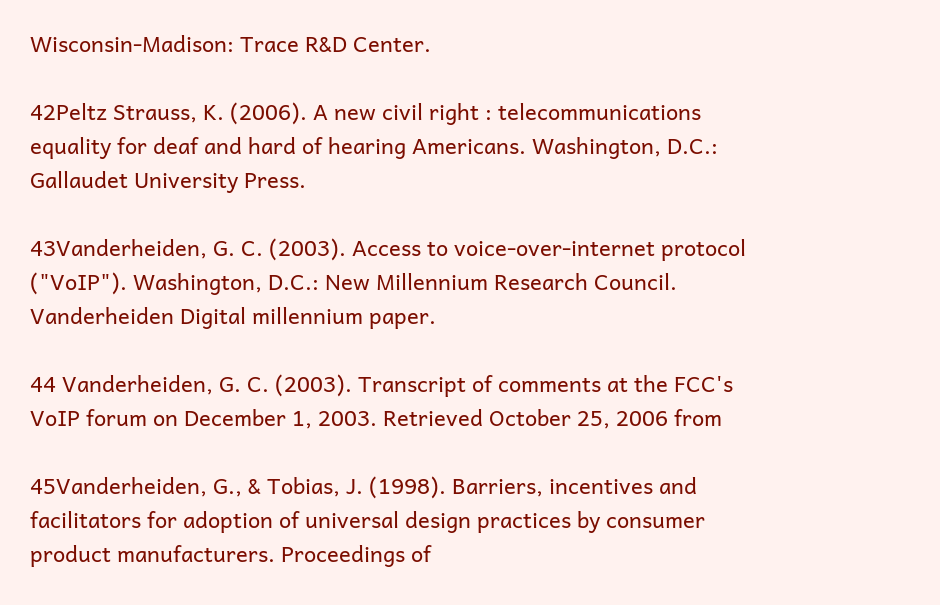Wisconsin-Madison: Trace R&D Center.

42Peltz Strauss, K. (2006). A new civil right : telecommunications equality for deaf and hard of hearing Americans. Washington, D.C.: Gallaudet University Press.

43Vanderheiden, G. C. (2003). Access to voice-over-internet protocol ("VoIP"). Washington, D.C.: New Millennium Research Council. Vanderheiden Digital millennium paper.

44 Vanderheiden, G. C. (2003). Transcript of comments at the FCC's VoIP forum on December 1, 2003. Retrieved October 25, 2006 from

45Vanderheiden, G., & Tobias, J. (1998). Barriers, incentives and facilitators for adoption of universal design practices by consumer product manufacturers. Proceedings of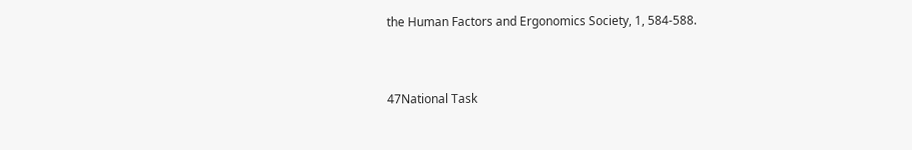the Human Factors and Ergonomics Society, 1, 584-588.


47National Task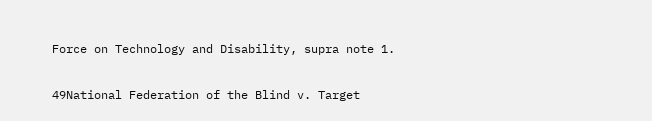Force on Technology and Disability, supra note 1.


49National Federation of the Blind v. Target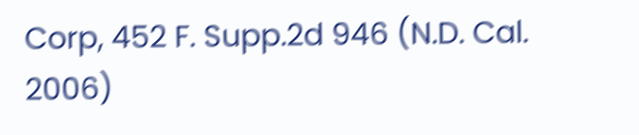Corp, 452 F. Supp.2d 946 (N.D. Cal. 2006)